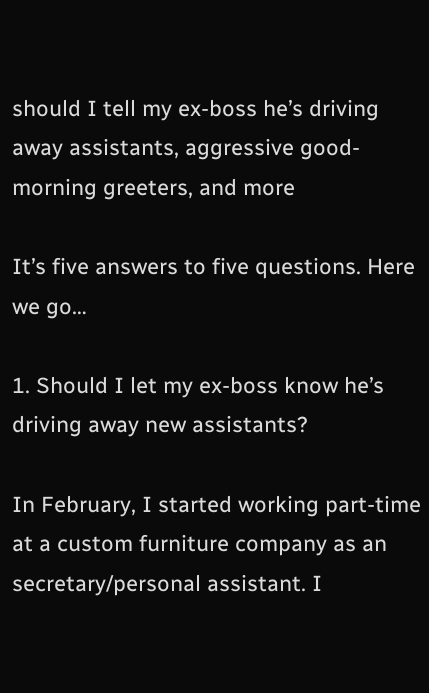should I tell my ex-boss he’s driving away assistants, aggressive good-morning greeters, and more

It’s five answers to five questions. Here we go…

1. Should I let my ex-boss know he’s driving away new assistants?

In February, I started working part-time at a custom furniture company as an secretary/personal assistant. I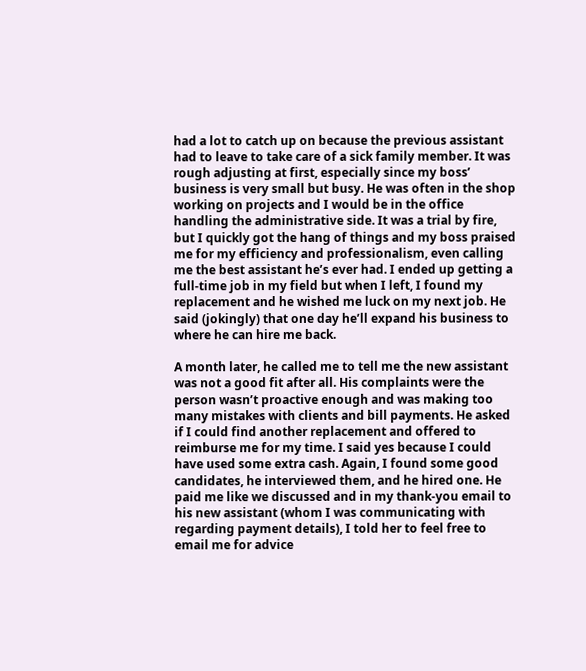had a lot to catch up on because the previous assistant had to leave to take care of a sick family member. It was rough adjusting at first, especially since my boss’ business is very small but busy. He was often in the shop working on projects and I would be in the office handling the administrative side. It was a trial by fire, but I quickly got the hang of things and my boss praised me for my efficiency and professionalism, even calling me the best assistant he’s ever had. I ended up getting a full-time job in my field but when I left, I found my replacement and he wished me luck on my next job. He said (jokingly) that one day he’ll expand his business to where he can hire me back.

A month later, he called me to tell me the new assistant was not a good fit after all. His complaints were the person wasn’t proactive enough and was making too many mistakes with clients and bill payments. He asked if I could find another replacement and offered to reimburse me for my time. I said yes because I could have used some extra cash. Again, I found some good candidates, he interviewed them, and he hired one. He paid me like we discussed and in my thank-you email to his new assistant (whom I was communicating with regarding payment details), I told her to feel free to email me for advice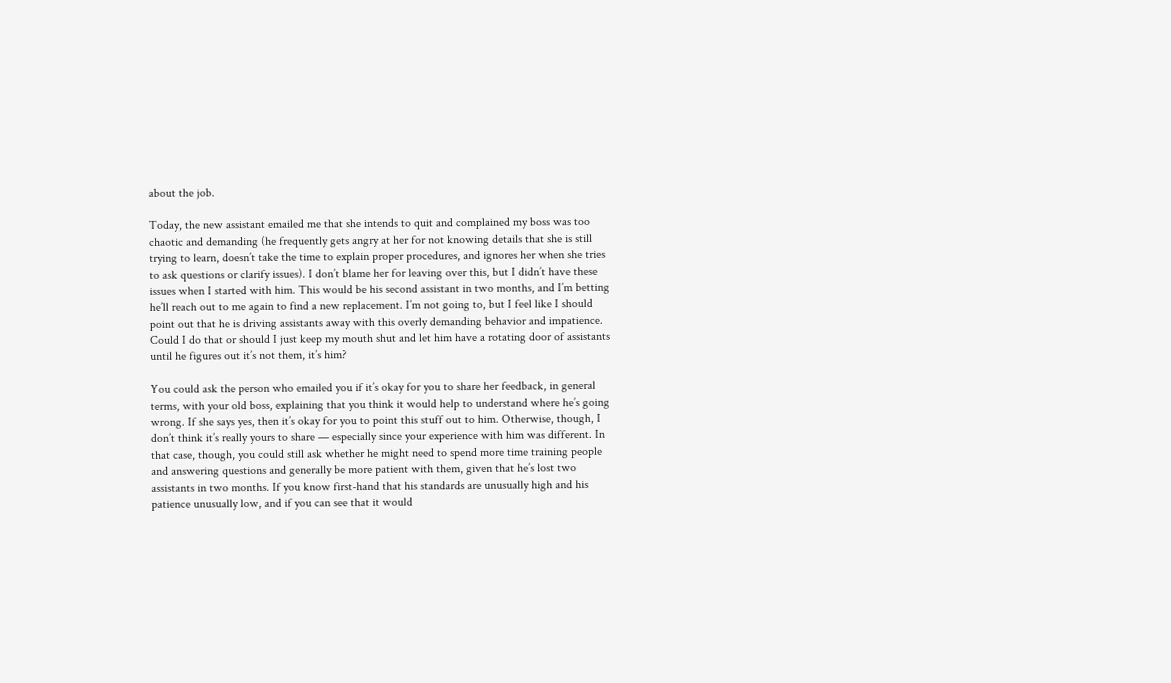about the job.

Today, the new assistant emailed me that she intends to quit and complained my boss was too chaotic and demanding (he frequently gets angry at her for not knowing details that she is still trying to learn, doesn’t take the time to explain proper procedures, and ignores her when she tries to ask questions or clarify issues). I don’t blame her for leaving over this, but I didn’t have these issues when I started with him. This would be his second assistant in two months, and I’m betting he’ll reach out to me again to find a new replacement. I’m not going to, but I feel like I should point out that he is driving assistants away with this overly demanding behavior and impatience. Could I do that or should I just keep my mouth shut and let him have a rotating door of assistants until he figures out it’s not them, it’s him?

You could ask the person who emailed you if it’s okay for you to share her feedback, in general terms, with your old boss, explaining that you think it would help to understand where he’s going wrong. If she says yes, then it’s okay for you to point this stuff out to him. Otherwise, though, I don’t think it’s really yours to share — especially since your experience with him was different. In that case, though, you could still ask whether he might need to spend more time training people and answering questions and generally be more patient with them, given that he’s lost two assistants in two months. If you know first-hand that his standards are unusually high and his patience unusually low, and if you can see that it would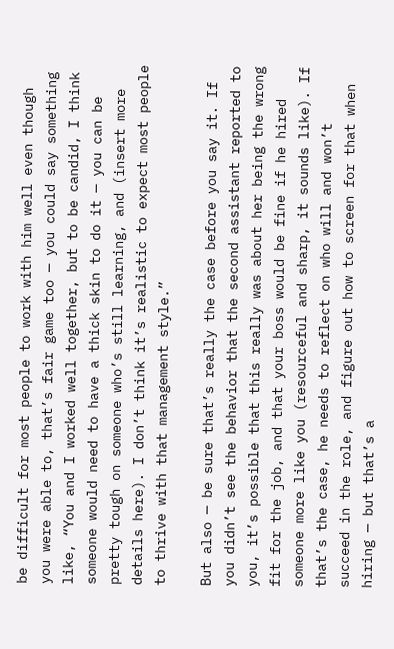be difficult for most people to work with him well even though you were able to, that’s fair game too — you could say something like, “You and I worked well together, but to be candid, I think someone would need to have a thick skin to do it — you can be pretty tough on someone who’s still learning, and (insert more details here). I don’t think it’s realistic to expect most people to thrive with that management style.”

But also — be sure that’s really the case before you say it. If you didn’t see the behavior that the second assistant reported to you, it’s possible that this really was about her being the wrong fit for the job, and that your boss would be fine if he hired someone more like you (resourceful and sharp, it sounds like). If that’s the case, he needs to reflect on who will and won’t succeed in the role, and figure out how to screen for that when hiring — but that’s a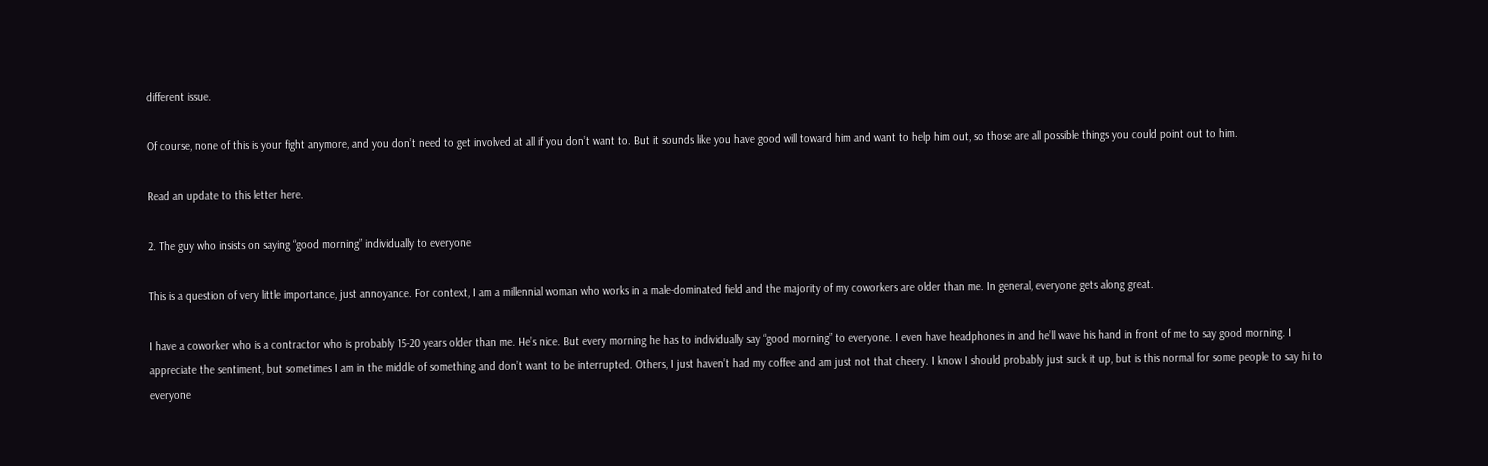different issue.

Of course, none of this is your fight anymore, and you don’t need to get involved at all if you don’t want to. But it sounds like you have good will toward him and want to help him out, so those are all possible things you could point out to him.

Read an update to this letter here.

2. The guy who insists on saying “good morning” individually to everyone

This is a question of very little importance, just annoyance. For context, I am a millennial woman who works in a male-dominated field and the majority of my coworkers are older than me. In general, everyone gets along great.

I have a coworker who is a contractor who is probably 15-20 years older than me. He’s nice. But every morning he has to individually say “good morning” to everyone. I even have headphones in and he’ll wave his hand in front of me to say good morning. I appreciate the sentiment, but sometimes I am in the middle of something and don’t want to be interrupted. Others, I just haven’t had my coffee and am just not that cheery. I know I should probably just suck it up, but is this normal for some people to say hi to everyone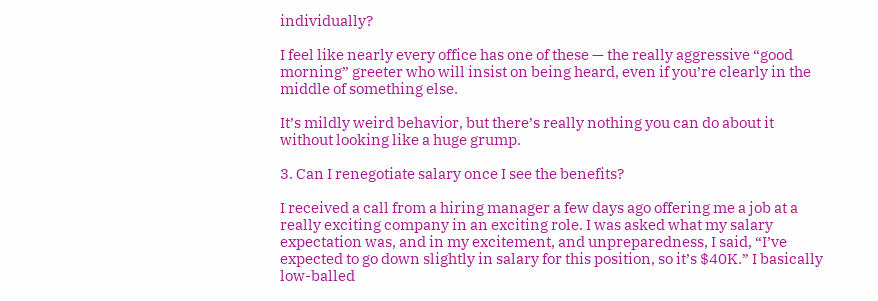individually?

I feel like nearly every office has one of these — the really aggressive “good morning” greeter who will insist on being heard, even if you’re clearly in the middle of something else.

It’s mildly weird behavior, but there’s really nothing you can do about it without looking like a huge grump.

3. Can I renegotiate salary once I see the benefits?

I received a call from a hiring manager a few days ago offering me a job at a really exciting company in an exciting role. I was asked what my salary expectation was, and in my excitement, and unpreparedness, I said, “I’ve expected to go down slightly in salary for this position, so it’s $40K.” I basically low-balled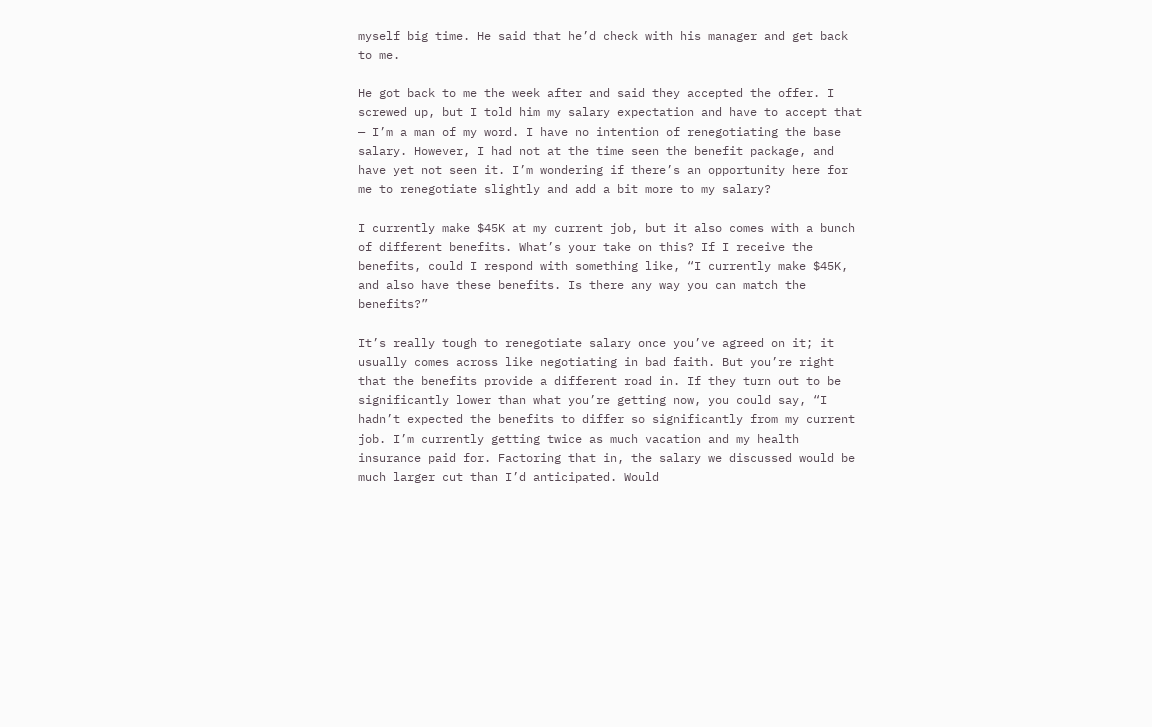myself big time. He said that he’d check with his manager and get back to me.

He got back to me the week after and said they accepted the offer. I screwed up, but I told him my salary expectation and have to accept that — I’m a man of my word. I have no intention of renegotiating the base salary. However, I had not at the time seen the benefit package, and have yet not seen it. I’m wondering if there’s an opportunity here for me to renegotiate slightly and add a bit more to my salary?

I currently make $45K at my current job, but it also comes with a bunch of different benefits. What’s your take on this? If I receive the benefits, could I respond with something like, “I currently make $45K, and also have these benefits. Is there any way you can match the benefits?”

It’s really tough to renegotiate salary once you’ve agreed on it; it usually comes across like negotiating in bad faith. But you’re right that the benefits provide a different road in. If they turn out to be significantly lower than what you’re getting now, you could say, “I hadn’t expected the benefits to differ so significantly from my current job. I’m currently getting twice as much vacation and my health insurance paid for. Factoring that in, the salary we discussed would be much larger cut than I’d anticipated. Would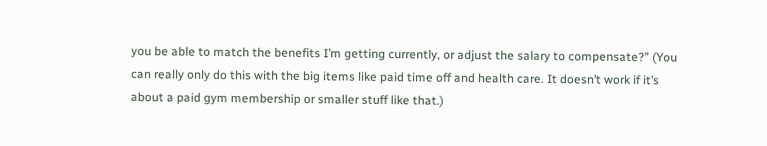you be able to match the benefits I’m getting currently, or adjust the salary to compensate?” (You can really only do this with the big items like paid time off and health care. It doesn’t work if it’s about a paid gym membership or smaller stuff like that.)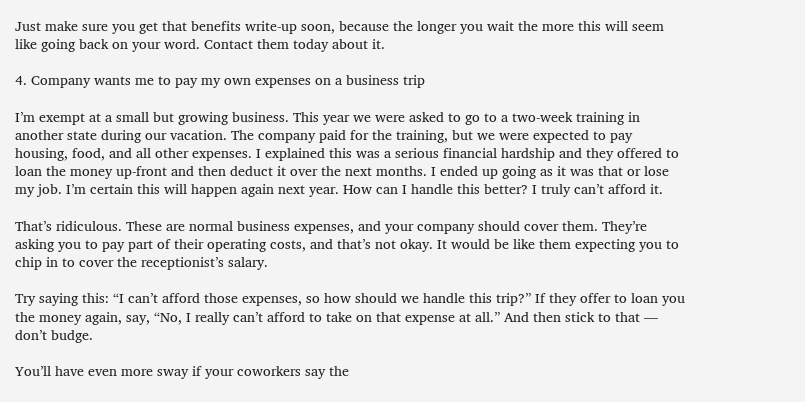Just make sure you get that benefits write-up soon, because the longer you wait the more this will seem like going back on your word. Contact them today about it.

4. Company wants me to pay my own expenses on a business trip

I’m exempt at a small but growing business. This year we were asked to go to a two-week training in another state during our vacation. The company paid for the training, but we were expected to pay housing, food, and all other expenses. I explained this was a serious financial hardship and they offered to loan the money up-front and then deduct it over the next months. I ended up going as it was that or lose my job. I’m certain this will happen again next year. How can I handle this better? I truly can’t afford it.

That’s ridiculous. These are normal business expenses, and your company should cover them. They’re asking you to pay part of their operating costs, and that’s not okay. It would be like them expecting you to chip in to cover the receptionist’s salary.

Try saying this: “I can’t afford those expenses, so how should we handle this trip?” If they offer to loan you the money again, say, “No, I really can’t afford to take on that expense at all.” And then stick to that — don’t budge.

You’ll have even more sway if your coworkers say the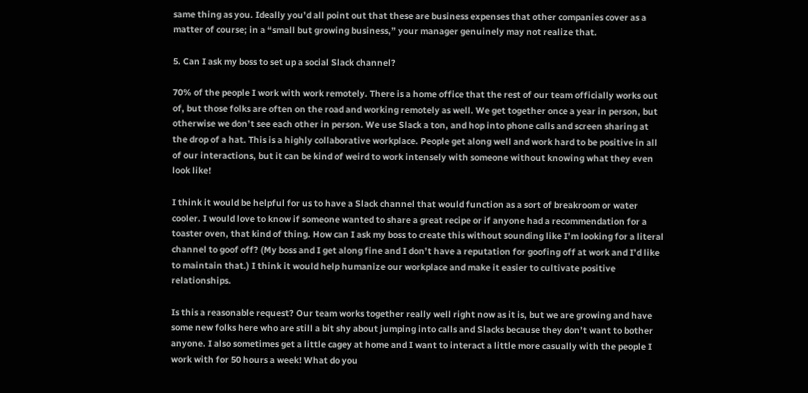same thing as you. Ideally you’d all point out that these are business expenses that other companies cover as a matter of course; in a “small but growing business,” your manager genuinely may not realize that.

5. Can I ask my boss to set up a social Slack channel?

70% of the people I work with work remotely. There is a home office that the rest of our team officially works out of, but those folks are often on the road and working remotely as well. We get together once a year in person, but otherwise we don’t see each other in person. We use Slack a ton, and hop into phone calls and screen sharing at the drop of a hat. This is a highly collaborative workplace. People get along well and work hard to be positive in all of our interactions, but it can be kind of weird to work intensely with someone without knowing what they even look like!

I think it would be helpful for us to have a Slack channel that would function as a sort of breakroom or water cooler. I would love to know if someone wanted to share a great recipe or if anyone had a recommendation for a toaster oven, that kind of thing. How can I ask my boss to create this without sounding like I’m looking for a literal channel to goof off? (My boss and I get along fine and I don’t have a reputation for goofing off at work and I’d like to maintain that.) I think it would help humanize our workplace and make it easier to cultivate positive relationships.

Is this a reasonable request? Our team works together really well right now as it is, but we are growing and have some new folks here who are still a bit shy about jumping into calls and Slacks because they don’t want to bother anyone. I also sometimes get a little cagey at home and I want to interact a little more casually with the people I work with for 50 hours a week! What do you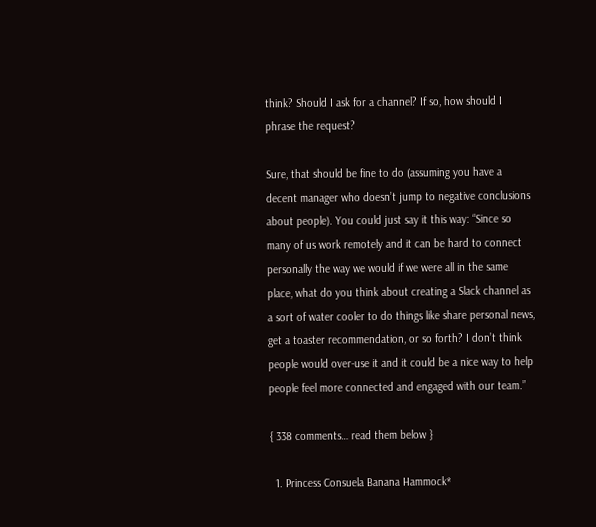think? Should I ask for a channel? If so, how should I phrase the request?

Sure, that should be fine to do (assuming you have a decent manager who doesn’t jump to negative conclusions about people). You could just say it this way: “Since so many of us work remotely and it can be hard to connect personally the way we would if we were all in the same place, what do you think about creating a Slack channel as a sort of water cooler to do things like share personal news, get a toaster recommendation, or so forth? I don’t think people would over-use it and it could be a nice way to help people feel more connected and engaged with our team.”

{ 338 comments… read them below }

  1. Princess Consuela Banana Hammock*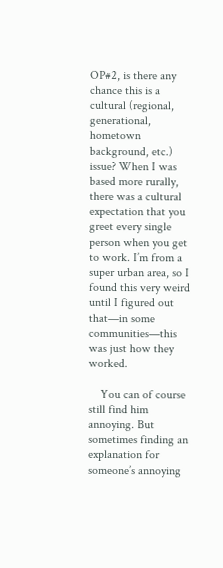OP#2, is there any chance this is a cultural (regional, generational, hometown background, etc.) issue? When I was based more rurally, there was a cultural expectation that you greet every single person when you get to work. I’m from a super urban area, so I found this very weird until I figured out that—in some communities—this was just how they worked.

    You can of course still find him annoying. But sometimes finding an explanation for someone’s annoying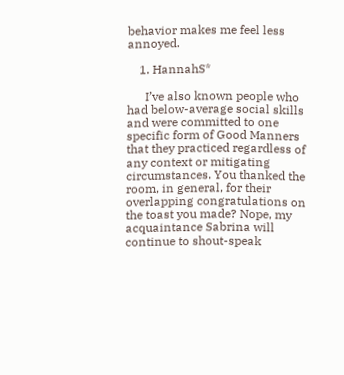behavior makes me feel less annoyed.

    1. HannahS*

      I’ve also known people who had below-average social skills and were committed to one specific form of Good Manners that they practiced regardless of any context or mitigating circumstances. You thanked the room, in general, for their overlapping congratulations on the toast you made? Nope, my acquaintance Sabrina will continue to shout-speak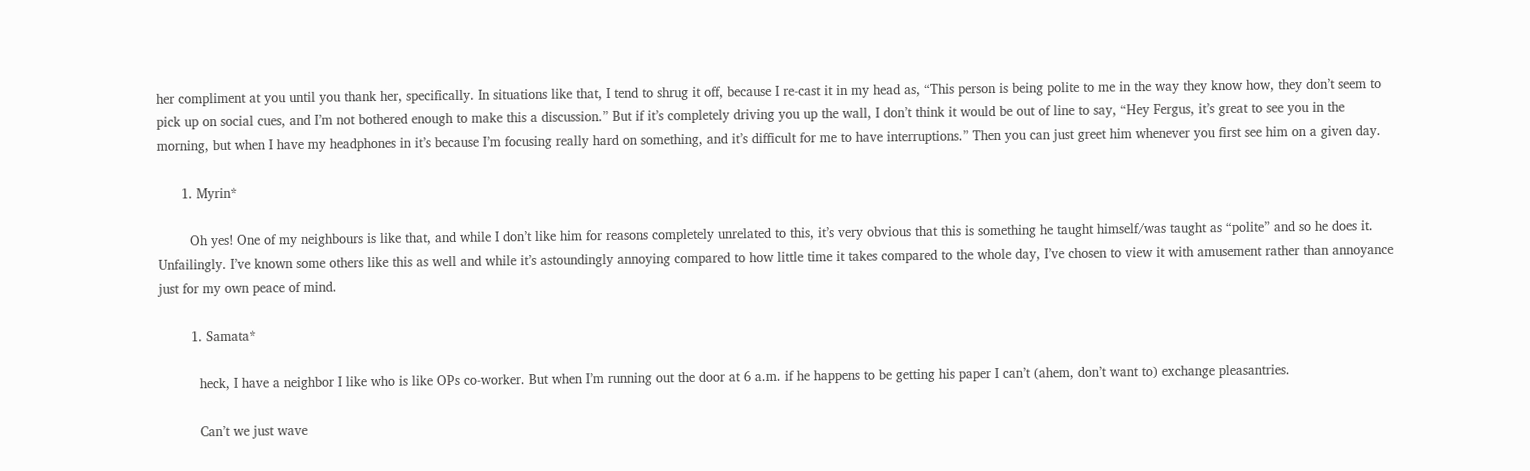her compliment at you until you thank her, specifically. In situations like that, I tend to shrug it off, because I re-cast it in my head as, “This person is being polite to me in the way they know how, they don’t seem to pick up on social cues, and I’m not bothered enough to make this a discussion.” But if it’s completely driving you up the wall, I don’t think it would be out of line to say, “Hey Fergus, it’s great to see you in the morning, but when I have my headphones in it’s because I’m focusing really hard on something, and it’s difficult for me to have interruptions.” Then you can just greet him whenever you first see him on a given day.

      1. Myrin*

        Oh yes! One of my neighbours is like that, and while I don’t like him for reasons completely unrelated to this, it’s very obvious that this is something he taught himself/was taught as “polite” and so he does it. Unfailingly. I’ve known some others like this as well and while it’s astoundingly annoying compared to how little time it takes compared to the whole day, I’ve chosen to view it with amusement rather than annoyance just for my own peace of mind.

        1. Samata*

          heck, I have a neighbor I like who is like OPs co-worker. But when I’m running out the door at 6 a.m. if he happens to be getting his paper I can’t (ahem, don’t want to) exchange pleasantries.

          Can’t we just wave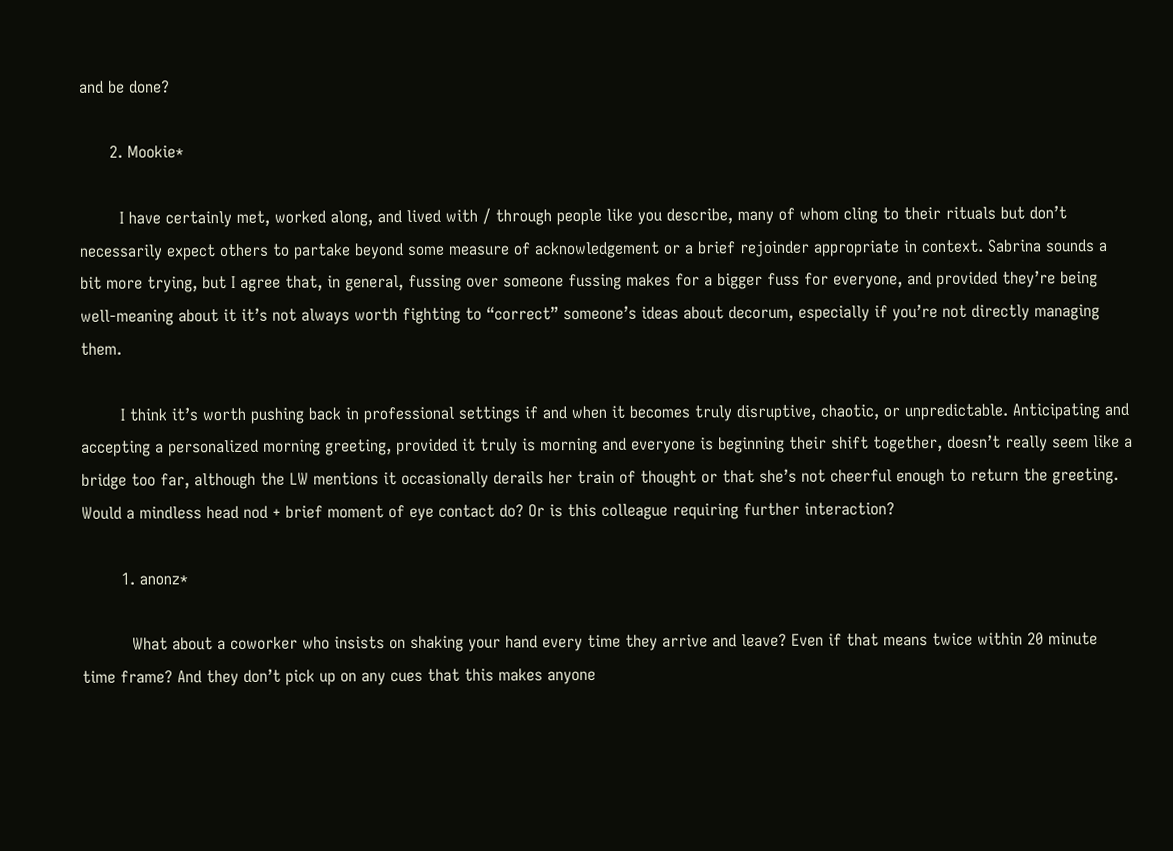and be done?

      2. Mookie*

        I have certainly met, worked along, and lived with / through people like you describe, many of whom cling to their rituals but don’t necessarily expect others to partake beyond some measure of acknowledgement or a brief rejoinder appropriate in context. Sabrina sounds a bit more trying, but I agree that, in general, fussing over someone fussing makes for a bigger fuss for everyone, and provided they’re being well-meaning about it it’s not always worth fighting to “correct” someone’s ideas about decorum, especially if you’re not directly managing them.

        I think it’s worth pushing back in professional settings if and when it becomes truly disruptive, chaotic, or unpredictable. Anticipating and accepting a personalized morning greeting, provided it truly is morning and everyone is beginning their shift together, doesn’t really seem like a bridge too far, although the LW mentions it occasionally derails her train of thought or that she’s not cheerful enough to return the greeting. Would a mindless head nod + brief moment of eye contact do? Or is this colleague requiring further interaction?

        1. anonz*

          What about a coworker who insists on shaking your hand every time they arrive and leave? Even if that means twice within 20 minute time frame? And they don’t pick up on any cues that this makes anyone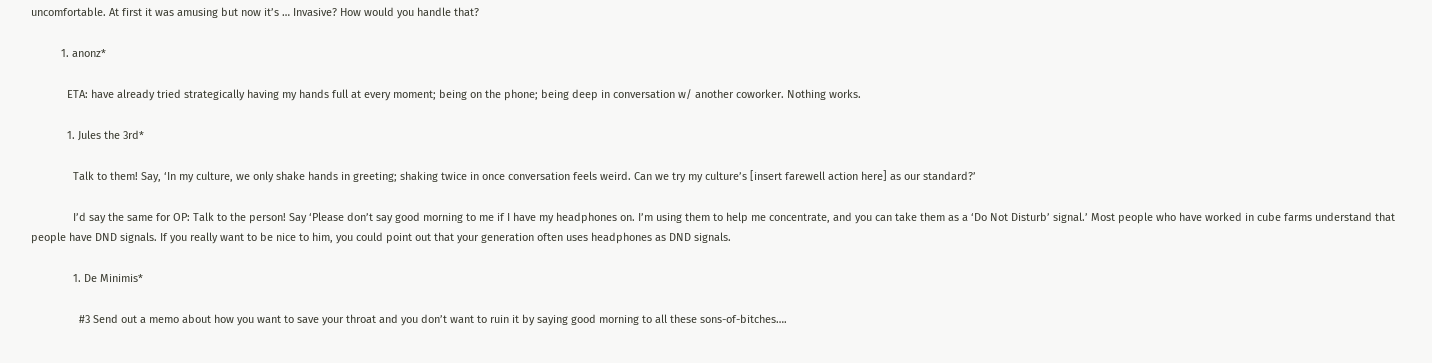uncomfortable. At first it was amusing but now it’s … Invasive? How would you handle that?

          1. anonz*

            ETA: have already tried strategically having my hands full at every moment; being on the phone; being deep in conversation w/ another coworker. Nothing works.

            1. Jules the 3rd*

              Talk to them! Say, ‘In my culture, we only shake hands in greeting; shaking twice in once conversation feels weird. Can we try my culture’s [insert farewell action here] as our standard?’

              I’d say the same for OP: Talk to the person! Say ‘Please don’t say good morning to me if I have my headphones on. I’m using them to help me concentrate, and you can take them as a ‘Do Not Disturb’ signal.’ Most people who have worked in cube farms understand that people have DND signals. If you really want to be nice to him, you could point out that your generation often uses headphones as DND signals.

              1. De Minimis*

                #3 Send out a memo about how you want to save your throat and you don’t want to ruin it by saying good morning to all these sons-of-bitches….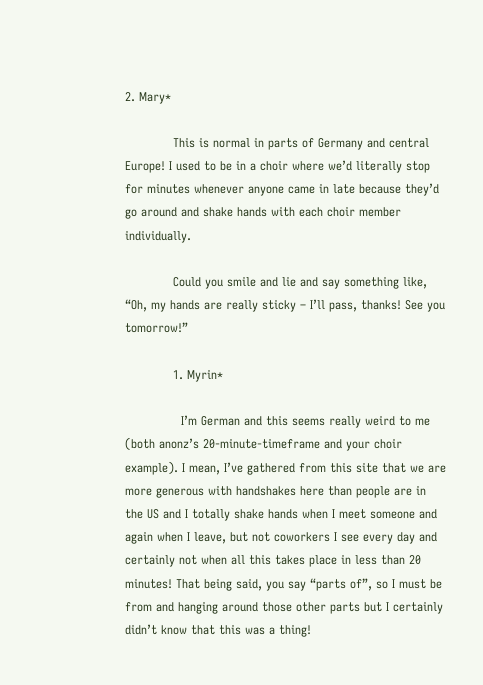2. Mary*

            This is normal in parts of Germany and central Europe! I used to be in a choir where we’d literally stop for minutes whenever anyone came in late because they’d go around and shake hands with each choir member individually.

            Could you smile and lie and say something like, “Oh, my hands are really sticky – I’ll pass, thanks! See you tomorrow!”

            1. Myrin*

              I’m German and this seems really weird to me (both anonz’s 20-minute-timeframe and your choir example). I mean, I’ve gathered from this site that we are more generous with handshakes here than people are in the US and I totally shake hands when I meet someone and again when I leave, but not coworkers I see every day and certainly not when all this takes place in less than 20 minutes! That being said, you say “parts of”, so I must be from and hanging around those other parts but I certainly didn’t know that this was a thing!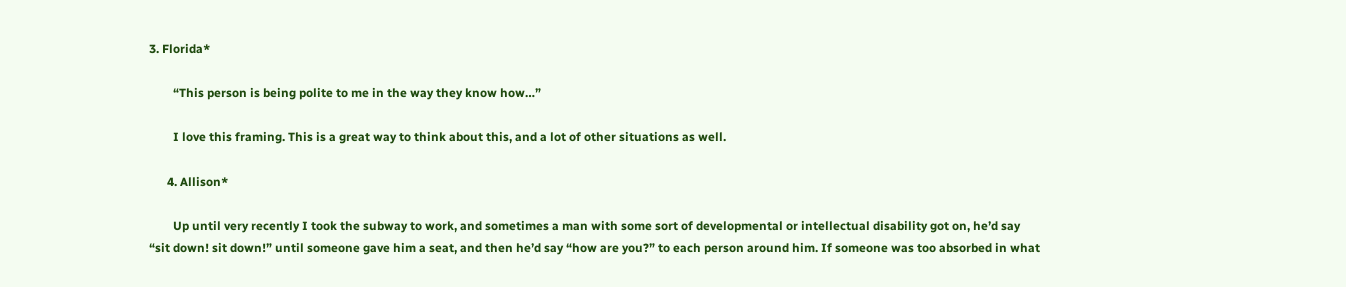3. Florida*

        “This person is being polite to me in the way they know how…”

        I love this framing. This is a great way to think about this, and a lot of other situations as well.

      4. Allison*

        Up until very recently I took the subway to work, and sometimes a man with some sort of developmental or intellectual disability got on, he’d say “sit down! sit down!” until someone gave him a seat, and then he’d say “how are you?” to each person around him. If someone was too absorbed in what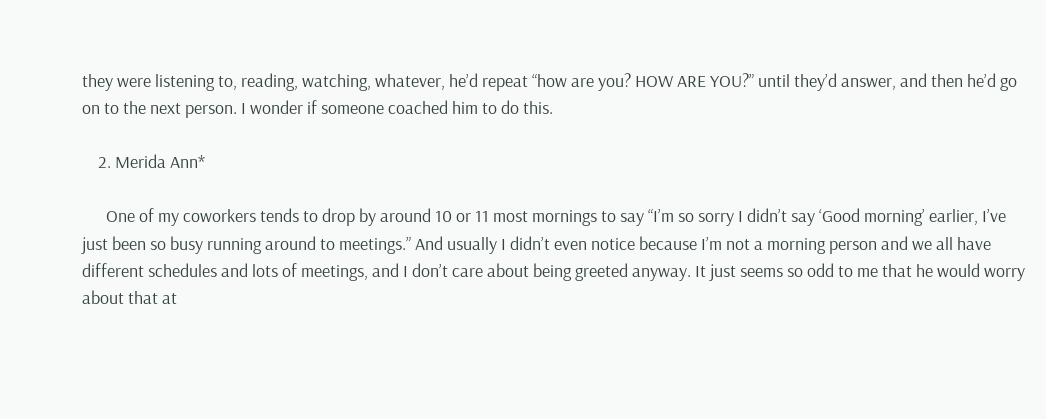they were listening to, reading, watching, whatever, he’d repeat “how are you? HOW ARE YOU?” until they’d answer, and then he’d go on to the next person. I wonder if someone coached him to do this.

    2. Merida Ann*

      One of my coworkers tends to drop by around 10 or 11 most mornings to say “I’m so sorry I didn’t say ‘Good morning’ earlier, I’ve just been so busy running around to meetings.” And usually I didn’t even notice because I’m not a morning person and we all have different schedules and lots of meetings, and I don’t care about being greeted anyway. It just seems so odd to me that he would worry about that at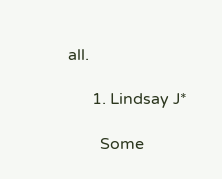all.

      1. Lindsay J*

        Some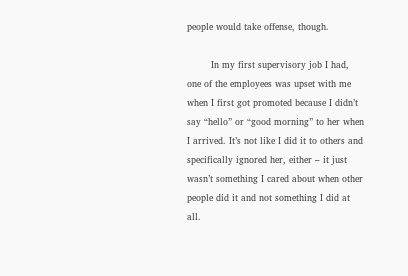people would take offense, though.

        In my first supervisory job I had, one of the employees was upset with me when I first got promoted because I didn’t say “hello” or “good morning” to her when I arrived. It’s not like I did it to others and specifically ignored her, either – it just wasn’t something I cared about when other people did it and not something I did at all.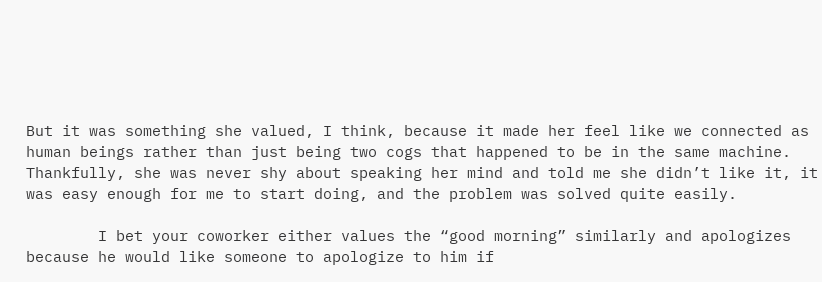But it was something she valued, I think, because it made her feel like we connected as human beings rather than just being two cogs that happened to be in the same machine. Thankfully, she was never shy about speaking her mind and told me she didn’t like it, it was easy enough for me to start doing, and the problem was solved quite easily.

        I bet your coworker either values the “good morning” similarly and apologizes because he would like someone to apologize to him if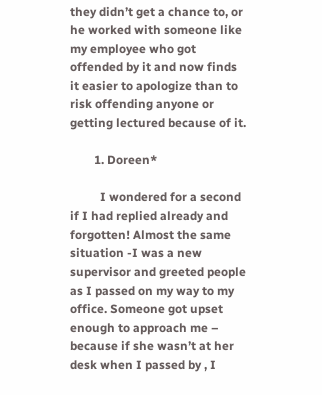they didn’t get a chance to, or he worked with someone like my employee who got offended by it and now finds it easier to apologize than to risk offending anyone or getting lectured because of it.

        1. Doreen*

          I wondered for a second if I had replied already and forgotten! Almost the same situation -I was a new supervisor and greeted people as I passed on my way to my office. Someone got upset enough to approach me – because if she wasn’t at her desk when I passed by , I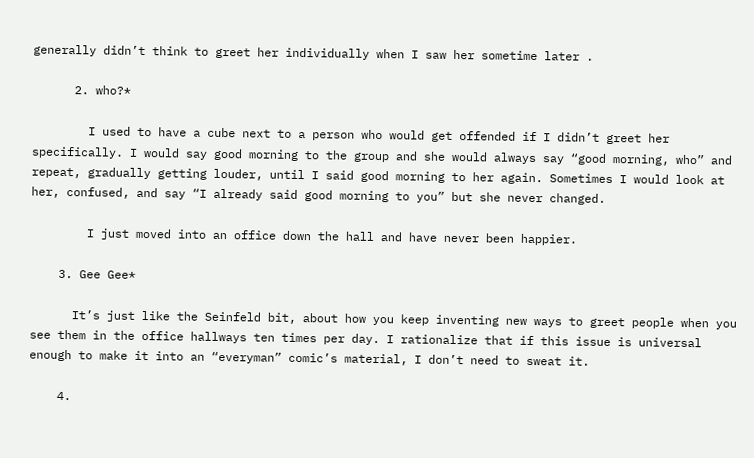generally didn’t think to greet her individually when I saw her sometime later .

      2. who?*

        I used to have a cube next to a person who would get offended if I didn’t greet her specifically. I would say good morning to the group and she would always say “good morning, who” and repeat, gradually getting louder, until I said good morning to her again. Sometimes I would look at her, confused, and say “I already said good morning to you” but she never changed.

        I just moved into an office down the hall and have never been happier.

    3. Gee Gee*

      It’s just like the Seinfeld bit, about how you keep inventing new ways to greet people when you see them in the office hallways ten times per day. I rationalize that if this issue is universal enough to make it into an “everyman” comic’s material, I don’t need to sweat it.

    4.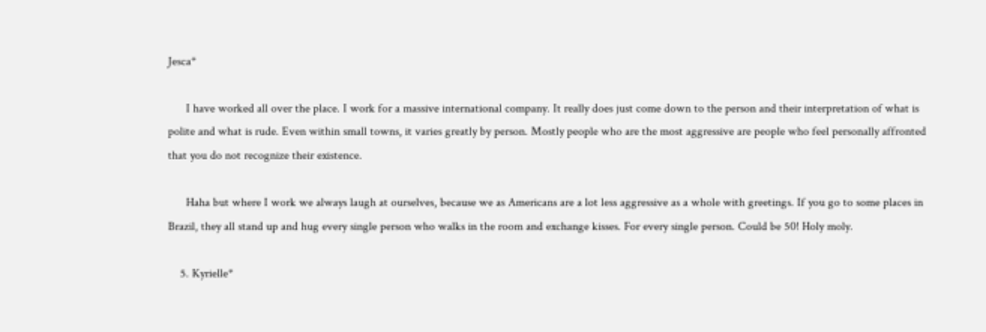Jesca*

      I have worked all over the place. I work for a massive international company. It really does just come down to the person and their interpretation of what is polite and what is rude. Even within small towns, it varies greatly by person. Mostly people who are the most aggressive are people who feel personally affronted that you do not recognize their existence.

      Haha but where I work we always laugh at ourselves, because we as Americans are a lot less aggressive as a whole with greetings. If you go to some places in Brazil, they all stand up and hug every single person who walks in the room and exchange kisses. For every single person. Could be 50! Holy moly.

    5. Kyrielle*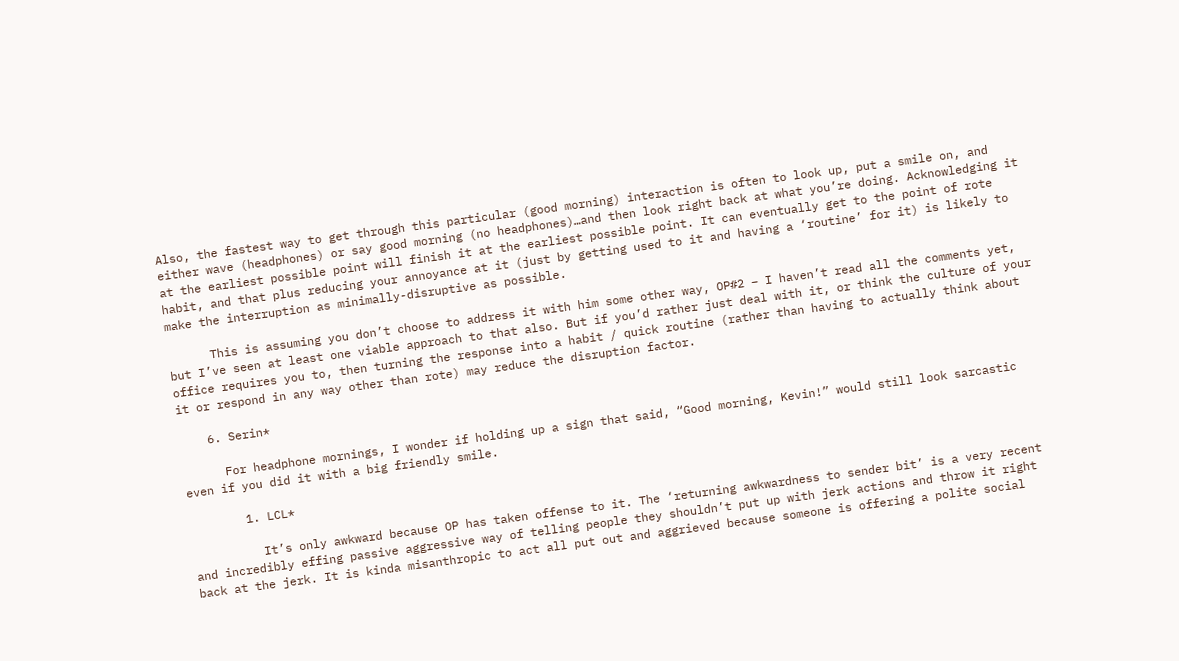Also, the fastest way to get through this particular (good morning) interaction is often to look up, put a smile on, and either wave (headphones) or say good morning (no headphones)…and then look right back at what you’re doing. Acknowledging it at the earliest possible point will finish it at the earliest possible point. It can eventually get to the point of rote habit, and that plus reducing your annoyance at it (just by getting used to it and having a ‘routine’ for it) is likely to make the interruption as minimally-disruptive as possible.

      This is assuming you don’t choose to address it with him some other way, OP#2 – I haven’t read all the comments yet, but I’ve seen at least one viable approach to that also. But if you’d rather just deal with it, or think the culture of your office requires you to, then turning the response into a habit / quick routine (rather than having to actually think about it or respond in any way other than rote) may reduce the disruption factor.

    6. Serin*

      For headphone mornings, I wonder if holding up a sign that said, “Good morning, Kevin!” would still look sarcastic even if you did it with a big friendly smile.

        1. LCL*

          It’s only awkward because OP has taken offense to it. The ‘returning awkwardness to sender bit’ is a very recent and incredibly effing passive aggressive way of telling people they shouldn’t put up with jerk actions and throw it right back at the jerk. It is kinda misanthropic to act all put out and aggrieved because someone is offering a polite social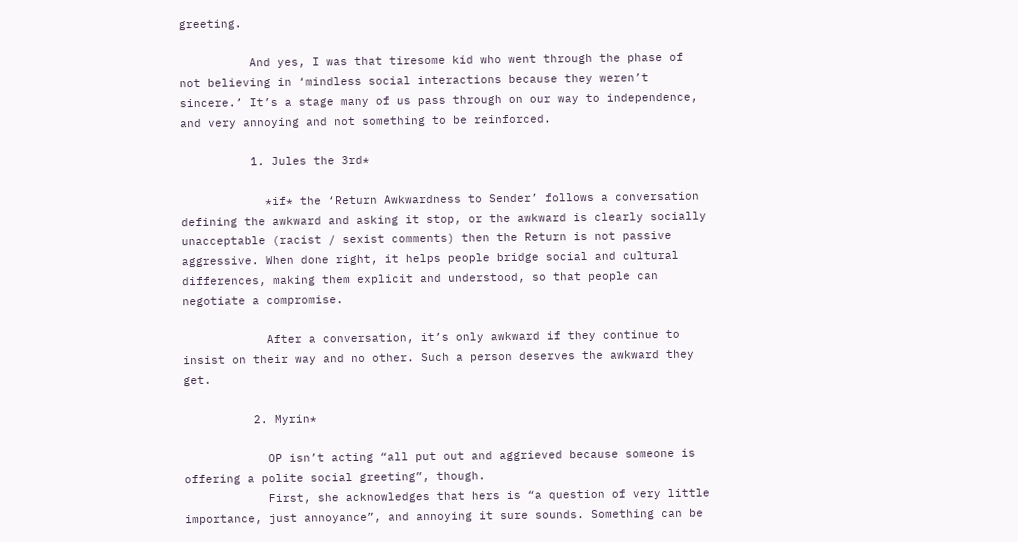greeting.

          And yes, I was that tiresome kid who went through the phase of not believing in ‘mindless social interactions because they weren’t sincere.’ It’s a stage many of us pass through on our way to independence, and very annoying and not something to be reinforced.

          1. Jules the 3rd*

            *if* the ‘Return Awkwardness to Sender’ follows a conversation defining the awkward and asking it stop, or the awkward is clearly socially unacceptable (racist / sexist comments) then the Return is not passive aggressive. When done right, it helps people bridge social and cultural differences, making them explicit and understood, so that people can negotiate a compromise.

            After a conversation, it’s only awkward if they continue to insist on their way and no other. Such a person deserves the awkward they get.

          2. Myrin*

            OP isn’t acting “all put out and aggrieved because someone is offering a polite social greeting”, though.
            First, she acknowledges that hers is “a question of very little importance, just annoyance”, and annoying it sure sounds. Something can be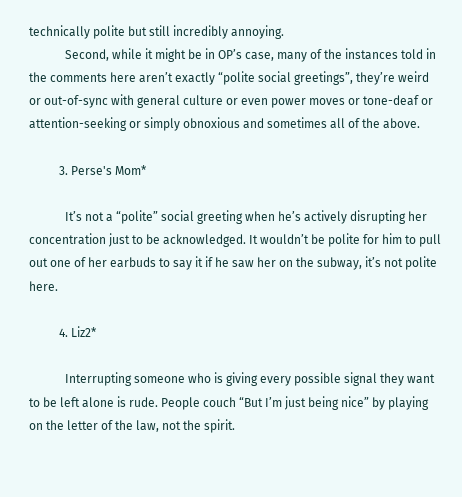technically polite but still incredibly annoying.
            Second, while it might be in OP’s case, many of the instances told in the comments here aren’t exactly “polite social greetings”, they’re weird or out-of-sync with general culture or even power moves or tone-deaf or attention-seeking or simply obnoxious and sometimes all of the above.

          3. Perse's Mom*

            It’s not a “polite” social greeting when he’s actively disrupting her concentration just to be acknowledged. It wouldn’t be polite for him to pull out one of her earbuds to say it if he saw her on the subway, it’s not polite here.

          4. Liz2*

            Interrupting someone who is giving every possible signal they want to be left alone is rude. People couch “But I’m just being nice” by playing on the letter of the law, not the spirit.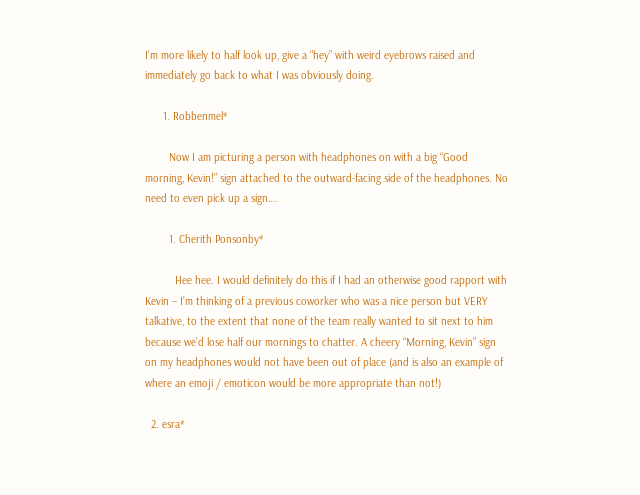I’m more likely to half look up, give a “hey” with weird eyebrows raised and immediately go back to what I was obviously doing.

      1. Robbenmel*

        Now I am picturing a person with headphones on with a big “Good morning, Kevin!” sign attached to the outward-facing side of the headphones. No need to even pick up a sign….

        1. Cherith Ponsonby*

          Hee hee. I would definitely do this if I had an otherwise good rapport with Kevin – I’m thinking of a previous coworker who was a nice person but VERY talkative, to the extent that none of the team really wanted to sit next to him because we’d lose half our mornings to chatter. A cheery “Morning, Kevin” sign on my headphones would not have been out of place (and is also an example of where an emoji / emoticon would be more appropriate than not!)

  2. esra*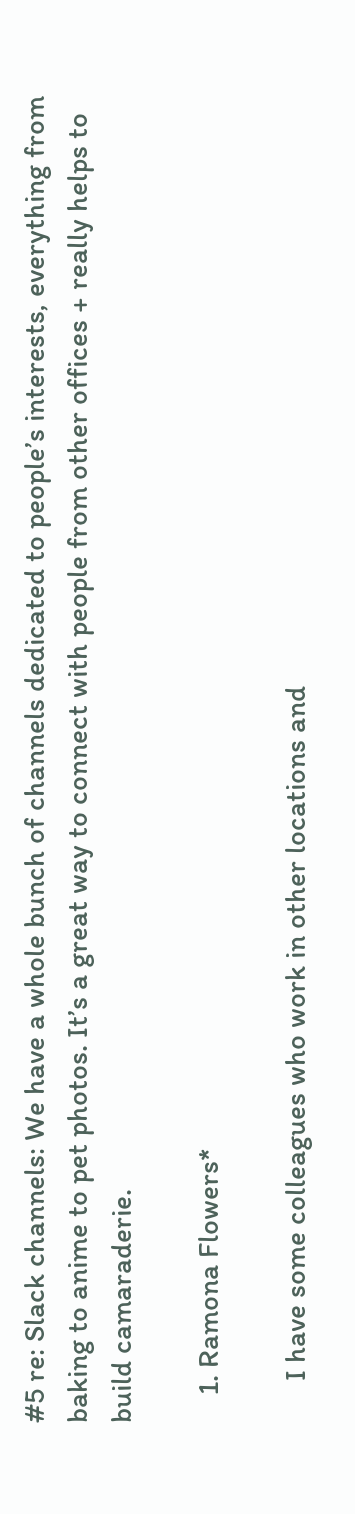#5 re: Slack channels: We have a whole bunch of channels dedicated to people’s interests, everything from baking to anime to pet photos. It’s a great way to connect with people from other offices + really helps to build camaraderie.

    1. Ramona Flowers*

      I have some colleagues who work in other locations and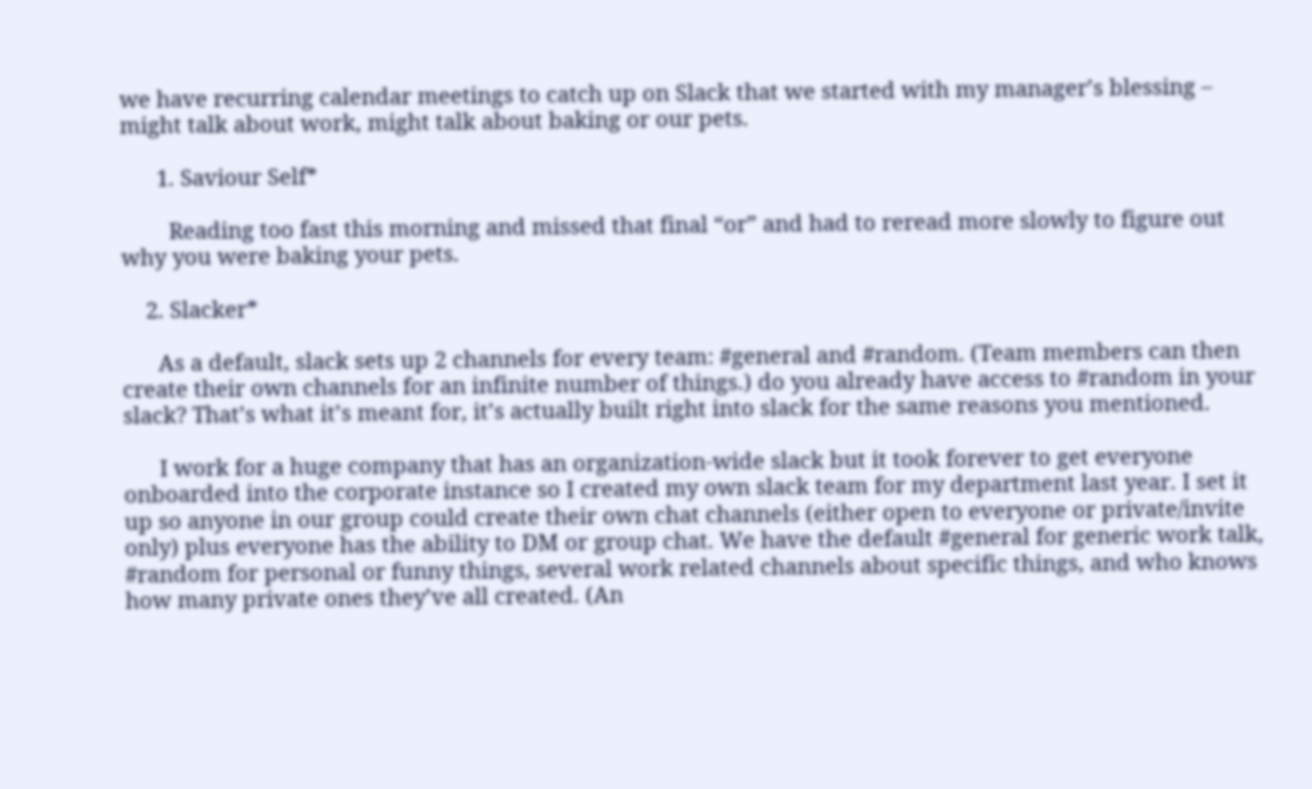we have recurring calendar meetings to catch up on Slack that we started with my manager’s blessing – might talk about work, might talk about baking or our pets.

      1. Saviour Self*

        Reading too fast this morning and missed that final “or” and had to reread more slowly to figure out why you were baking your pets.

    2. Slacker*

      As a default, slack sets up 2 channels for every team: #general and #random. (Team members can then create their own channels for an infinite number of things.) do you already have access to #random in your slack? That’s what it’s meant for, it’s actually built right into slack for the same reasons you mentioned.

      I work for a huge company that has an organization-wide slack but it took forever to get everyone onboarded into the corporate instance so I created my own slack team for my department last year. I set it up so anyone in our group could create their own chat channels (either open to everyone or private/invite only) plus everyone has the ability to DM or group chat. We have the default #general for generic work talk, #random for personal or funny things, several work related channels about specific things, and who knows how many private ones they’ve all created. (An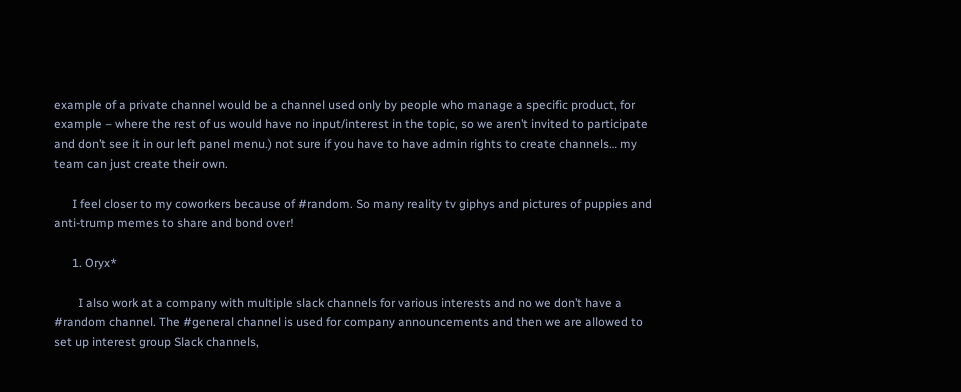example of a private channel would be a channel used only by people who manage a specific product, for example – where the rest of us would have no input/interest in the topic, so we aren’t invited to participate and don’t see it in our left panel menu.) not sure if you have to have admin rights to create channels… my team can just create their own.

      I feel closer to my coworkers because of #random. So many reality tv giphys and pictures of puppies and anti-trump memes to share and bond over!

      1. Oryx*

        I also work at a company with multiple slack channels for various interests and no we don’t have a #random channel. The #general channel is used for company announcements and then we are allowed to set up interest group Slack channels,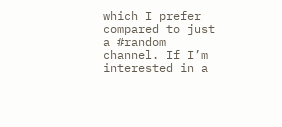which I prefer compared to just a #random channel. If I’m interested in a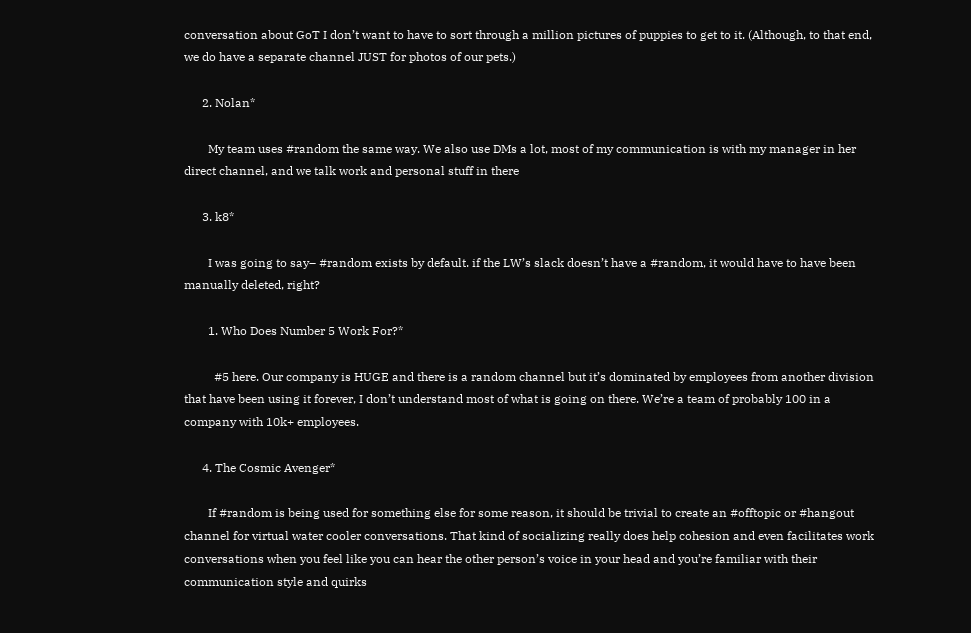conversation about GoT I don’t want to have to sort through a million pictures of puppies to get to it. (Although, to that end, we do have a separate channel JUST for photos of our pets.)

      2. Nolan*

        My team uses #random the same way. We also use DMs a lot, most of my communication is with my manager in her direct channel, and we talk work and personal stuff in there

      3. k8*

        I was going to say– #random exists by default. if the LW’s slack doesn’t have a #random, it would have to have been manually deleted, right?

        1. Who Does Number 5 Work For?*

          #5 here. Our company is HUGE and there is a random channel but it’s dominated by employees from another division that have been using it forever, I don’t understand most of what is going on there. We’re a team of probably 100 in a company with 10k+ employees.

      4. The Cosmic Avenger*

        If #random is being used for something else for some reason, it should be trivial to create an #offtopic or #hangout channel for virtual water cooler conversations. That kind of socializing really does help cohesion and even facilitates work conversations when you feel like you can hear the other person’s voice in your head and you’re familiar with their communication style and quirks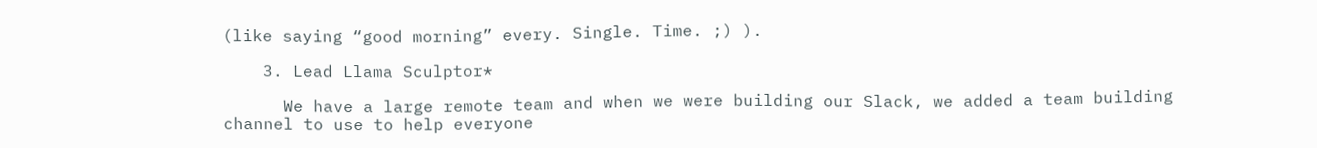(like saying “good morning” every. Single. Time. ;) ).

    3. Lead Llama Sculptor*

      We have a large remote team and when we were building our Slack, we added a team building channel to use to help everyone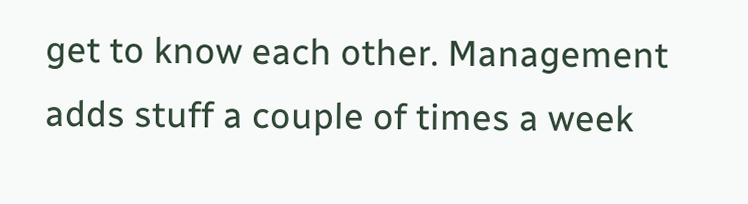get to know each other. Management adds stuff a couple of times a week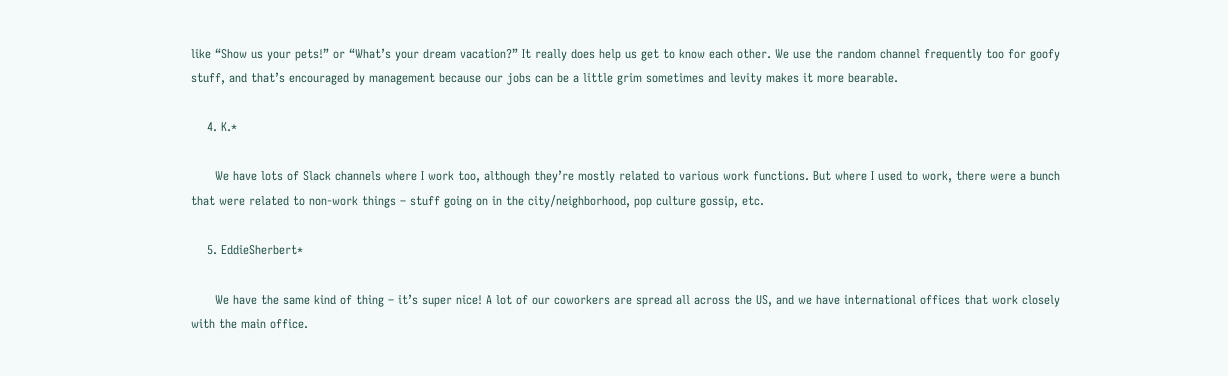like “Show us your pets!” or “What’s your dream vacation?” It really does help us get to know each other. We use the random channel frequently too for goofy stuff, and that’s encouraged by management because our jobs can be a little grim sometimes and levity makes it more bearable.

    4. K.*

      We have lots of Slack channels where I work too, although they’re mostly related to various work functions. But where I used to work, there were a bunch that were related to non-work things – stuff going on in the city/neighborhood, pop culture gossip, etc.

    5. EddieSherbert*

      We have the same kind of thing – it’s super nice! A lot of our coworkers are spread all across the US, and we have international offices that work closely with the main office.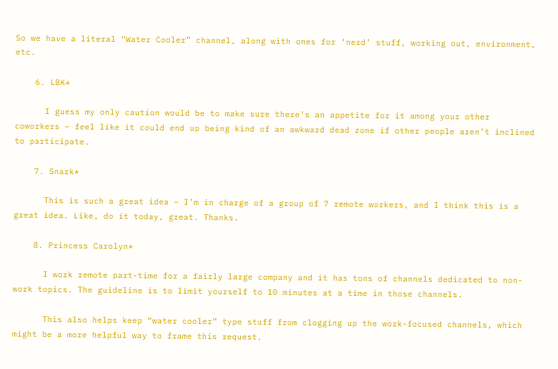So we have a literal “Water Cooler” channel, along with ones for ‘nerd’ stuff, working out, environment, etc.

    6. LBK*

      I guess my only caution would be to make sure there’s an appetite for it among your other coworkers – feel like it could end up being kind of an awkward dead zone if other people aren’t inclined to participate.

    7. Snark*

      This is such a great idea – I’m in charge of a group of 7 remote workers, and I think this is a great idea. Like, do it today, great. Thanks.

    8. Princess Carolyn*

      I work remote part-time for a fairly large company and it has tons of channels dedicated to non-work topics. The guideline is to limit yourself to 10 minutes at a time in those channels.

      This also helps keep “water cooler” type stuff from clogging up the work-focused channels, which might be a more helpful way to frame this request.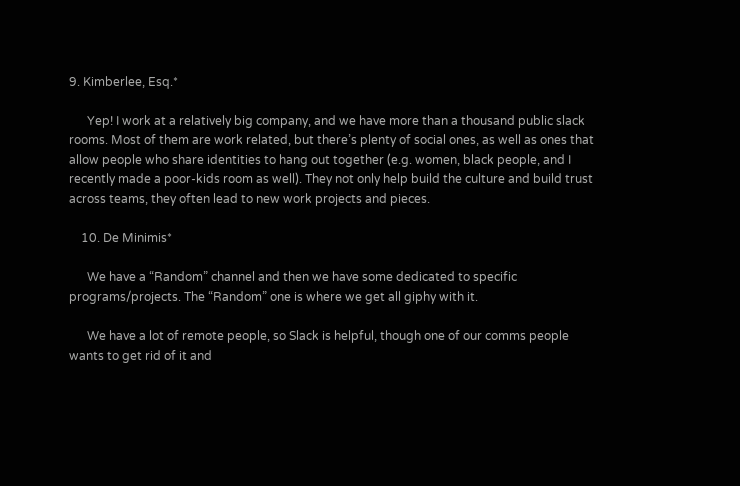9. Kimberlee, Esq.*

      Yep! I work at a relatively big company, and we have more than a thousand public slack rooms. Most of them are work related, but there’s plenty of social ones, as well as ones that allow people who share identities to hang out together (e.g. women, black people, and I recently made a poor-kids room as well). They not only help build the culture and build trust across teams, they often lead to new work projects and pieces.

    10. De Minimis*

      We have a “Random” channel and then we have some dedicated to specific programs/projects. The “Random” one is where we get all giphy with it.

      We have a lot of remote people, so Slack is helpful, though one of our comms people wants to get rid of it and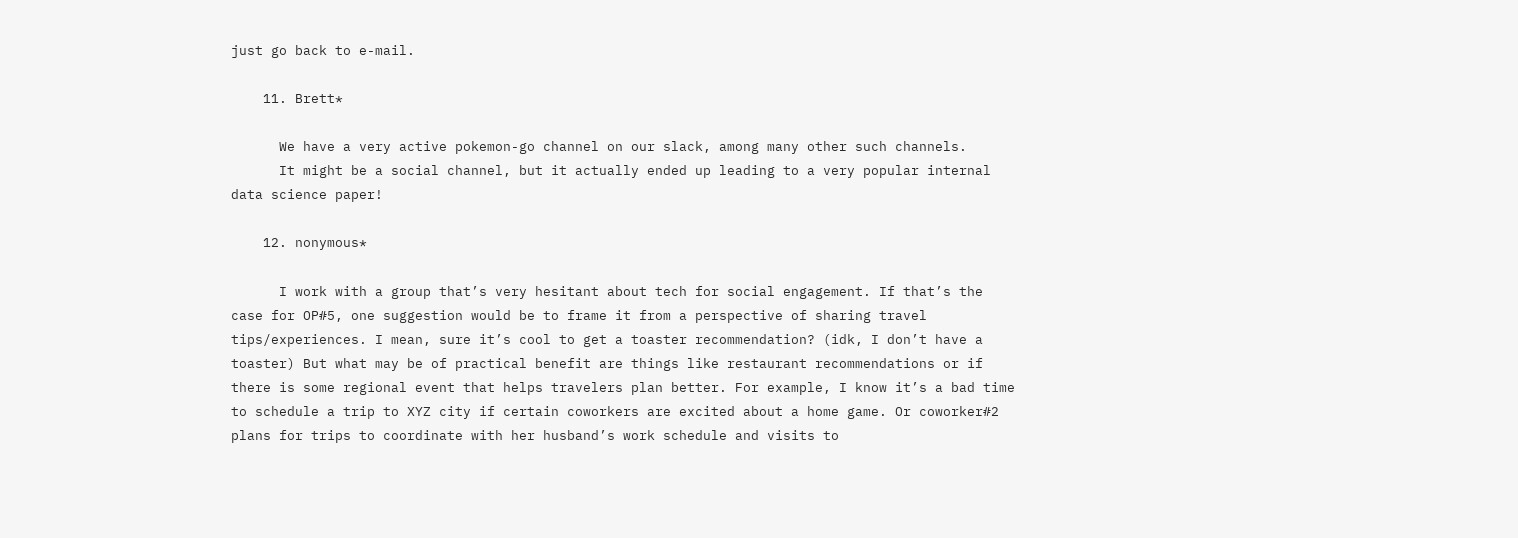just go back to e-mail.

    11. Brett*

      We have a very active pokemon-go channel on our slack, among many other such channels.
      It might be a social channel, but it actually ended up leading to a very popular internal data science paper!

    12. nonymous*

      I work with a group that’s very hesitant about tech for social engagement. If that’s the case for OP#5, one suggestion would be to frame it from a perspective of sharing travel tips/experiences. I mean, sure it’s cool to get a toaster recommendation? (idk, I don’t have a toaster) But what may be of practical benefit are things like restaurant recommendations or if there is some regional event that helps travelers plan better. For example, I know it’s a bad time to schedule a trip to XYZ city if certain coworkers are excited about a home game. Or coworker#2 plans for trips to coordinate with her husband’s work schedule and visits to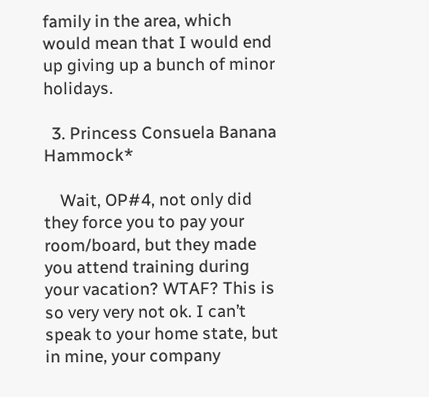family in the area, which would mean that I would end up giving up a bunch of minor holidays.

  3. Princess Consuela Banana Hammock*

    Wait, OP#4, not only did they force you to pay your room/board, but they made you attend training during your vacation? WTAF? This is so very very not ok. I can’t speak to your home state, but in mine, your company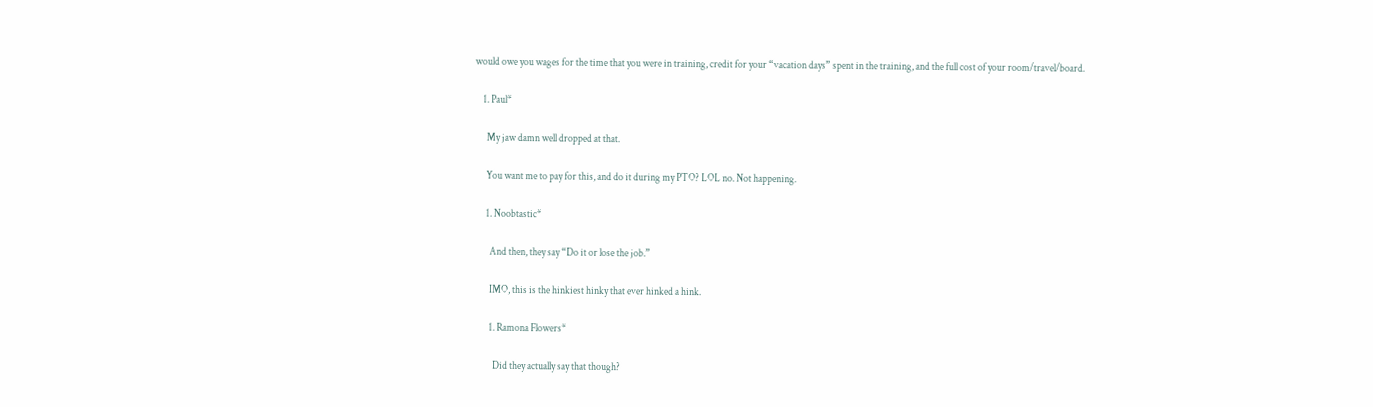would owe you wages for the time that you were in training, credit for your “vacation days” spent in the training, and the full cost of your room/travel/board.

    1. Paul*

      My jaw damn well dropped at that.

      You want me to pay for this, and do it during my PTO? LOL no. Not happening.

      1. Noobtastic*

        And then, they say “Do it or lose the job.”

        IMO, this is the hinkiest hinky that ever hinked a hink.

        1. Ramona Flowers*

          Did they actually say that though?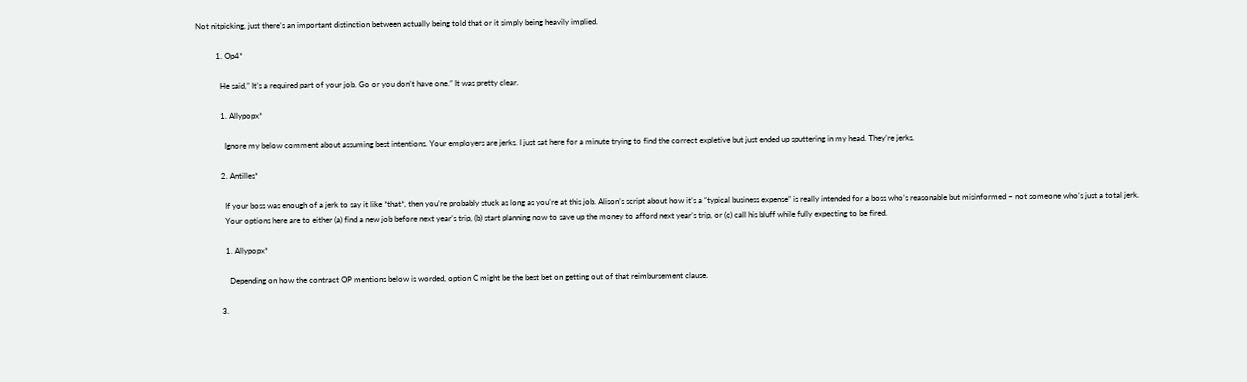Not nitpicking, just there’s an important distinction between actually being told that or it simply being heavily implied.

          1. Op4*

            He said,” It’s a required part of your job. Go or you don’t have one.” It was pretty clear.

            1. Allypopx*

              Ignore my below comment about assuming best intentions. Your employers are jerks. I just sat here for a minute trying to find the correct expletive but just ended up sputtering in my head. They’re jerks.

            2. Antilles*

              If your boss was enough of a jerk to say it like *that*, then you’re probably stuck as long as you’re at this job. Alison’s script about how it’s a “typical business expense” is really intended for a boss who’s reasonable but misinformed – not someone who’s just a total jerk.
              Your options here are to either (a) find a new job before next year’s trip, (b) start planning now to save up the money to afford next year’s trip, or (c) call his bluff while fully expecting to be fired.

              1. Allypopx*

                Depending on how the contract OP mentions below is worded, option C might be the best bet on getting out of that reimbursement clause.

            3.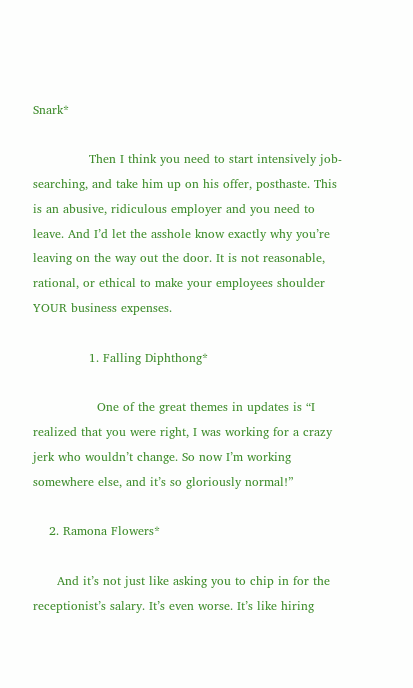Snark*

              Then I think you need to start intensively job-searching, and take him up on his offer, posthaste. This is an abusive, ridiculous employer and you need to leave. And I’d let the asshole know exactly why you’re leaving on the way out the door. It is not reasonable, rational, or ethical to make your employees shoulder YOUR business expenses.

              1. Falling Diphthong*

                One of the great themes in updates is “I realized that you were right, I was working for a crazy jerk who wouldn’t change. So now I’m working somewhere else, and it’s so gloriously normal!”

    2. Ramona Flowers*

      And it’s not just like asking you to chip in for the receptionist’s salary. It’s even worse. It’s like hiring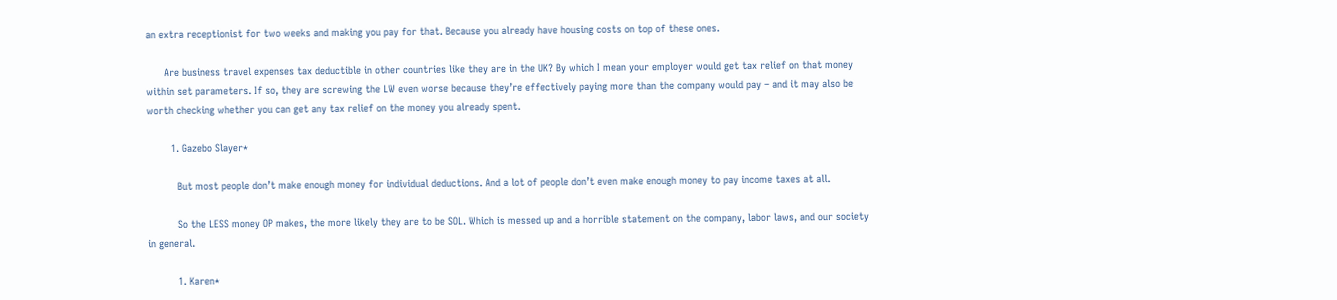an extra receptionist for two weeks and making you pay for that. Because you already have housing costs on top of these ones.

      Are business travel expenses tax deductible in other countries like they are in the UK? By which I mean your employer would get tax relief on that money within set parameters. If so, they are screwing the LW even worse because they’re effectively paying more than the company would pay – and it may also be worth checking whether you can get any tax relief on the money you already spent.

        1. Gazebo Slayer*

          But most people don’t make enough money for individual deductions. And a lot of people don’t even make enough money to pay income taxes at all.

          So the LESS money OP makes, the more likely they are to be SOL. Which is messed up and a horrible statement on the company, labor laws, and our society in general.

          1. Karen*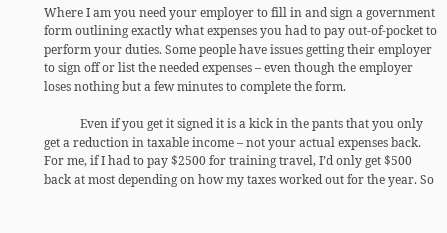Where I am you need your employer to fill in and sign a government form outlining exactly what expenses you had to pay out-of-pocket to perform your duties. Some people have issues getting their employer to sign off or list the needed expenses – even though the employer loses nothing but a few minutes to complete the form.

            Even if you get it signed it is a kick in the pants that you only get a reduction in taxable income – not your actual expenses back. For me, if I had to pay $2500 for training travel, I’d only get $500 back at most depending on how my taxes worked out for the year. So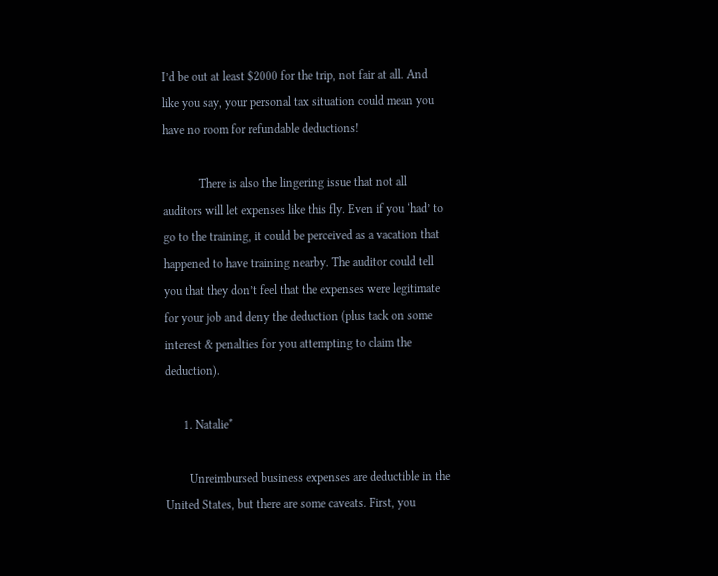I’d be out at least $2000 for the trip, not fair at all. And like you say, your personal tax situation could mean you have no room for refundable deductions!

            There is also the lingering issue that not all auditors will let expenses like this fly. Even if you ‘had’ to go to the training, it could be perceived as a vacation that happened to have training nearby. The auditor could tell you that they don’t feel that the expenses were legitimate for your job and deny the deduction (plus tack on some interest & penalties for you attempting to claim the deduction).

      1. Natalie*

        Unreimbursed business expenses are deductible in the United States, but there are some caveats. First, you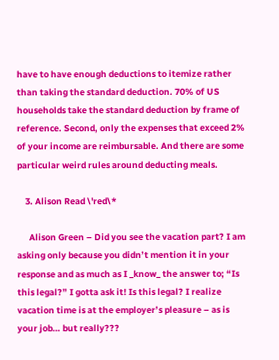have to have enough deductions to itemize rather than taking the standard deduction. 70% of US households take the standard deduction by frame of reference. Second, only the expenses that exceed 2% of your income are reimbursable. And there are some particular weird rules around deducting meals.

    3. Alison Read \'red\*

      Alison Green – Did you see the vacation part? I am asking only because you didn’t mention it in your response and as much as I _know_ the answer to; “Is this legal?” I gotta ask it! Is this legal? I realize vacation time is at the employer’s pleasure – as is your job… but really???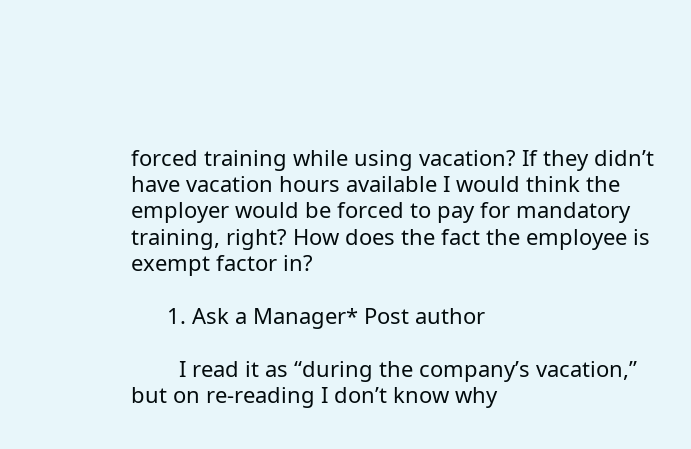forced training while using vacation? If they didn’t have vacation hours available I would think the employer would be forced to pay for mandatory training, right? How does the fact the employee is exempt factor in?

      1. Ask a Manager* Post author

        I read it as “during the company’s vacation,” but on re-reading I don’t know why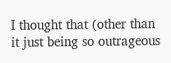I thought that (other than it just being so outrageous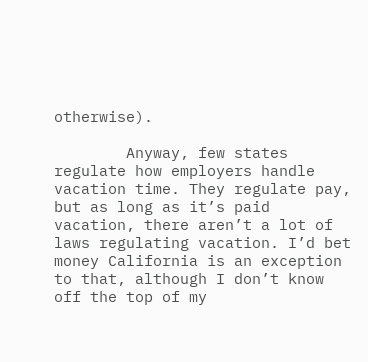otherwise).

        Anyway, few states regulate how employers handle vacation time. They regulate pay, but as long as it’s paid vacation, there aren’t a lot of laws regulating vacation. I’d bet money California is an exception to that, although I don’t know off the top of my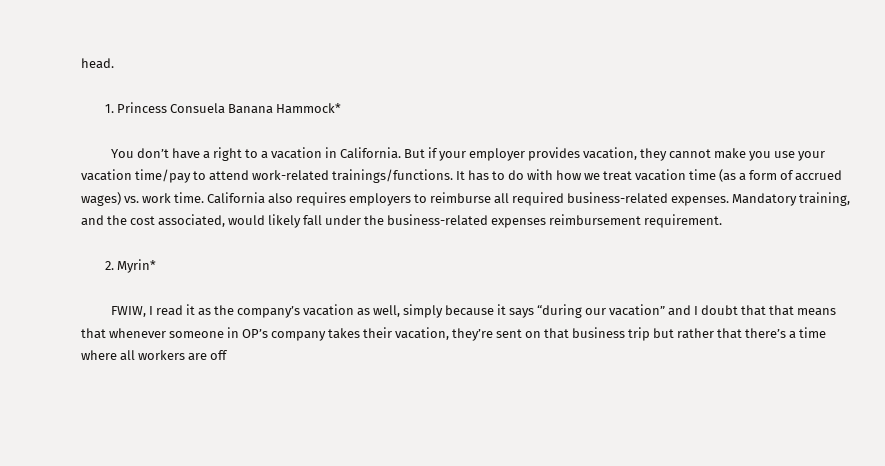head.

        1. Princess Consuela Banana Hammock*

          You don’t have a right to a vacation in California. But if your employer provides vacation, they cannot make you use your vacation time/pay to attend work-related trainings/functions. It has to do with how we treat vacation time (as a form of accrued wages) vs. work time. California also requires employers to reimburse all required business-related expenses. Mandatory training, and the cost associated, would likely fall under the business-related expenses reimbursement requirement.

        2. Myrin*

          FWIW, I read it as the company’s vacation as well, simply because it says “during our vacation” and I doubt that that means that whenever someone in OP’s company takes their vacation, they’re sent on that business trip but rather that there’s a time where all workers are off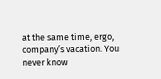at the same time, ergo, company’s vacation. You never know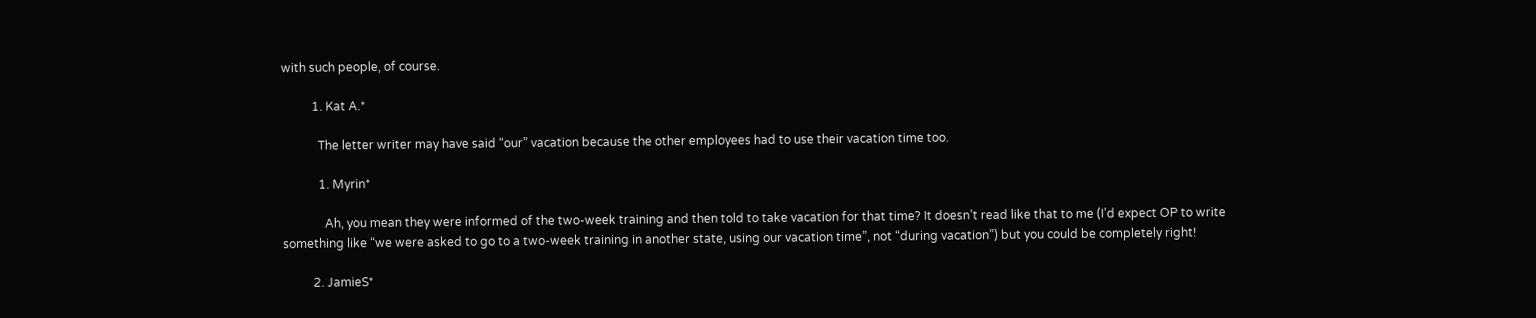with such people, of course.

          1. Kat A.*

            The letter writer may have said “our” vacation because the other employees had to use their vacation time too.

            1. Myrin*

              Ah, you mean they were informed of the two-week training and then told to take vacation for that time? It doesn’t read like that to me (I’d expect OP to write something like “we were asked to go to a two-week training in another state, using our vacation time”, not “during vacation”) but you could be completely right!

          2. JamieS*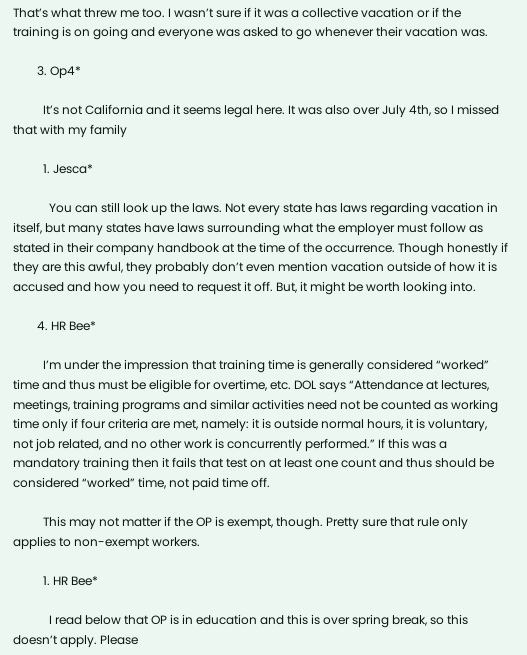That’s what threw me too. I wasn’t sure if it was a collective vacation or if the training is on going and everyone was asked to go whenever their vacation was.

        3. Op4*

          It’s not California and it seems legal here. It was also over July 4th, so I missed that with my family

          1. Jesca*

            You can still look up the laws. Not every state has laws regarding vacation in itself, but many states have laws surrounding what the employer must follow as stated in their company handbook at the time of the occurrence. Though honestly if they are this awful, they probably don’t even mention vacation outside of how it is accused and how you need to request it off. But, it might be worth looking into.

        4. HR Bee*

          I’m under the impression that training time is generally considered “worked” time and thus must be eligible for overtime, etc. DOL says “Attendance at lectures, meetings, training programs and similar activities need not be counted as working time only if four criteria are met, namely: it is outside normal hours, it is voluntary, not job related, and no other work is concurrently performed.” If this was a mandatory training then it fails that test on at least one count and thus should be considered “worked” time, not paid time off.

          This may not matter if the OP is exempt, though. Pretty sure that rule only applies to non-exempt workers.

          1. HR Bee*

            I read below that OP is in education and this is over spring break, so this doesn’t apply. Please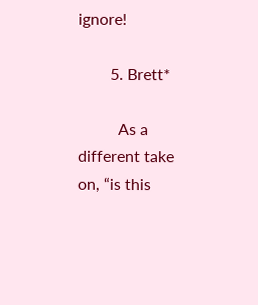ignore!

        5. Brett*

          As a different take on, “is this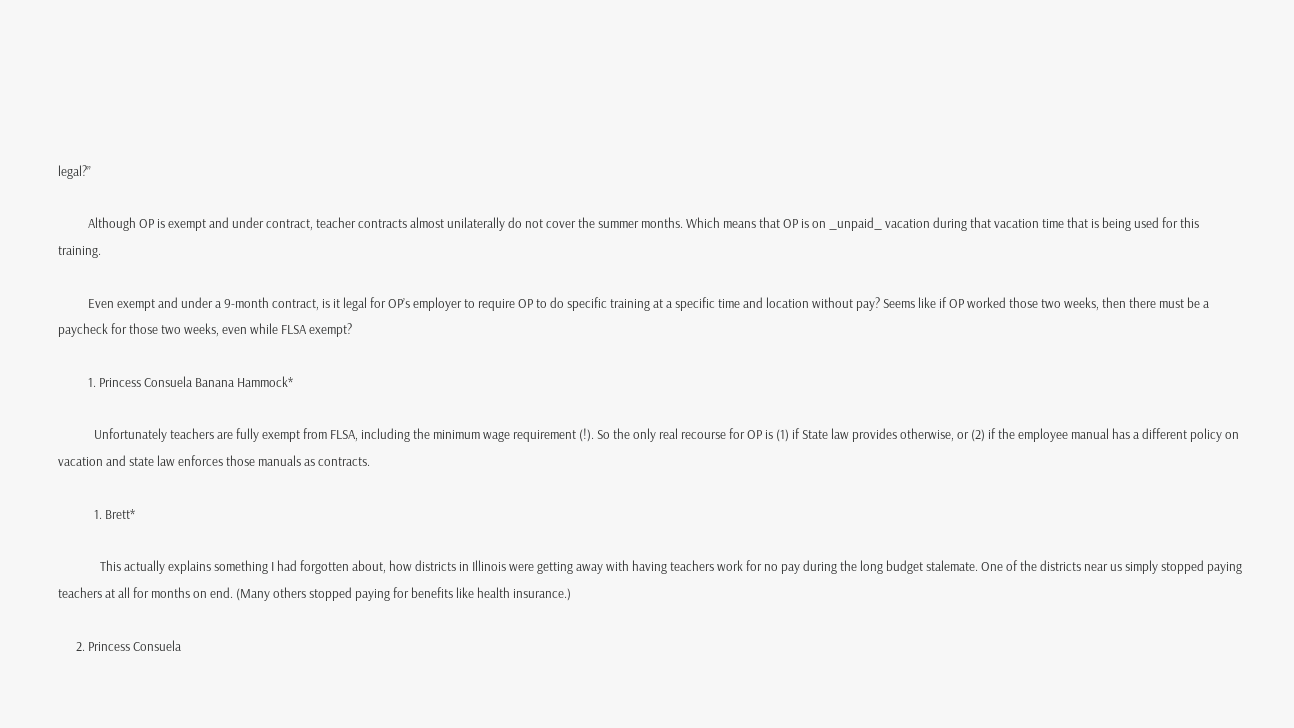legal?”

          Although OP is exempt and under contract, teacher contracts almost unilaterally do not cover the summer months. Which means that OP is on _unpaid_ vacation during that vacation time that is being used for this training.

          Even exempt and under a 9-month contract, is it legal for OP’s employer to require OP to do specific training at a specific time and location without pay? Seems like if OP worked those two weeks, then there must be a paycheck for those two weeks, even while FLSA exempt?

          1. Princess Consuela Banana Hammock*

            Unfortunately teachers are fully exempt from FLSA, including the minimum wage requirement (!). So the only real recourse for OP is (1) if State law provides otherwise, or (2) if the employee manual has a different policy on vacation and state law enforces those manuals as contracts.

            1. Brett*

              This actually explains something I had forgotten about, how districts in Illinois were getting away with having teachers work for no pay during the long budget stalemate. One of the districts near us simply stopped paying teachers at all for months on end. (Many others stopped paying for benefits like health insurance.)

      2. Princess Consuela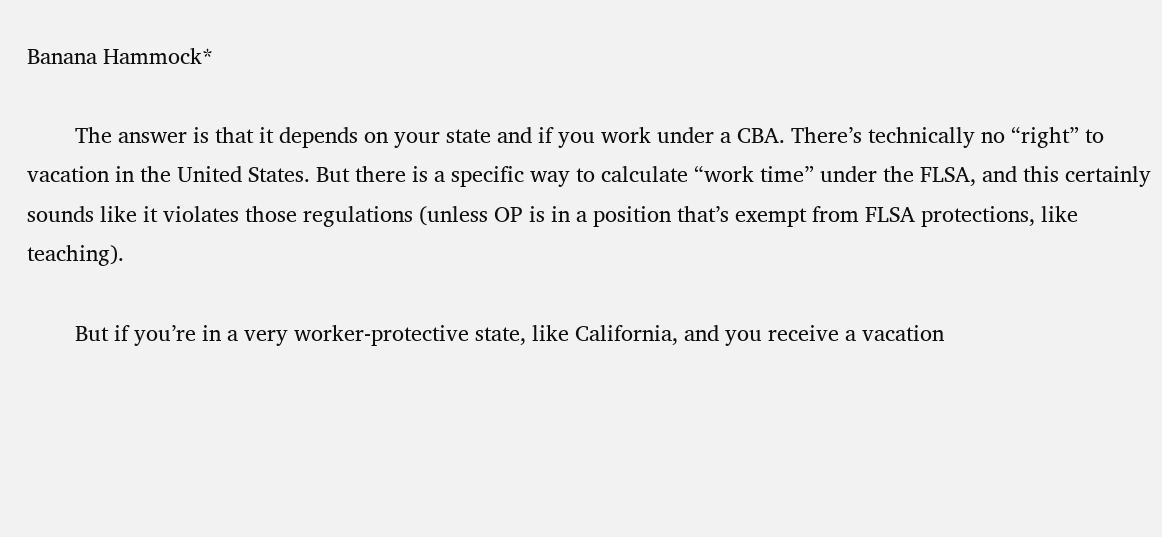Banana Hammock*

        The answer is that it depends on your state and if you work under a CBA. There’s technically no “right” to vacation in the United States. But there is a specific way to calculate “work time” under the FLSA, and this certainly sounds like it violates those regulations (unless OP is in a position that’s exempt from FLSA protections, like teaching).

        But if you’re in a very worker-protective state, like California, and you receive a vacation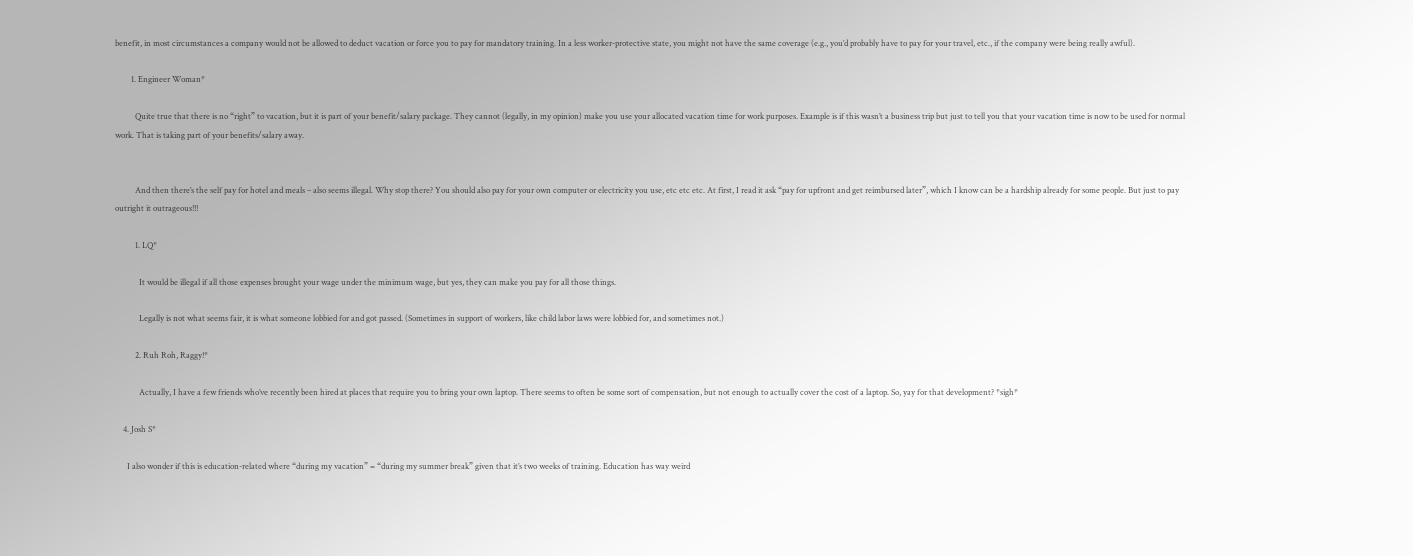benefit, in most circumstances a company would not be allowed to deduct vacation or force you to pay for mandatory training. In a less worker-protective state, you might not have the same coverage (e.g., you’d probably have to pay for your travel, etc., if the company were being really awful).

        1. Engineer Woman*

          Quite true that there is no “right” to vacation, but it is part of your benefit/salary package. They cannot (legally, in my opinion) make you use your allocated vacation time for work purposes. Example is if this wasn’t a business trip but just to tell you that your vacation time is now to be used for normal work. That is taking part of your benefits/salary away.


          And then there’s the self pay for hotel and meals – also seems illegal. Why stop there? You should also pay for your own computer or electricity you use, etc etc etc. At first, I read it ask “pay for upfront and get reimbursed later”, which I know can be a hardship already for some people. But just to pay outright it outrageous!!!

          1. LQ*

            It would be illegal if all those expenses brought your wage under the minimum wage, but yes, they can make you pay for all those things.

            Legally is not what seems fair, it is what someone lobbied for and got passed. (Sometimes in support of workers, like child labor laws were lobbied for, and sometimes not.)

          2. Ruh Roh, Raggy!*

            Actually, I have a few friends who’ve recently been hired at places that require you to bring your own laptop. There seems to often be some sort of compensation, but not enough to actually cover the cost of a laptop. So, yay for that development? *sigh*

    4. Josh S*

      I also wonder if this is education-related where “during my vacation” = “during my summer break” given that it’s two weeks of training. Education has way weird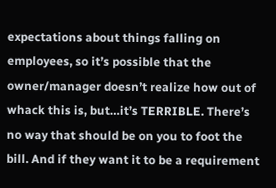expectations about things falling on employees, so it’s possible that the owner/manager doesn’t realize how out of whack this is, but…it’s TERRIBLE. There’s no way that should be on you to foot the bill. And if they want it to be a requirement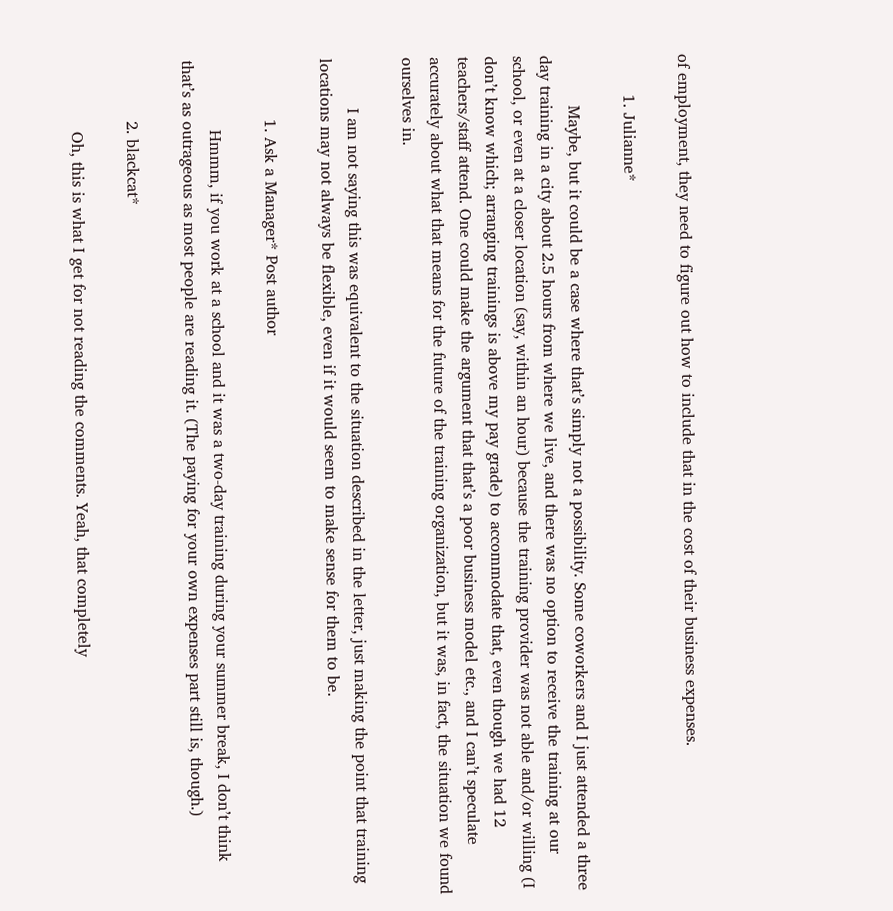of employment, they need to figure out how to include that in the cost of their business expenses.

        1. Julianne*

          Maybe, but it could be a case where that’s simply not a possibility. Some coworkers and I just attended a three day training in a city about 2.5 hours from where we live, and there was no option to receive the training at our school, or even at a closer location (say, within an hour) because the training provider was not able and/or willing (I don’t know which; arranging trainings is above my pay grade) to accommodate that, even though we had 12 teachers/staff attend. One could make the argument that that’s a poor business model etc., and I can’t speculate accurately about what that means for the future of the training organization, but it was, in fact, the situation we found ourselves in.

          I am not saying this was equivalent to the situation described in the letter, just making the point that training locations may not always be flexible, even if it would seem to make sense for them to be.

            1. Ask a Manager* Post author

              Hmmm, if you work at a school and it was a two-day training during your summer break, I don’t think that’s as outrageous as most people are reading it. (The paying for your own expenses part still is, though.)

            2. blackcat*

              Oh, this is what I get for not reading the comments. Yeah, that completely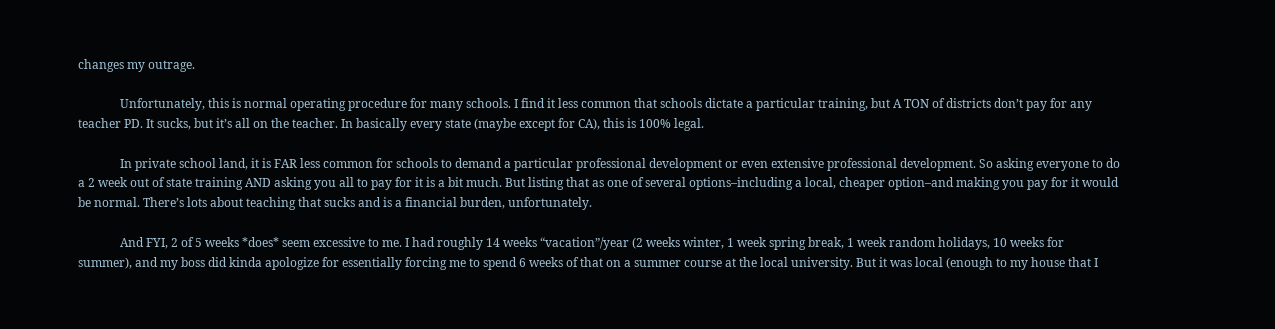changes my outrage.

              Unfortunately, this is normal operating procedure for many schools. I find it less common that schools dictate a particular training, but A TON of districts don’t pay for any teacher PD. It sucks, but it’s all on the teacher. In basically every state (maybe except for CA), this is 100% legal.

              In private school land, it is FAR less common for schools to demand a particular professional development or even extensive professional development. So asking everyone to do a 2 week out of state training AND asking you all to pay for it is a bit much. But listing that as one of several options–including a local, cheaper option–and making you pay for it would be normal. There’s lots about teaching that sucks and is a financial burden, unfortunately.

              And FYI, 2 of 5 weeks *does* seem excessive to me. I had roughly 14 weeks “vacation”/year (2 weeks winter, 1 week spring break, 1 week random holidays, 10 weeks for summer), and my boss did kinda apologize for essentially forcing me to spend 6 weeks of that on a summer course at the local university. But it was local (enough to my house that I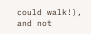could walk!), and not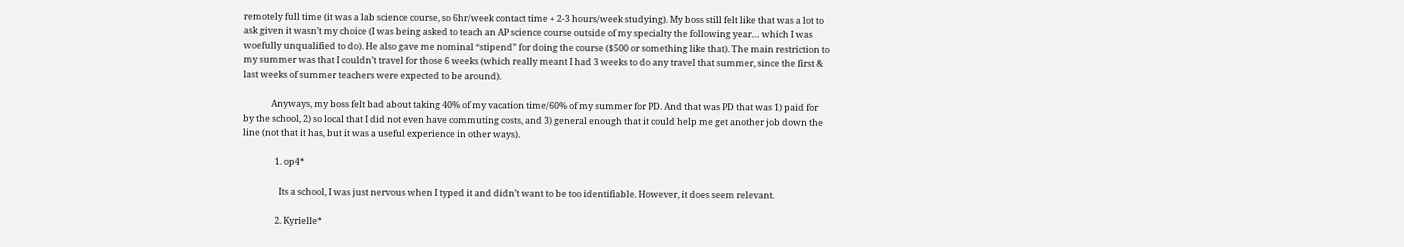remotely full time (it was a lab science course, so 6hr/week contact time + 2-3 hours/week studying). My boss still felt like that was a lot to ask given it wasn’t my choice (I was being asked to teach an AP science course outside of my specialty the following year… which I was woefully unqualified to do). He also gave me nominal “stipend” for doing the course ($500 or something like that). The main restriction to my summer was that I couldn’t travel for those 6 weeks (which really meant I had 3 weeks to do any travel that summer, since the first & last weeks of summer teachers were expected to be around).

              Anyways, my boss felt bad about taking 40% of my vacation time/60% of my summer for PD. And that was PD that was 1) paid for by the school, 2) so local that I did not even have commuting costs, and 3) general enough that it could help me get another job down the line (not that it has, but it was a useful experience in other ways).

                1. op4*

                  Its a school, I was just nervous when I typed it and didn’t want to be too identifiable. However, it does seem relevant.

                2. Kyrielle*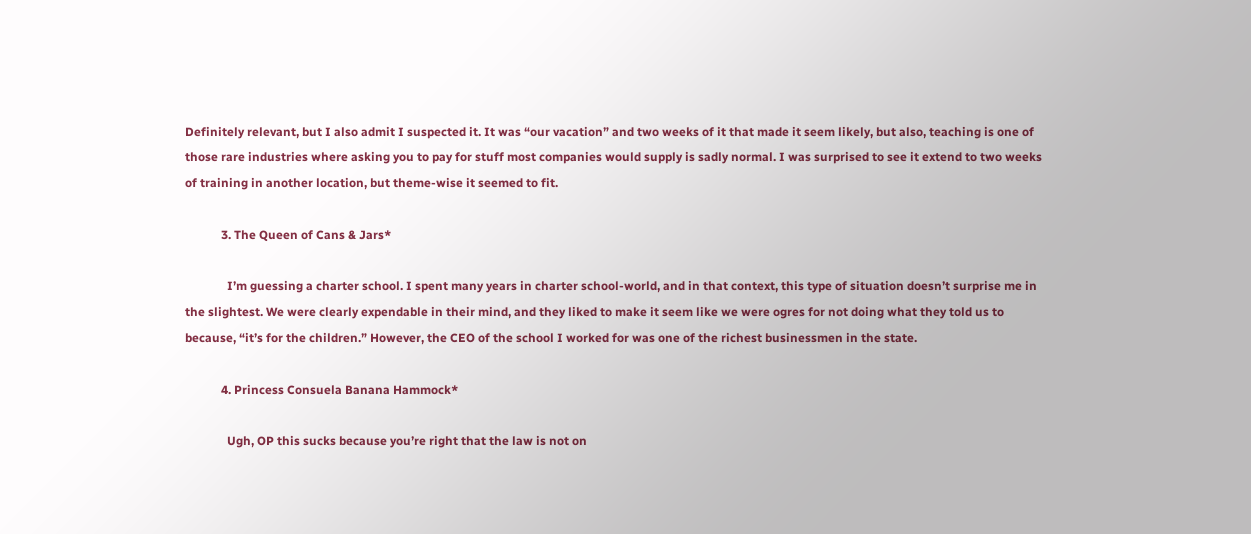Definitely relevant, but I also admit I suspected it. It was “our vacation” and two weeks of it that made it seem likely, but also, teaching is one of those rare industries where asking you to pay for stuff most companies would supply is sadly normal. I was surprised to see it extend to two weeks of training in another location, but theme-wise it seemed to fit.

            3. The Queen of Cans & Jars*

              I’m guessing a charter school. I spent many years in charter school-world, and in that context, this type of situation doesn’t surprise me in the slightest. We were clearly expendable in their mind, and they liked to make it seem like we were ogres for not doing what they told us to because, “it’s for the children.” However, the CEO of the school I worked for was one of the richest businessmen in the state.

            4. Princess Consuela Banana Hammock*

              Ugh, OP this sucks because you’re right that the law is not on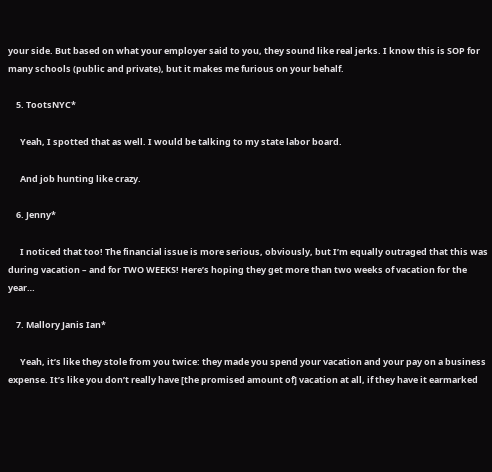your side. But based on what your employer said to you, they sound like real jerks. I know this is SOP for many schools (public and private), but it makes me furious on your behalf.

    5. TootsNYC*

      Yeah, I spotted that as well. I would be talking to my state labor board.

      And job hunting like crazy.

    6. Jenny*

      I noticed that too! The financial issue is more serious, obviously, but I’m equally outraged that this was during vacation – and for TWO WEEKS! Here’s hoping they get more than two weeks of vacation for the year…

    7. Mallory Janis Ian*

      Yeah, it’s like they stole from you twice: they made you spend your vacation and your pay on a business expense. It’s like you don’t really have [the promised amount of] vacation at all, if they have it earmarked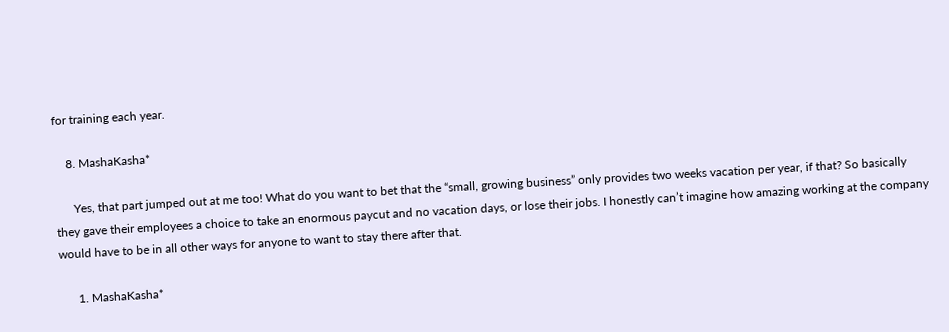for training each year.

    8. MashaKasha*

      Yes, that part jumped out at me too! What do you want to bet that the “small, growing business” only provides two weeks vacation per year, if that? So basically they gave their employees a choice to take an enormous paycut and no vacation days, or lose their jobs. I honestly can’t imagine how amazing working at the company would have to be in all other ways for anyone to want to stay there after that.

      1. MashaKasha*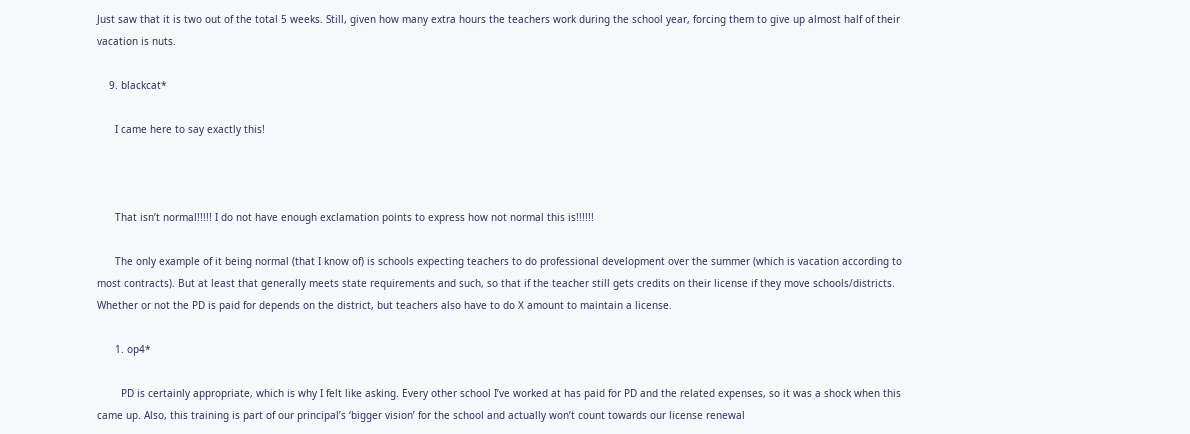Just saw that it is two out of the total 5 weeks. Still, given how many extra hours the teachers work during the school year, forcing them to give up almost half of their vacation is nuts.

    9. blackcat*

      I came here to say exactly this!



      That isn’t normal!!!!! I do not have enough exclamation points to express how not normal this is!!!!!!

      The only example of it being normal (that I know of) is schools expecting teachers to do professional development over the summer (which is vacation according to most contracts). But at least that generally meets state requirements and such, so that if the teacher still gets credits on their license if they move schools/districts. Whether or not the PD is paid for depends on the district, but teachers also have to do X amount to maintain a license.

      1. op4*

        PD is certainly appropriate, which is why I felt like asking. Every other school I’ve worked at has paid for PD and the related expenses, so it was a shock when this came up. Also, this training is part of our principal’s ‘bigger vision’ for the school and actually won’t count towards our license renewal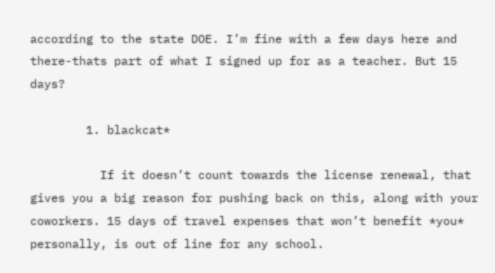according to the state DOE. I’m fine with a few days here and there-thats part of what I signed up for as a teacher. But 15 days?

        1. blackcat*

          If it doesn’t count towards the license renewal, that gives you a big reason for pushing back on this, along with your coworkers. 15 days of travel expenses that won’t benefit *you* personally, is out of line for any school.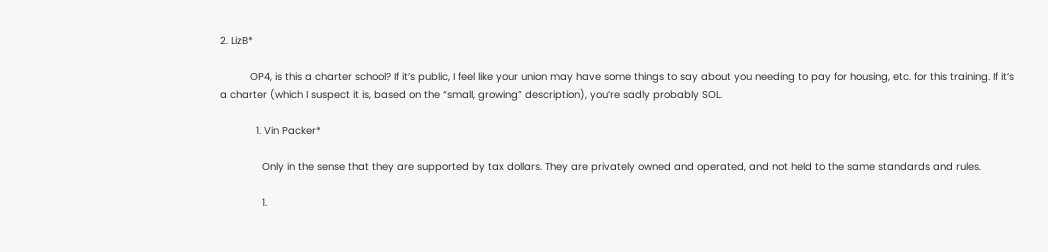2. LizB*

          OP4, is this a charter school? If it’s public, I feel like your union may have some things to say about you needing to pay for housing, etc. for this training. If it’s a charter (which I suspect it is, based on the “small, growing” description), you’re sadly probably SOL.

            1. Vin Packer*

              Only in the sense that they are supported by tax dollars. They are privately owned and operated, and not held to the same standards and rules.

              1.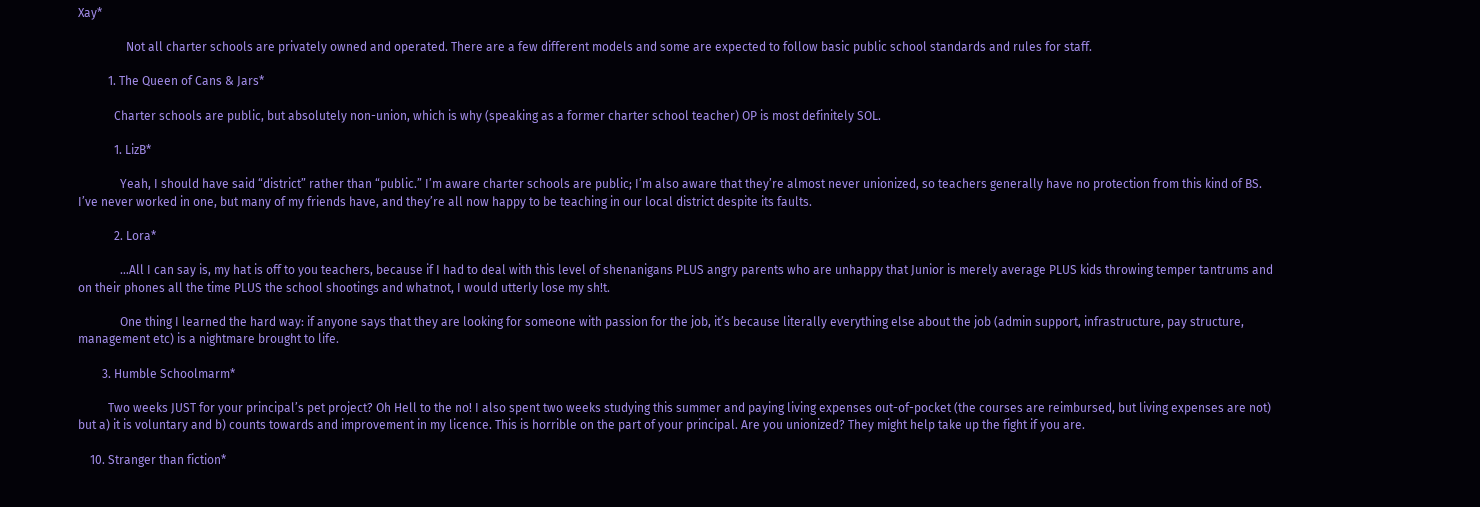Xay*

                Not all charter schools are privately owned and operated. There are a few different models and some are expected to follow basic public school standards and rules for staff.

          1. The Queen of Cans & Jars*

            Charter schools are public, but absolutely non-union, which is why (speaking as a former charter school teacher) OP is most definitely SOL.

            1. LizB*

              Yeah, I should have said “district” rather than “public.” I’m aware charter schools are public; I’m also aware that they’re almost never unionized, so teachers generally have no protection from this kind of BS. I’ve never worked in one, but many of my friends have, and they’re all now happy to be teaching in our local district despite its faults.

            2. Lora*

              …All I can say is, my hat is off to you teachers, because if I had to deal with this level of shenanigans PLUS angry parents who are unhappy that Junior is merely average PLUS kids throwing temper tantrums and on their phones all the time PLUS the school shootings and whatnot, I would utterly lose my sh!t.

              One thing I learned the hard way: if anyone says that they are looking for someone with passion for the job, it’s because literally everything else about the job (admin support, infrastructure, pay structure, management etc) is a nightmare brought to life.

        3. Humble Schoolmarm*

          Two weeks JUST for your principal’s pet project? Oh Hell to the no! I also spent two weeks studying this summer and paying living expenses out-of-pocket (the courses are reimbursed, but living expenses are not) but a) it is voluntary and b) counts towards and improvement in my licence. This is horrible on the part of your principal. Are you unionized? They might help take up the fight if you are.

    10. Stranger than fiction*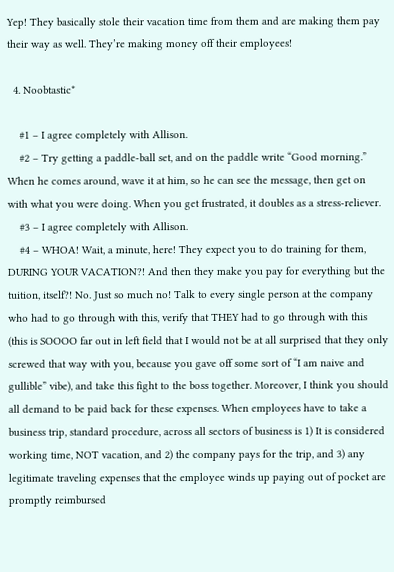Yep! They basically stole their vacation time from them and are making them pay their way as well. They’re making money off their employees!

  4. Noobtastic*

    #1 – I agree completely with Allison.
    #2 – Try getting a paddle-ball set, and on the paddle write “Good morning.” When he comes around, wave it at him, so he can see the message, then get on with what you were doing. When you get frustrated, it doubles as a stress-reliever.
    #3 – I agree completely with Allison.
    #4 – WHOA! Wait, a minute, here! They expect you to do training for them, DURING YOUR VACATION?! And then they make you pay for everything but the tuition, itself?! No. Just so much no! Talk to every single person at the company who had to go through with this, verify that THEY had to go through with this (this is SOOOO far out in left field that I would not be at all surprised that they only screwed that way with you, because you gave off some sort of “I am naive and gullible” vibe), and take this fight to the boss together. Moreover, I think you should all demand to be paid back for these expenses. When employees have to take a business trip, standard procedure, across all sectors of business is 1) It is considered working time, NOT vacation, and 2) the company pays for the trip, and 3) any legitimate traveling expenses that the employee winds up paying out of pocket are promptly reimbursed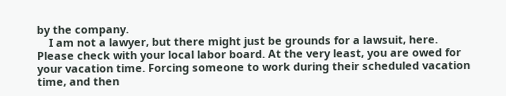by the company.
    I am not a lawyer, but there might just be grounds for a lawsuit, here. Please check with your local labor board. At the very least, you are owed for your vacation time. Forcing someone to work during their scheduled vacation time, and then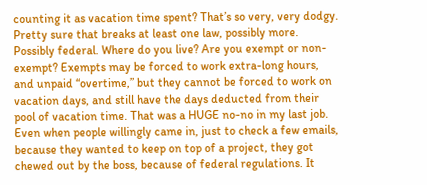counting it as vacation time spent? That’s so very, very dodgy. Pretty sure that breaks at least one law, possibly more. Possibly federal. Where do you live? Are you exempt or non-exempt? Exempts may be forced to work extra-long hours, and unpaid “overtime,” but they cannot be forced to work on vacation days, and still have the days deducted from their pool of vacation time. That was a HUGE no-no in my last job. Even when people willingly came in, just to check a few emails, because they wanted to keep on top of a project, they got chewed out by the boss, because of federal regulations. It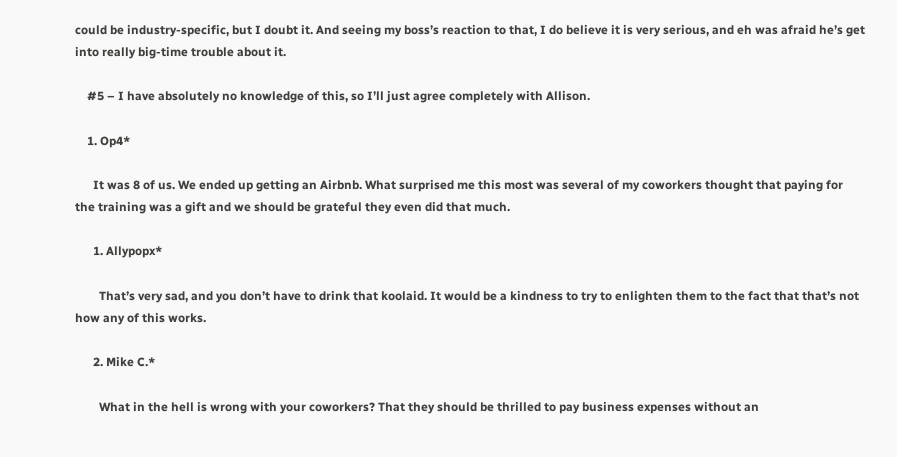could be industry-specific, but I doubt it. And seeing my boss’s reaction to that, I do believe it is very serious, and eh was afraid he’s get into really big-time trouble about it.

    #5 – I have absolutely no knowledge of this, so I’ll just agree completely with Allison.

    1. Op4*

      It was 8 of us. We ended up getting an Airbnb. What surprised me this most was several of my coworkers thought that paying for the training was a gift and we should be grateful they even did that much.

      1. Allypopx*

        That’s very sad, and you don’t have to drink that koolaid. It would be a kindness to try to enlighten them to the fact that that’s not how any of this works.

      2. Mike C.*

        What in the hell is wrong with your coworkers? That they should be thrilled to pay business expenses without an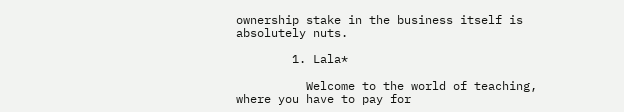ownership stake in the business itself is absolutely nuts.

        1. Lala*

          Welcome to the world of teaching, where you have to pay for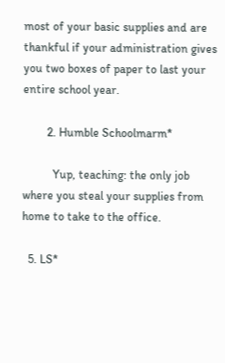most of your basic supplies and are thankful if your administration gives you two boxes of paper to last your entire school year.

        2. Humble Schoolmarm*

          Yup, teaching: the only job where you steal your supplies from home to take to the office.

  5. LS*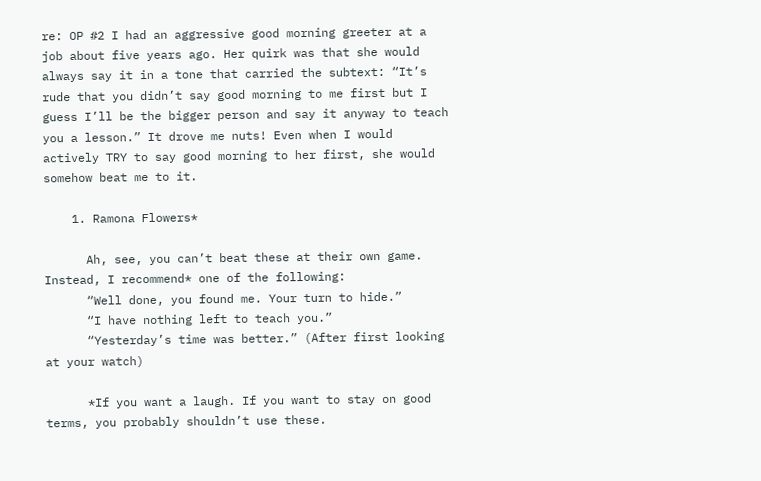re: OP #2 I had an aggressive good morning greeter at a job about five years ago. Her quirk was that she would always say it in a tone that carried the subtext: “It’s rude that you didn’t say good morning to me first but I guess I’ll be the bigger person and say it anyway to teach you a lesson.” It drove me nuts! Even when I would actively TRY to say good morning to her first, she would somehow beat me to it.

    1. Ramona Flowers*

      Ah, see, you can’t beat these at their own game. Instead, I recommend* one of the following:
      “Well done, you found me. Your turn to hide.”
      “I have nothing left to teach you.”
      “Yesterday’s time was better.” (After first looking at your watch)

      *If you want a laugh. If you want to stay on good terms, you probably shouldn’t use these.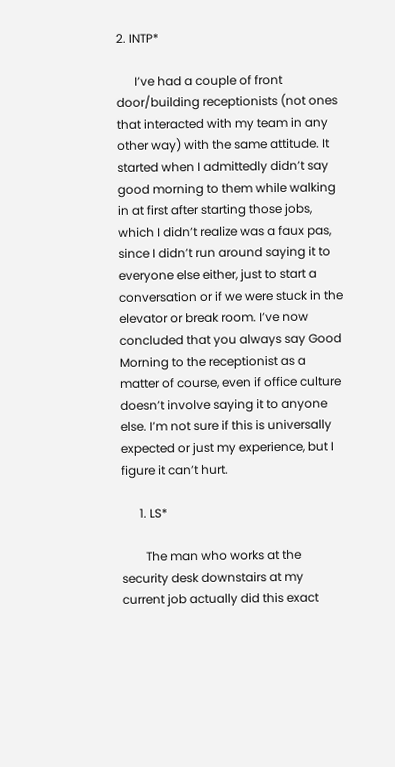2. INTP*

      I’ve had a couple of front door/building receptionists (not ones that interacted with my team in any other way) with the same attitude. It started when I admittedly didn’t say good morning to them while walking in at first after starting those jobs, which I didn’t realize was a faux pas, since I didn’t run around saying it to everyone else either, just to start a conversation or if we were stuck in the elevator or break room. I’ve now concluded that you always say Good Morning to the receptionist as a matter of course, even if office culture doesn’t involve saying it to anyone else. I’m not sure if this is universally expected or just my experience, but I figure it can’t hurt.

      1. LS*

        The man who works at the security desk downstairs at my current job actually did this exact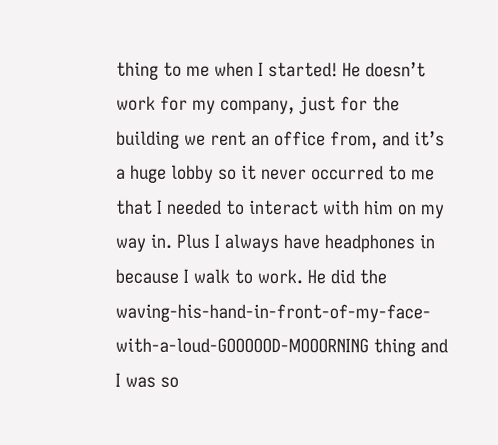thing to me when I started! He doesn’t work for my company, just for the building we rent an office from, and it’s a huge lobby so it never occurred to me that I needed to interact with him on my way in. Plus I always have headphones in because I walk to work. He did the waving-his-hand-in-front-of-my-face-with-a-loud-GOOOOOD-MOOORNING thing and I was so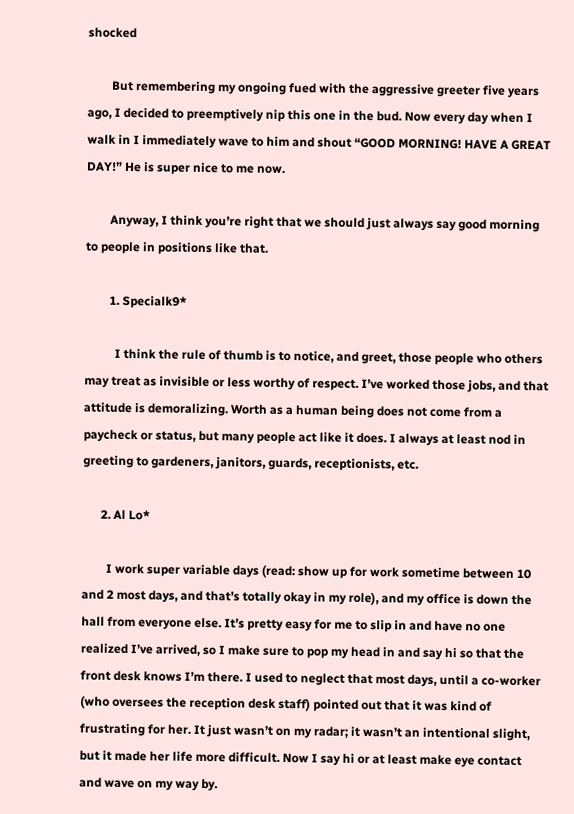shocked

        But remembering my ongoing fued with the aggressive greeter five years ago, I decided to preemptively nip this one in the bud. Now every day when I walk in I immediately wave to him and shout “GOOD MORNING! HAVE A GREAT DAY!” He is super nice to me now.

        Anyway, I think you’re right that we should just always say good morning to people in positions like that.

        1. Specialk9*

          I think the rule of thumb is to notice, and greet, those people who others may treat as invisible or less worthy of respect. I’ve worked those jobs, and that attitude is demoralizing. Worth as a human being does not come from a paycheck or status, but many people act like it does. I always at least nod in greeting to gardeners, janitors, guards, receptionists, etc.

      2. Al Lo*

        I work super variable days (read: show up for work sometime between 10 and 2 most days, and that’s totally okay in my role), and my office is down the hall from everyone else. It’s pretty easy for me to slip in and have no one realized I’ve arrived, so I make sure to pop my head in and say hi so that the front desk knows I’m there. I used to neglect that most days, until a co-worker (who oversees the reception desk staff) pointed out that it was kind of frustrating for her. It just wasn’t on my radar; it wasn’t an intentional slight, but it made her life more difficult. Now I say hi or at least make eye contact and wave on my way by.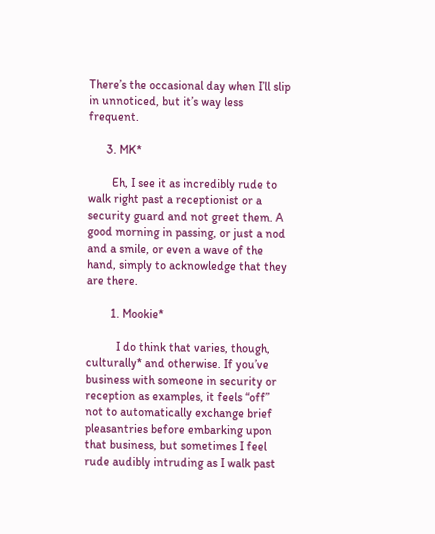There’s the occasional day when I’ll slip in unnoticed, but it’s way less frequent.

      3. MK*

        Eh, I see it as incredibly rude to walk right past a receptionist or a security guard and not greet them. A good morning in passing, or just a nod and a smile, or even a wave of the hand, simply to acknowledge that they are there.

        1. Mookie*

          I do think that varies, though, culturally* and otherwise. If you’ve business with someone in security or reception as examples, it feels “off” not to automatically exchange brief pleasantries before embarking upon that business, but sometimes I feel rude audibly intruding as I walk past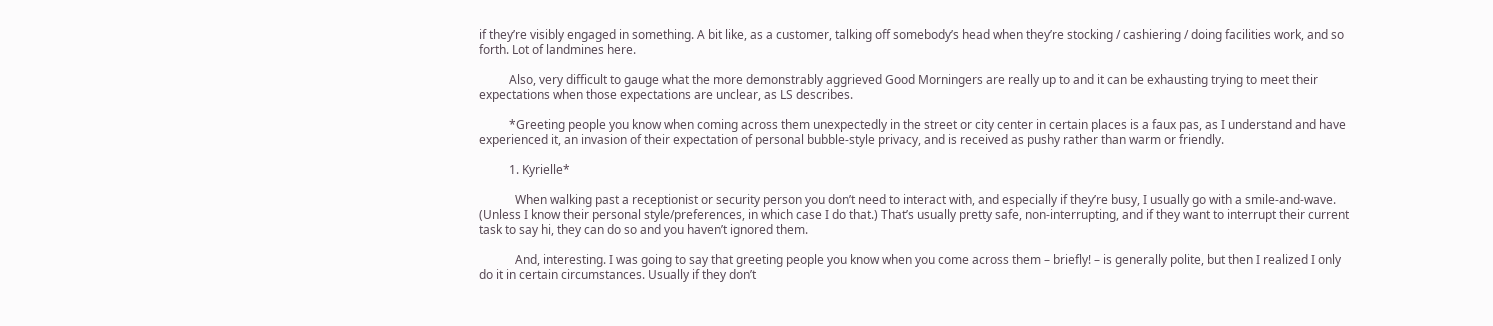if they’re visibly engaged in something. A bit like, as a customer, talking off somebody’s head when they’re stocking / cashiering / doing facilities work, and so forth. Lot of landmines here.

          Also, very difficult to gauge what the more demonstrably aggrieved Good Morningers are really up to and it can be exhausting trying to meet their expectations when those expectations are unclear, as LS describes.

          *Greeting people you know when coming across them unexpectedly in the street or city center in certain places is a faux pas, as I understand and have experienced it, an invasion of their expectation of personal bubble-style privacy, and is received as pushy rather than warm or friendly.

          1. Kyrielle*

            When walking past a receptionist or security person you don’t need to interact with, and especially if they’re busy, I usually go with a smile-and-wave. (Unless I know their personal style/preferences, in which case I do that.) That’s usually pretty safe, non-interrupting, and if they want to interrupt their current task to say hi, they can do so and you haven’t ignored them.

            And, interesting. I was going to say that greeting people you know when you come across them – briefly! – is generally polite, but then I realized I only do it in certain circumstances. Usually if they don’t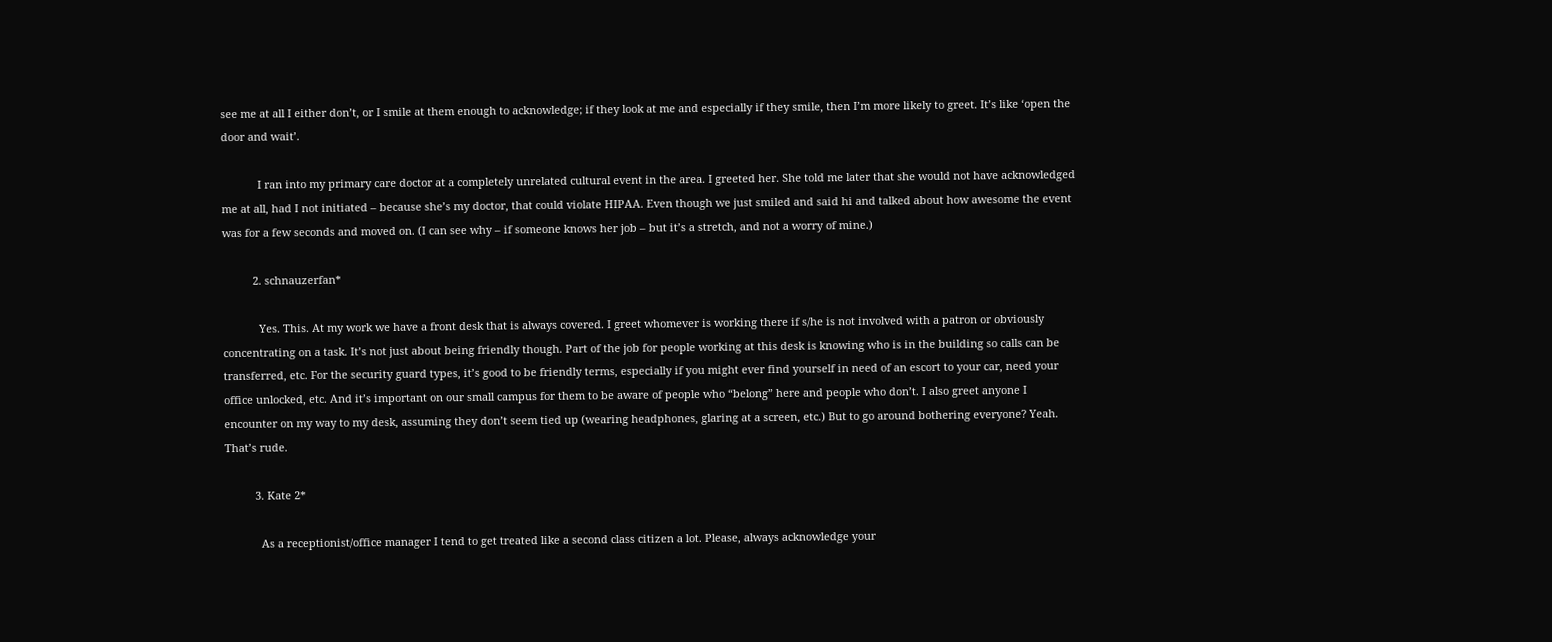see me at all I either don’t, or I smile at them enough to acknowledge; if they look at me and especially if they smile, then I’m more likely to greet. It’s like ‘open the door and wait’.

            I ran into my primary care doctor at a completely unrelated cultural event in the area. I greeted her. She told me later that she would not have acknowledged me at all, had I not initiated – because she’s my doctor, that could violate HIPAA. Even though we just smiled and said hi and talked about how awesome the event was for a few seconds and moved on. (I can see why – if someone knows her job – but it’s a stretch, and not a worry of mine.)

          2. schnauzerfan*

            Yes. This. At my work we have a front desk that is always covered. I greet whomever is working there if s/he is not involved with a patron or obviously concentrating on a task. It’s not just about being friendly though. Part of the job for people working at this desk is knowing who is in the building so calls can be transferred, etc. For the security guard types, it’s good to be friendly terms, especially if you might ever find yourself in need of an escort to your car, need your office unlocked, etc. And it’s important on our small campus for them to be aware of people who “belong” here and people who don’t. I also greet anyone I encounter on my way to my desk, assuming they don’t seem tied up (wearing headphones, glaring at a screen, etc.) But to go around bothering everyone? Yeah. That’s rude.

          3. Kate 2*

            As a receptionist/office manager I tend to get treated like a second class citizen a lot. Please, always acknowledge your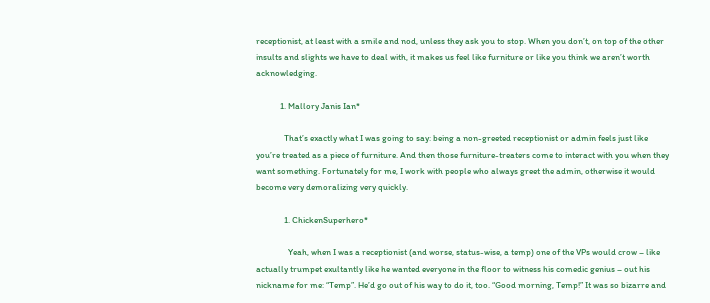receptionist, at least with a smile and nod, unless they ask you to stop. When you don’t, on top of the other insults and slights we have to deal with, it makes us feel like furniture or like you think we aren’t worth acknowledging.

            1. Mallory Janis Ian*

              That’s exactly what I was going to say: being a non-greeted receptionist or admin feels just like you’re treated as a piece of furniture. And then those furniture-treaters come to interact with you when they want something. Fortunately for me, I work with people who always greet the admin, otherwise it would become very demoralizing very quickly.

              1. ChickenSuperhero*

                Yeah, when I was a receptionist (and worse, status-wise, a temp) one of the VPs would crow – like actually trumpet exultantly like he wanted everyone in the floor to witness his comedic genius – out his nickname for me: “Temp”. He’d go out of his way to do it, too. “Good morning, Temp!” It was so bizarre and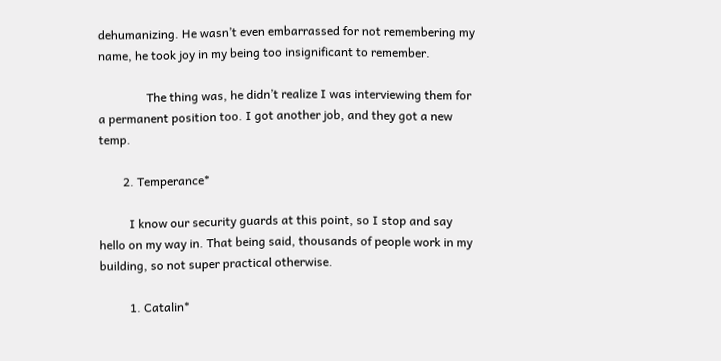dehumanizing. He wasn’t even embarrassed for not remembering my name, he took joy in my being too insignificant to remember.

                The thing was, he didn’t realize I was interviewing them for a permanent position too. I got another job, and they got a new temp.

        2. Temperance*

          I know our security guards at this point, so I stop and say hello on my way in. That being said, thousands of people work in my building, so not super practical otherwise.

          1. Catalin*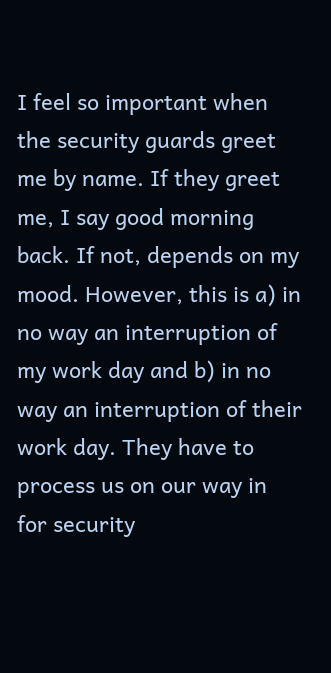I feel so important when the security guards greet me by name. If they greet me, I say good morning back. If not, depends on my mood. However, this is a) in no way an interruption of my work day and b) in no way an interruption of their work day. They have to process us on our way in for security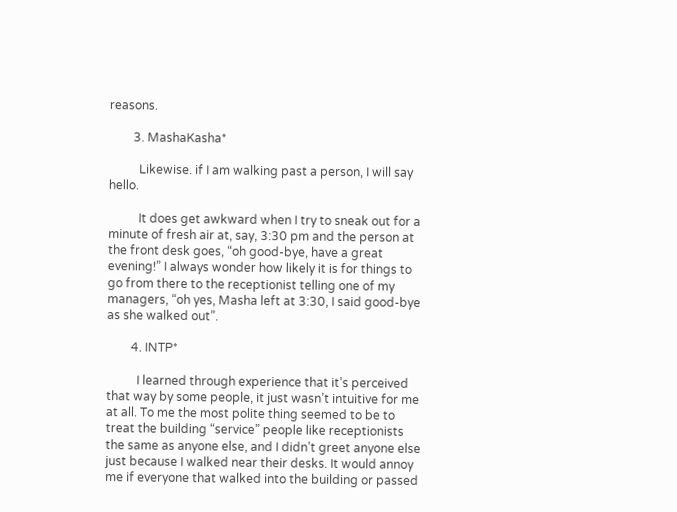reasons.

        3. MashaKasha*

          Likewise. if I am walking past a person, I will say hello.

          It does get awkward when I try to sneak out for a minute of fresh air at, say, 3:30 pm and the person at the front desk goes, “oh good-bye, have a great evening!” I always wonder how likely it is for things to go from there to the receptionist telling one of my managers, “oh yes, Masha left at 3:30, I said good-bye as she walked out”.

        4. INTP*

          I learned through experience that it’s perceived that way by some people, it just wasn’t intuitive for me at all. To me the most polite thing seemed to be to treat the building “service” people like receptionists the same as anyone else, and I didn’t greet anyone else just because I walked near their desks. It would annoy me if everyone that walked into the building or passed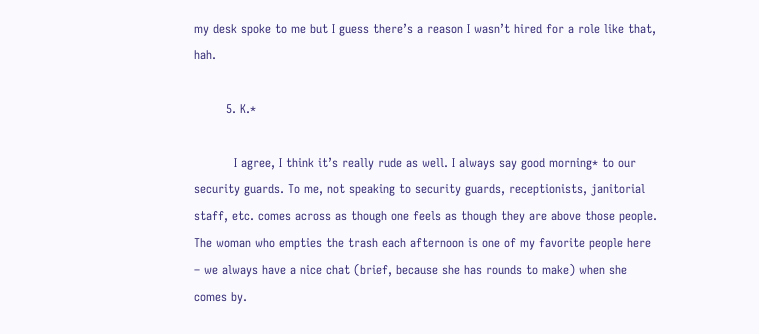my desk spoke to me but I guess there’s a reason I wasn’t hired for a role like that, hah.

        5. K.*

          I agree, I think it’s really rude as well. I always say good morning* to our security guards. To me, not speaking to security guards, receptionists, janitorial staff, etc. comes across as though one feels as though they are above those people. The woman who empties the trash each afternoon is one of my favorite people here – we always have a nice chat (brief, because she has rounds to make) when she comes by.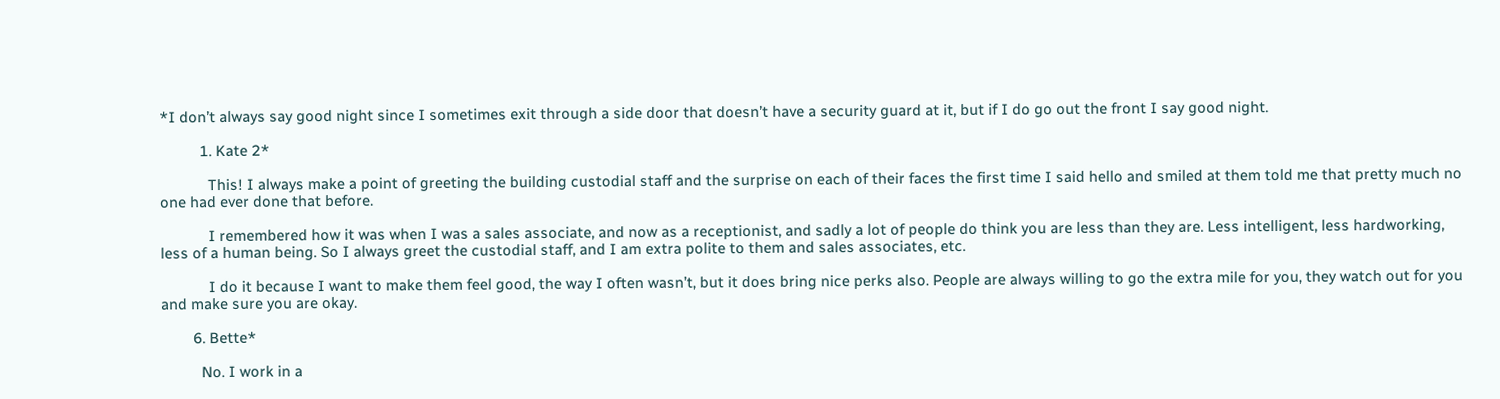*I don’t always say good night since I sometimes exit through a side door that doesn’t have a security guard at it, but if I do go out the front I say good night.

          1. Kate 2*

            This! I always make a point of greeting the building custodial staff and the surprise on each of their faces the first time I said hello and smiled at them told me that pretty much no one had ever done that before.

            I remembered how it was when I was a sales associate, and now as a receptionist, and sadly a lot of people do think you are less than they are. Less intelligent, less hardworking, less of a human being. So I always greet the custodial staff, and I am extra polite to them and sales associates, etc.

            I do it because I want to make them feel good, the way I often wasn’t, but it does bring nice perks also. People are always willing to go the extra mile for you, they watch out for you and make sure you are okay.

        6. Bette*

          No. I work in a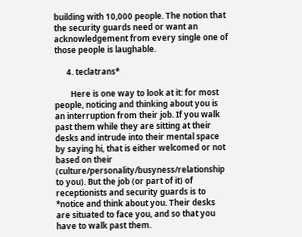building with 10,000 people. The notion that the security guards need or want an acknowledgement from every single one of those people is laughable.

      4. teclatrans*

        Here is one way to look at it: for most people, noticing and thinking about you is an interruption from their job. If you walk past them while they are sitting at their desks and intrude into their mental space by saying hi, that is either welcomed or not based on their (culture/personality/busyness/relationship to you). But the job (or part of it) of receptionists and security guards is to *notice and think about you. Their desks are situated to face you, and so that you have to walk past them.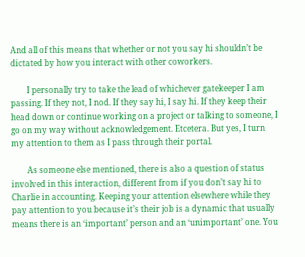And all of this means that whether or not you say hi shouldn’t be dictated by how you interact with other coworkers.

        I personally try to take the lead of whichever gatekeeper I am passing. If they not, I nod. If they say hi, I say hi. If they keep their head down or continue working on a project or talking to someone, I go on my way without acknowledgement. Etcetera. But yes, I turn my attention to them as I pass through their portal.

        As someone else mentioned, there is also a question of status involved in this interaction, different from if you don’t say hi to Charlie in accounting. Keeping your attention elsewhere while they pay attention to you because it’s their job is a dynamic that usually means there is an ‘important’ person and an ‘unimportant’ one. You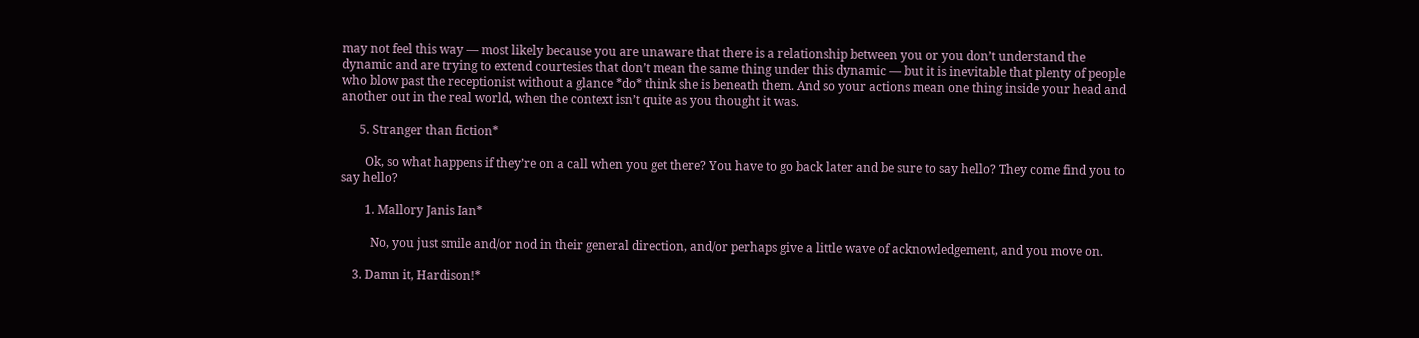may not feel this way — most likely because you are unaware that there is a relationship between you or you don’t understand the dynamic and are trying to extend courtesies that don’t mean the same thing under this dynamic — but it is inevitable that plenty of people who blow past the receptionist without a glance *do* think she is beneath them. And so your actions mean one thing inside your head and another out in the real world, when the context isn’t quite as you thought it was.

      5. Stranger than fiction*

        Ok, so what happens if they’re on a call when you get there? You have to go back later and be sure to say hello? They come find you to say hello?

        1. Mallory Janis Ian*

          No, you just smile and/or nod in their general direction, and/or perhaps give a little wave of acknowledgement, and you move on.

    3. Damn it, Hardison!*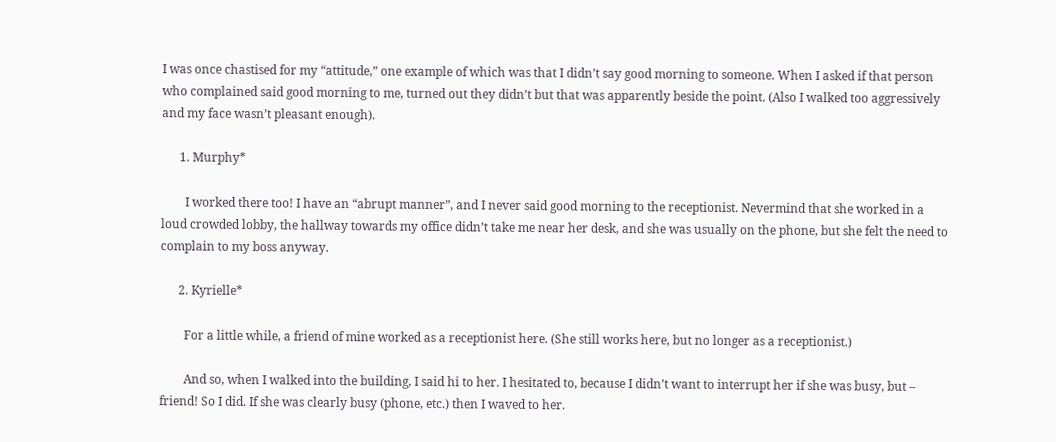I was once chastised for my “attitude,” one example of which was that I didn’t say good morning to someone. When I asked if that person who complained said good morning to me, turned out they didn’t but that was apparently beside the point. (Also I walked too aggressively and my face wasn’t pleasant enough).

      1. Murphy*

        I worked there too! I have an “abrupt manner”, and I never said good morning to the receptionist. Nevermind that she worked in a loud crowded lobby, the hallway towards my office didn’t take me near her desk, and she was usually on the phone, but she felt the need to complain to my boss anyway.

      2. Kyrielle*

        For a little while, a friend of mine worked as a receptionist here. (She still works here, but no longer as a receptionist.)

        And so, when I walked into the building, I said hi to her. I hesitated to, because I didn’t want to interrupt her if she was busy, but – friend! So I did. If she was clearly busy (phone, etc.) then I waved to her.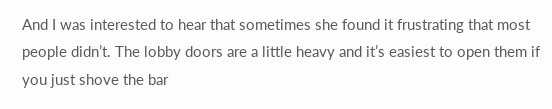And I was interested to hear that sometimes she found it frustrating that most people didn’t. The lobby doors are a little heavy and it’s easiest to open them if you just shove the bar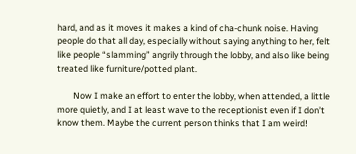hard, and as it moves it makes a kind of cha-chunk noise. Having people do that all day, especially without saying anything to her, felt like people “slamming” angrily through the lobby, and also like being treated like furniture/potted plant.

        Now I make an effort to enter the lobby, when attended, a little more quietly, and I at least wave to the receptionist even if I don’t know them. Maybe the current person thinks that I am weird!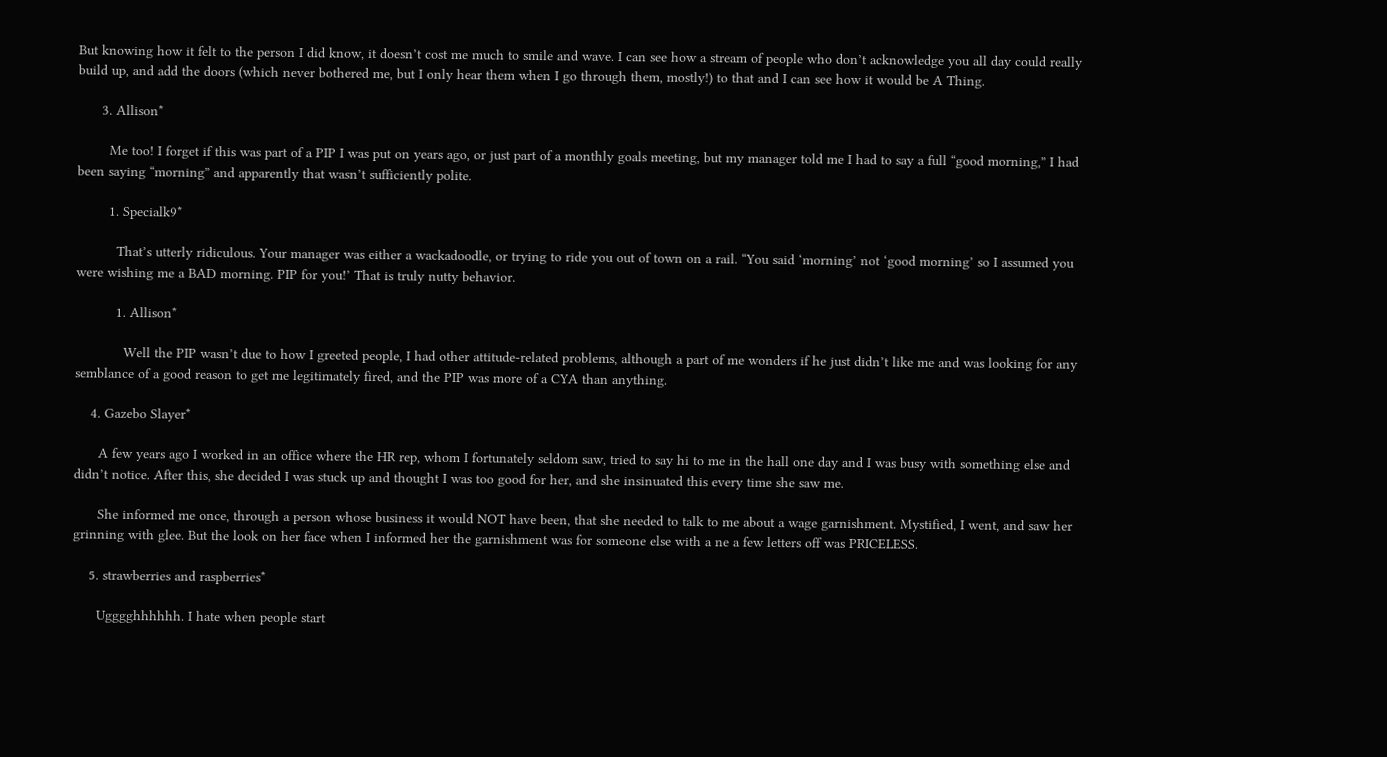But knowing how it felt to the person I did know, it doesn’t cost me much to smile and wave. I can see how a stream of people who don’t acknowledge you all day could really build up, and add the doors (which never bothered me, but I only hear them when I go through them, mostly!) to that and I can see how it would be A Thing.

      3. Allison*

        Me too! I forget if this was part of a PIP I was put on years ago, or just part of a monthly goals meeting, but my manager told me I had to say a full “good morning,” I had been saying “morning” and apparently that wasn’t sufficiently polite.

        1. Specialk9*

          That’s utterly ridiculous. Your manager was either a wackadoodle, or trying to ride you out of town on a rail. “You said ‘morning’ not ‘good morning’ so I assumed you were wishing me a BAD morning. PIP for you!’ That is truly nutty behavior.

          1. Allison*

            Well the PIP wasn’t due to how I greeted people, I had other attitude-related problems, although a part of me wonders if he just didn’t like me and was looking for any semblance of a good reason to get me legitimately fired, and the PIP was more of a CYA than anything.

    4. Gazebo Slayer*

      A few years ago I worked in an office where the HR rep, whom I fortunately seldom saw, tried to say hi to me in the hall one day and I was busy with something else and didn’t notice. After this, she decided I was stuck up and thought I was too good for her, and she insinuated this every time she saw me.

      She informed me once, through a person whose business it would NOT have been, that she needed to talk to me about a wage garnishment. Mystified, I went, and saw her grinning with glee. But the look on her face when I informed her the garnishment was for someone else with a ne a few letters off was PRICELESS.

    5. strawberries and raspberries*

      Ugggghhhhhh. I hate when people start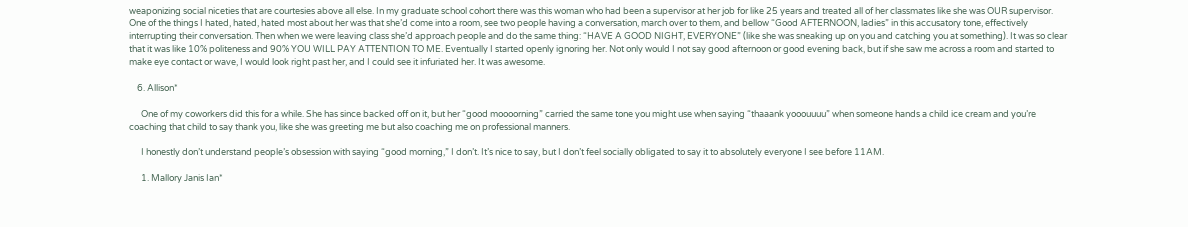weaponizing social niceties that are courtesies above all else. In my graduate school cohort there was this woman who had been a supervisor at her job for like 25 years and treated all of her classmates like she was OUR supervisor. One of the things I hated, hated, hated most about her was that she’d come into a room, see two people having a conversation, march over to them, and bellow “Good AFTERNOON, ladies” in this accusatory tone, effectively interrupting their conversation. Then when we were leaving class she’d approach people and do the same thing: “HAVE A GOOD NIGHT, EVERYONE” (like she was sneaking up on you and catching you at something). It was so clear that it was like 10% politeness and 90% YOU WILL PAY ATTENTION TO ME. Eventually I started openly ignoring her. Not only would I not say good afternoon or good evening back, but if she saw me across a room and started to make eye contact or wave, I would look right past her, and I could see it infuriated her. It was awesome.

    6. Allison*

      One of my coworkers did this for a while. She has since backed off on it, but her “good moooorning” carried the same tone you might use when saying “thaaank yooouuuu” when someone hands a child ice cream and you’re coaching that child to say thank you, like she was greeting me but also coaching me on professional manners.

      I honestly don’t understand people’s obsession with saying “good morning,” I don’t. It’s nice to say, but I don’t feel socially obligated to say it to absolutely everyone I see before 11AM.

      1. Mallory Janis Ian*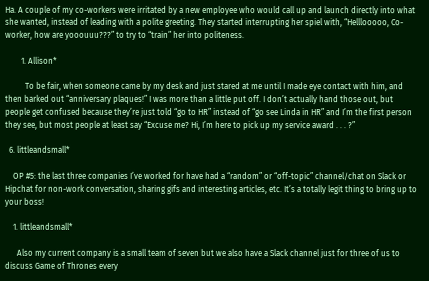Ha. A couple of my co-workers were irritated by a new employee who would call up and launch directly into what she wanted, instead of leading with a polite greeting. They started interrupting her spiel with, “Helllooooo, Co-worker, how are yooouuu???” to try to “train” her into politeness.

        1. Allison*

          To be fair, when someone came by my desk and just stared at me until I made eye contact with him, and then barked out “anniversary plaques!” I was more than a little put off. I don’t actually hand those out, but people get confused because they’re just told “go to HR” instead of “go see Linda in HR” and I’m the first person they see, but most people at least say “Excuse me? Hi, I’m here to pick up my service award . . . ?”

  6. littleandsmall*

    OP #5: the last three companies I’ve worked for have had a “random” or “off-topic” channel/chat on Slack or Hipchat for non-work conversation, sharing gifs and interesting articles, etc. It’s a totally legit thing to bring up to your boss!

    1. littleandsmall*

      Also my current company is a small team of seven but we also have a Slack channel just for three of us to discuss Game of Thrones every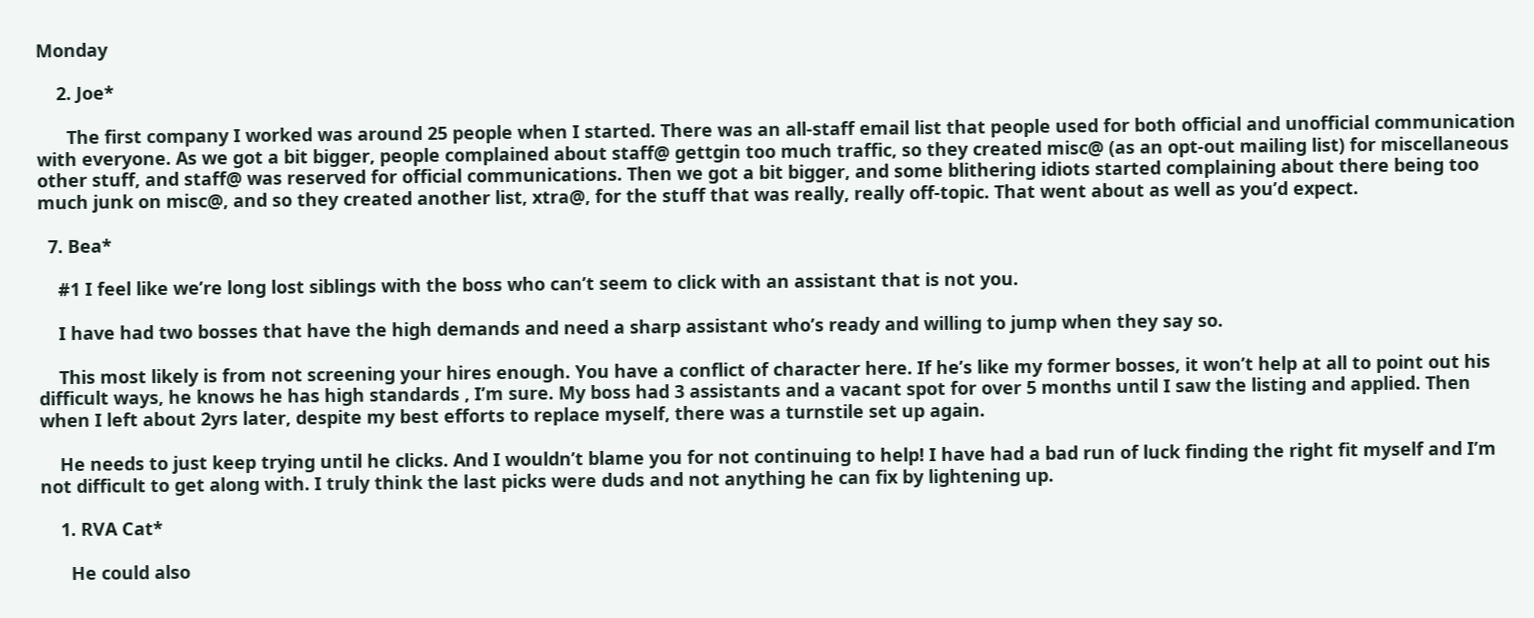Monday

    2. Joe*

      The first company I worked was around 25 people when I started. There was an all-staff email list that people used for both official and unofficial communication with everyone. As we got a bit bigger, people complained about staff@ gettgin too much traffic, so they created misc@ (as an opt-out mailing list) for miscellaneous other stuff, and staff@ was reserved for official communications. Then we got a bit bigger, and some blithering idiots started complaining about there being too much junk on misc@, and so they created another list, xtra@, for the stuff that was really, really off-topic. That went about as well as you’d expect.

  7. Bea*

    #1 I feel like we’re long lost siblings with the boss who can’t seem to click with an assistant that is not you.

    I have had two bosses that have the high demands and need a sharp assistant who’s ready and willing to jump when they say so.

    This most likely is from not screening your hires enough. You have a conflict of character here. If he’s like my former bosses, it won’t help at all to point out his difficult ways, he knows he has high standards , I’m sure. My boss had 3 assistants and a vacant spot for over 5 months until I saw the listing and applied. Then when I left about 2yrs later, despite my best efforts to replace myself, there was a turnstile set up again.

    He needs to just keep trying until he clicks. And I wouldn’t blame you for not continuing to help! I have had a bad run of luck finding the right fit myself and I’m not difficult to get along with. I truly think the last picks were duds and not anything he can fix by lightening up.

    1. RVA Cat*

      He could also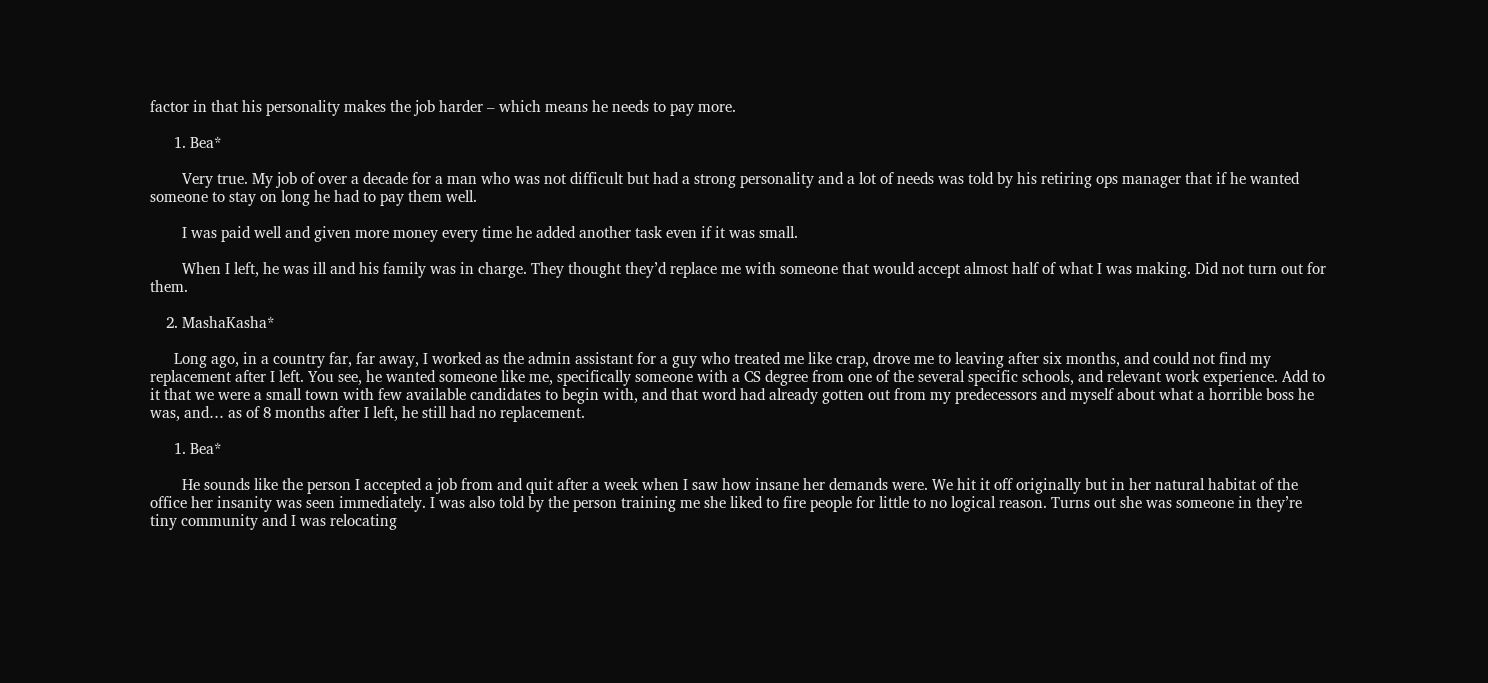factor in that his personality makes the job harder – which means he needs to pay more.

      1. Bea*

        Very true. My job of over a decade for a man who was not difficult but had a strong personality and a lot of needs was told by his retiring ops manager that if he wanted someone to stay on long he had to pay them well.

        I was paid well and given more money every time he added another task even if it was small.

        When I left, he was ill and his family was in charge. They thought they’d replace me with someone that would accept almost half of what I was making. Did not turn out for them.

    2. MashaKasha*

      Long ago, in a country far, far away, I worked as the admin assistant for a guy who treated me like crap, drove me to leaving after six months, and could not find my replacement after I left. You see, he wanted someone like me, specifically someone with a CS degree from one of the several specific schools, and relevant work experience. Add to it that we were a small town with few available candidates to begin with, and that word had already gotten out from my predecessors and myself about what a horrible boss he was, and… as of 8 months after I left, he still had no replacement.

      1. Bea*

        He sounds like the person I accepted a job from and quit after a week when I saw how insane her demands were. We hit it off originally but in her natural habitat of the office her insanity was seen immediately. I was also told by the person training me she liked to fire people for little to no logical reason. Turns out she was someone in they’re tiny community and I was relocating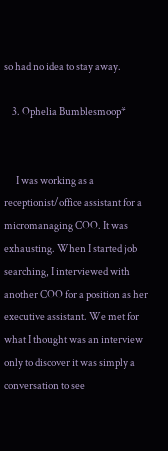so had no idea to stay away.

    3. Ophelia Bumblesmoop*


      I was working as a receptionist/office assistant for a micromanaging COO. It was exhausting. When I started job searching, I interviewed with another COO for a position as her executive assistant. We met for what I thought was an interview only to discover it was simply a conversation to see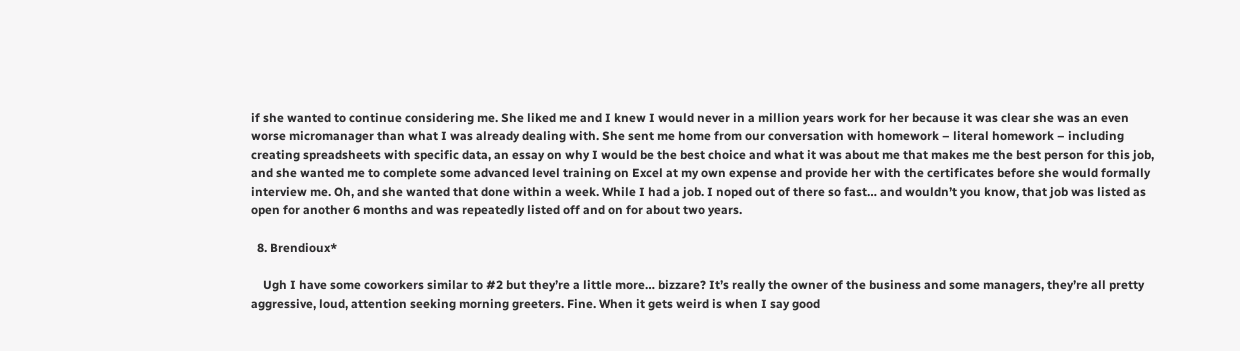if she wanted to continue considering me. She liked me and I knew I would never in a million years work for her because it was clear she was an even worse micromanager than what I was already dealing with. She sent me home from our conversation with homework – literal homework – including creating spreadsheets with specific data, an essay on why I would be the best choice and what it was about me that makes me the best person for this job, and she wanted me to complete some advanced level training on Excel at my own expense and provide her with the certificates before she would formally interview me. Oh, and she wanted that done within a week. While I had a job. I noped out of there so fast… and wouldn’t you know, that job was listed as open for another 6 months and was repeatedly listed off and on for about two years.

  8. Brendioux*

    Ugh I have some coworkers similar to #2 but they’re a little more… bizzare? It’s really the owner of the business and some managers, they’re all pretty aggressive, loud, attention seeking morning greeters. Fine. When it gets weird is when I say good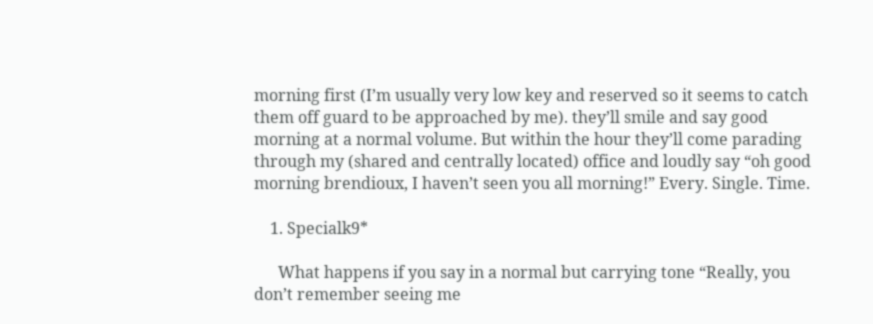morning first (I’m usually very low key and reserved so it seems to catch them off guard to be approached by me). they’ll smile and say good morning at a normal volume. But within the hour they’ll come parading through my (shared and centrally located) office and loudly say “oh good morning brendioux, I haven’t seen you all morning!” Every. Single. Time.

    1. Specialk9*

      What happens if you say in a normal but carrying tone “Really, you don’t remember seeing me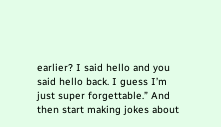earlier? I said hello and you said hello back. I guess I’m just super forgettable.” And then start making jokes about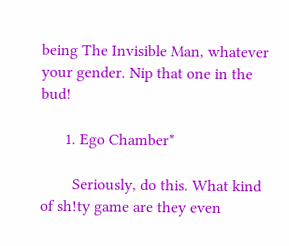being The Invisible Man, whatever your gender. Nip that one in the bud!

      1. Ego Chamber*

        Seriously, do this. What kind of sh!ty game are they even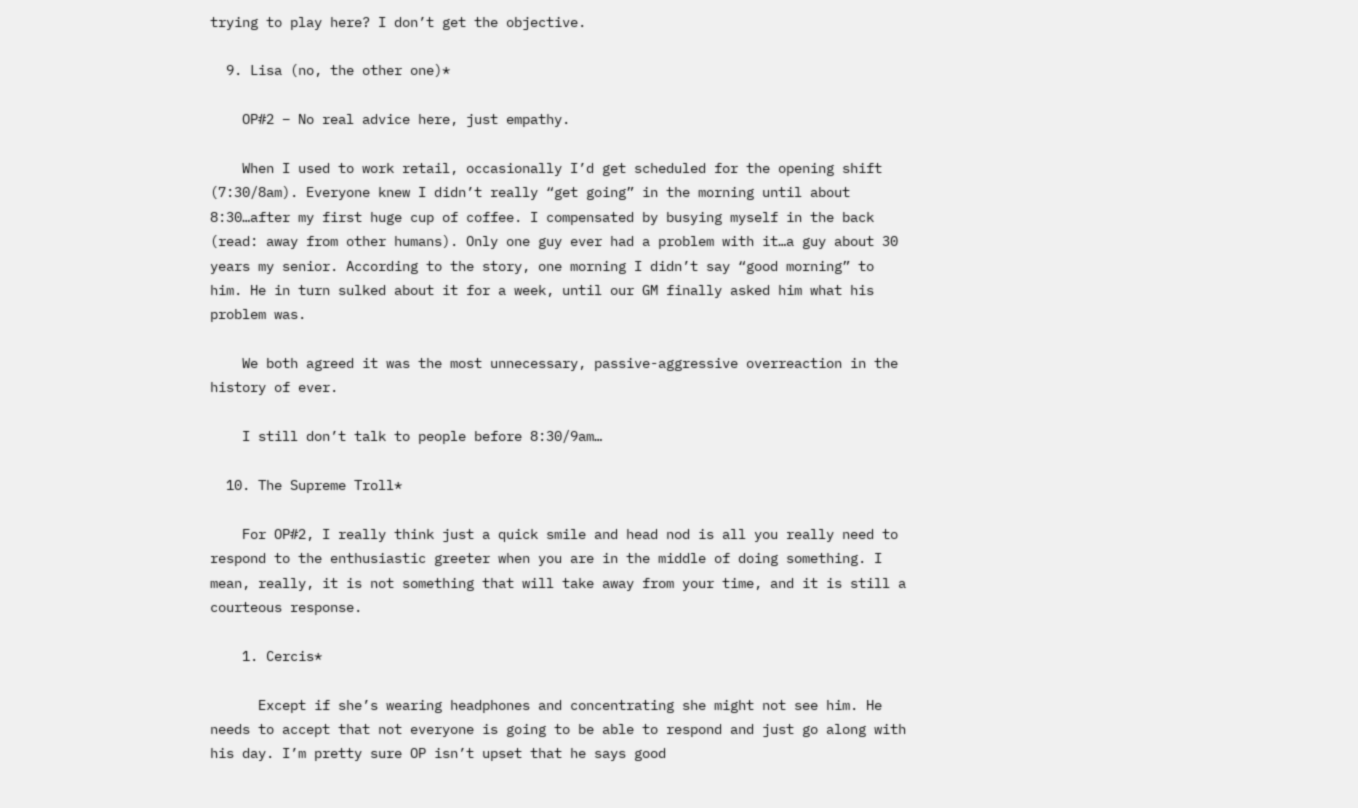trying to play here? I don’t get the objective.

  9. Lisa (no, the other one)*

    OP#2 – No real advice here, just empathy.

    When I used to work retail, occasionally I’d get scheduled for the opening shift (7:30/8am). Everyone knew I didn’t really “get going” in the morning until about 8:30…after my first huge cup of coffee. I compensated by busying myself in the back (read: away from other humans). Only one guy ever had a problem with it…a guy about 30 years my senior. According to the story, one morning I didn’t say “good morning” to him. He in turn sulked about it for a week, until our GM finally asked him what his problem was.

    We both agreed it was the most unnecessary, passive-aggressive overreaction in the history of ever.

    I still don’t talk to people before 8:30/9am…

  10. The Supreme Troll*

    For OP#2, I really think just a quick smile and head nod is all you really need to respond to the enthusiastic greeter when you are in the middle of doing something. I mean, really, it is not something that will take away from your time, and it is still a courteous response.

    1. Cercis*

      Except if she’s wearing headphones and concentrating she might not see him. He needs to accept that not everyone is going to be able to respond and just go along with his day. I’m pretty sure OP isn’t upset that he says good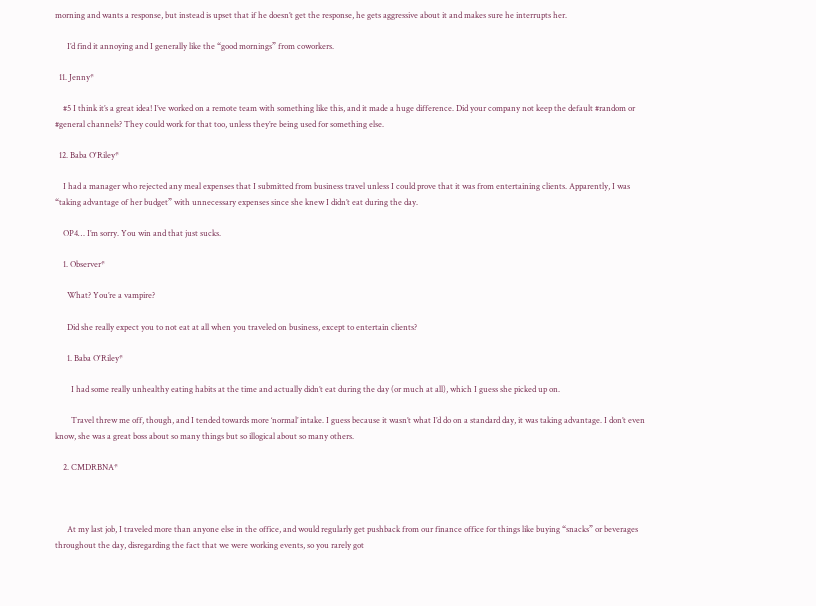morning and wants a response, but instead is upset that if he doesn’t get the response, he gets aggressive about it and makes sure he interrupts her.

      I’d find it annoying and I generally like the “good mornings” from coworkers.

  11. Jenny*

    #5 I think it’s a great idea! I’ve worked on a remote team with something like this, and it made a huge difference. Did your company not keep the default #random or #general channels? They could work for that too, unless they’re being used for something else.

  12. Baba O'Riley*

    I had a manager who rejected any meal expenses that I submitted from business travel unless I could prove that it was from entertaining clients. Apparently, I was “taking advantage of her budget” with unnecessary expenses since she knew I didn’t eat during the day.

    OP4… I’m sorry. You win and that just sucks.

    1. Observer*

      What? You’re a vampire?

      Did she really expect you to not eat at all when you traveled on business, except to entertain clients?

      1. Baba O'Riley*

        I had some really unhealthy eating habits at the time and actually didn’t eat during the day (or much at all), which I guess she picked up on.

        Travel threw me off, though, and I tended towards more ‘normal’ intake. I guess because it wasn’t what I’d do on a standard day, it was taking advantage. I don’t even know, she was a great boss about so many things but so illogical about so many others.

    2. CMDRBNA*



      At my last job, I traveled more than anyone else in the office, and would regularly get pushback from our finance office for things like buying “snacks” or beverages throughout the day, disregarding the fact that we were working events, so you rarely got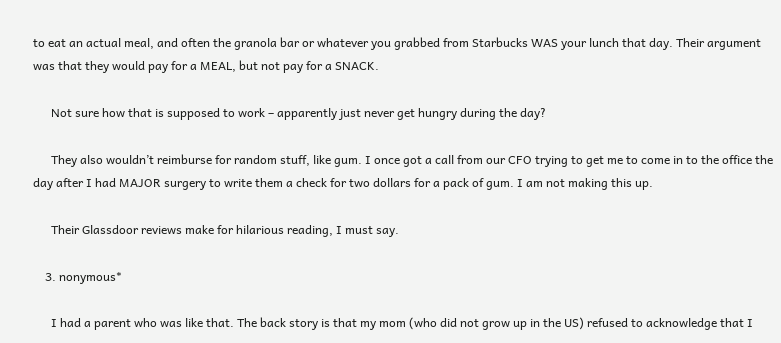to eat an actual meal, and often the granola bar or whatever you grabbed from Starbucks WAS your lunch that day. Their argument was that they would pay for a MEAL, but not pay for a SNACK.

      Not sure how that is supposed to work – apparently just never get hungry during the day?

      They also wouldn’t reimburse for random stuff, like gum. I once got a call from our CFO trying to get me to come in to the office the day after I had MAJOR surgery to write them a check for two dollars for a pack of gum. I am not making this up.

      Their Glassdoor reviews make for hilarious reading, I must say.

    3. nonymous*

      I had a parent who was like that. The back story is that my mom (who did not grow up in the US) refused to acknowledge that I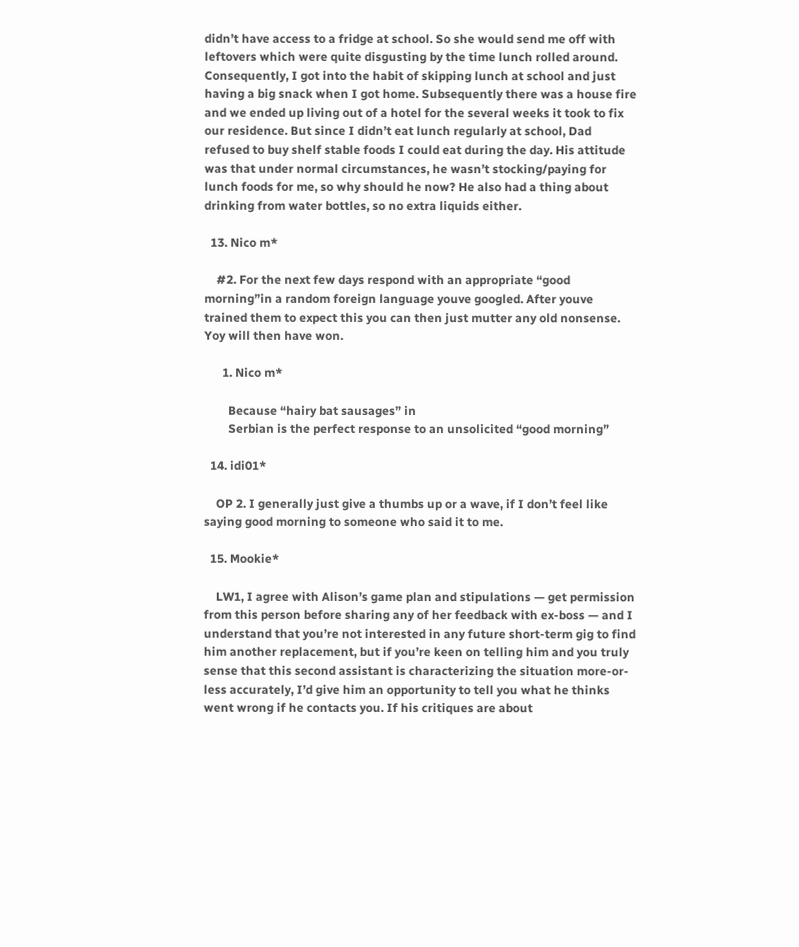didn’t have access to a fridge at school. So she would send me off with leftovers which were quite disgusting by the time lunch rolled around. Consequently, I got into the habit of skipping lunch at school and just having a big snack when I got home. Subsequently there was a house fire and we ended up living out of a hotel for the several weeks it took to fix our residence. But since I didn’t eat lunch regularly at school, Dad refused to buy shelf stable foods I could eat during the day. His attitude was that under normal circumstances, he wasn’t stocking/paying for lunch foods for me, so why should he now? He also had a thing about drinking from water bottles, so no extra liquids either.

  13. Nico m*

    #2. For the next few days respond with an appropriate “good morning”in a random foreign language youve googled. After youve trained them to expect this you can then just mutter any old nonsense. Yoy will then have won.

      1. Nico m*

        Because “hairy bat sausages” in
        Serbian is the perfect response to an unsolicited “good morning”

  14. idi01*

    OP 2. I generally just give a thumbs up or a wave, if I don’t feel like saying good morning to someone who said it to me.

  15. Mookie*

    LW1, I agree with Alison’s game plan and stipulations — get permission from this person before sharing any of her feedback with ex-boss — and I understand that you’re not interested in any future short-term gig to find him another replacement, but if you’re keen on telling him and you truly sense that this second assistant is characterizing the situation more-or-less accurately, I’d give him an opportunity to tell you what he thinks went wrong if he contacts you. If his critiques are about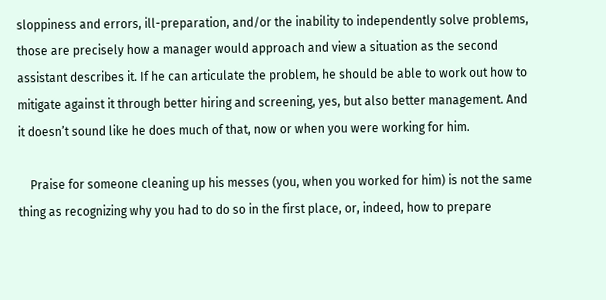sloppiness and errors, ill-preparation, and/or the inability to independently solve problems, those are precisely how a manager would approach and view a situation as the second assistant describes it. If he can articulate the problem, he should be able to work out how to mitigate against it through better hiring and screening, yes, but also better management. And it doesn’t sound like he does much of that, now or when you were working for him.

    Praise for someone cleaning up his messes (you, when you worked for him) is not the same thing as recognizing why you had to do so in the first place, or, indeed, how to prepare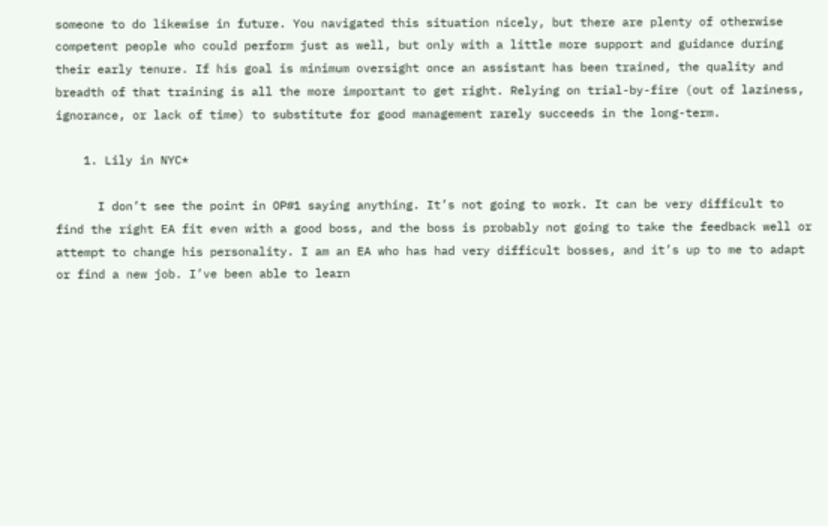someone to do likewise in future. You navigated this situation nicely, but there are plenty of otherwise competent people who could perform just as well, but only with a little more support and guidance during their early tenure. If his goal is minimum oversight once an assistant has been trained, the quality and breadth of that training is all the more important to get right. Relying on trial-by-fire (out of laziness, ignorance, or lack of time) to substitute for good management rarely succeeds in the long-term.

    1. Lily in NYC*

      I don’t see the point in OP#1 saying anything. It’s not going to work. It can be very difficult to find the right EA fit even with a good boss, and the boss is probably not going to take the feedback well or attempt to change his personality. I am an EA who has had very difficult bosses, and it’s up to me to adapt or find a new job. I’ve been able to learn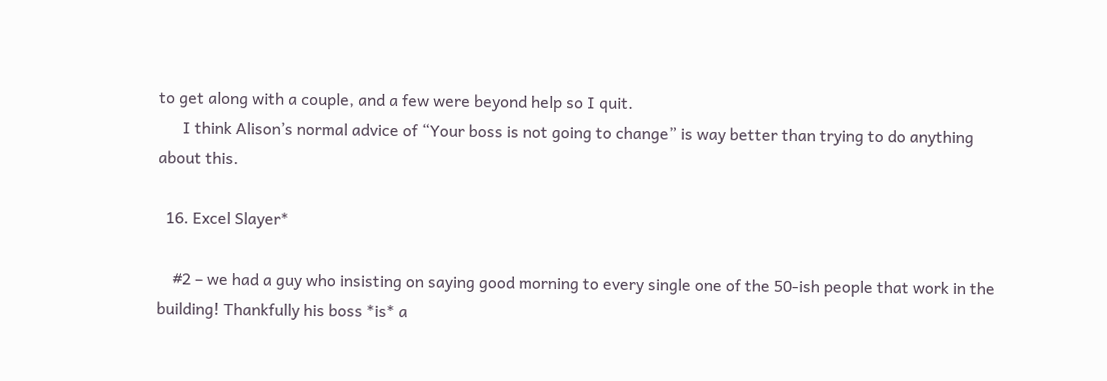to get along with a couple, and a few were beyond help so I quit.
      I think Alison’s normal advice of “Your boss is not going to change” is way better than trying to do anything about this.

  16. Excel Slayer*

    #2 – we had a guy who insisting on saying good morning to every single one of the 50-ish people that work in the building! Thankfully his boss *is* a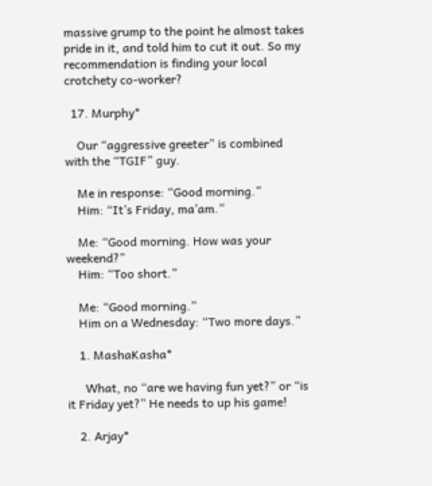massive grump to the point he almost takes pride in it, and told him to cut it out. So my recommendation is finding your local crotchety co-worker?

  17. Murphy*

    Our “aggressive greeter” is combined with the “TGIF” guy.

    Me in response: “Good morning.”
    Him: “It’s Friday, ma’am.”

    Me: “Good morning. How was your weekend?”
    Him: “Too short.”

    Me: “Good morning.”
    Him on a Wednesday: “Two more days.”

    1. MashaKasha*

      What, no “are we having fun yet?” or “is it Friday yet?” He needs to up his game!

    2. Arjay*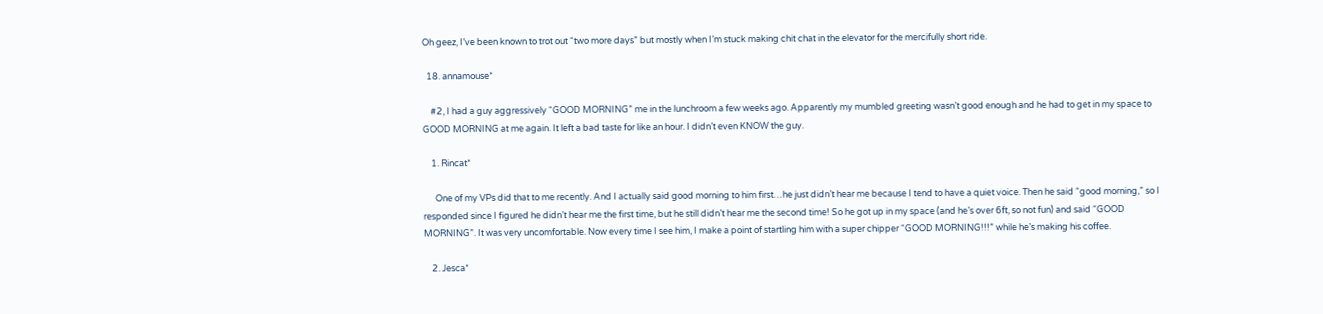Oh geez, I’ve been known to trot out “two more days” but mostly when I’m stuck making chit chat in the elevator for the mercifully short ride.

  18. annamouse*

    #2, I had a guy aggressively “GOOD MORNING” me in the lunchroom a few weeks ago. Apparently my mumbled greeting wasn’t good enough and he had to get in my space to GOOD MORNING at me again. It left a bad taste for like an hour. I didn’t even KNOW the guy.

    1. Rincat*

      One of my VPs did that to me recently. And I actually said good morning to him first…he just didn’t hear me because I tend to have a quiet voice. Then he said “good morning,” so I responded since I figured he didn’t hear me the first time, but he still didn’t hear me the second time! So he got up in my space (and he’s over 6ft, so not fun) and said “GOOD MORNING”. It was very uncomfortable. Now every time I see him, I make a point of startling him with a super chipper “GOOD MORNING!!!” while he’s making his coffee.

    2. Jesca*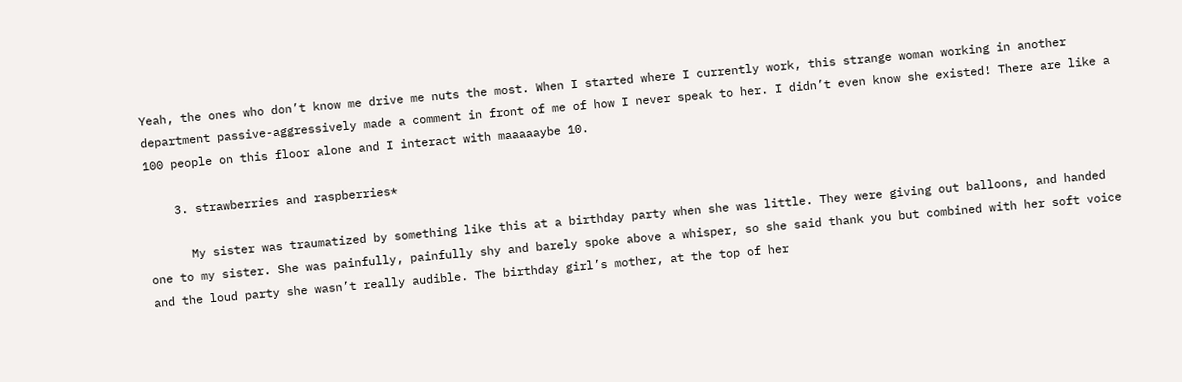Yeah, the ones who don’t know me drive me nuts the most. When I started where I currently work, this strange woman working in another department passive-aggressively made a comment in front of me of how I never speak to her. I didn’t even know she existed! There are like a 100 people on this floor alone and I interact with maaaaaybe 10.

    3. strawberries and raspberries*

      My sister was traumatized by something like this at a birthday party when she was little. They were giving out balloons, and handed one to my sister. She was painfully, painfully shy and barely spoke above a whisper, so she said thank you but combined with her soft voice and the loud party she wasn’t really audible. The birthday girl’s mother, at the top of her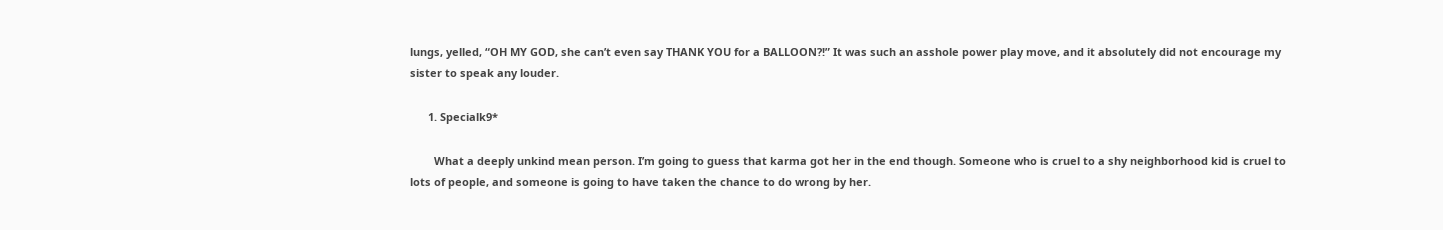lungs, yelled, “OH MY GOD, she can’t even say THANK YOU for a BALLOON?!” It was such an asshole power play move, and it absolutely did not encourage my sister to speak any louder.

      1. Specialk9*

        What a deeply unkind mean person. I’m going to guess that karma got her in the end though. Someone who is cruel to a shy neighborhood kid is cruel to lots of people, and someone is going to have taken the chance to do wrong by her.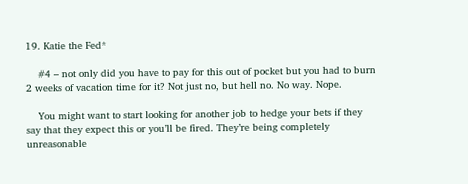19. Katie the Fed*

    #4 – not only did you have to pay for this out of pocket but you had to burn 2 weeks of vacation time for it? Not just no, but hell no. No way. Nope.

    You might want to start looking for another job to hedge your bets if they say that they expect this or you’ll be fired. They’re being completely unreasonable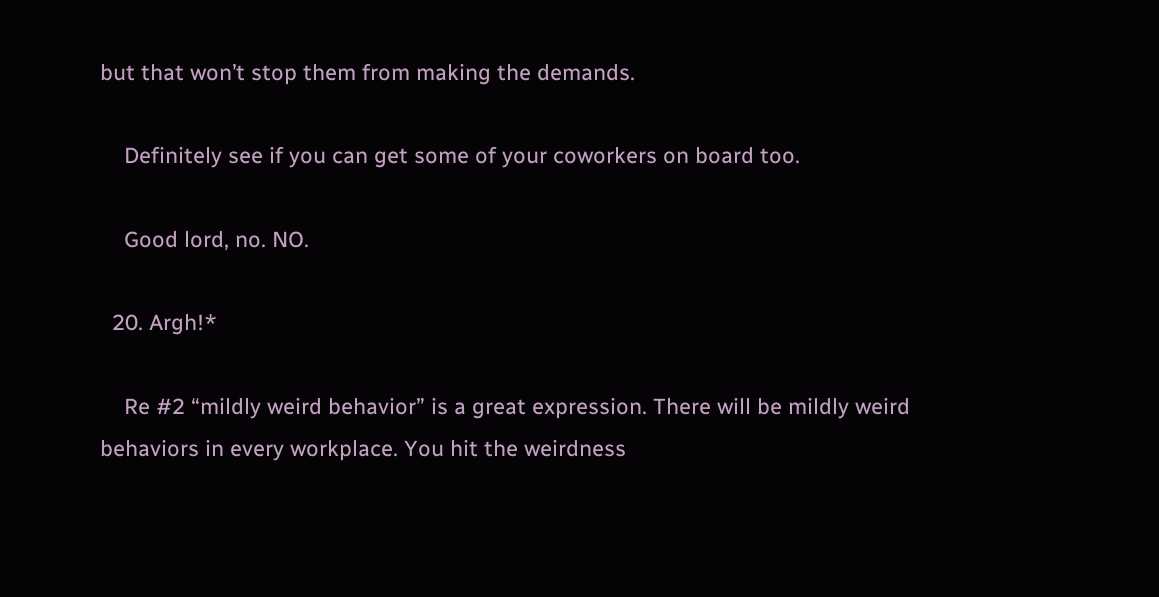but that won’t stop them from making the demands.

    Definitely see if you can get some of your coworkers on board too.

    Good lord, no. NO.

  20. Argh!*

    Re #2 “mildly weird behavior” is a great expression. There will be mildly weird behaviors in every workplace. You hit the weirdness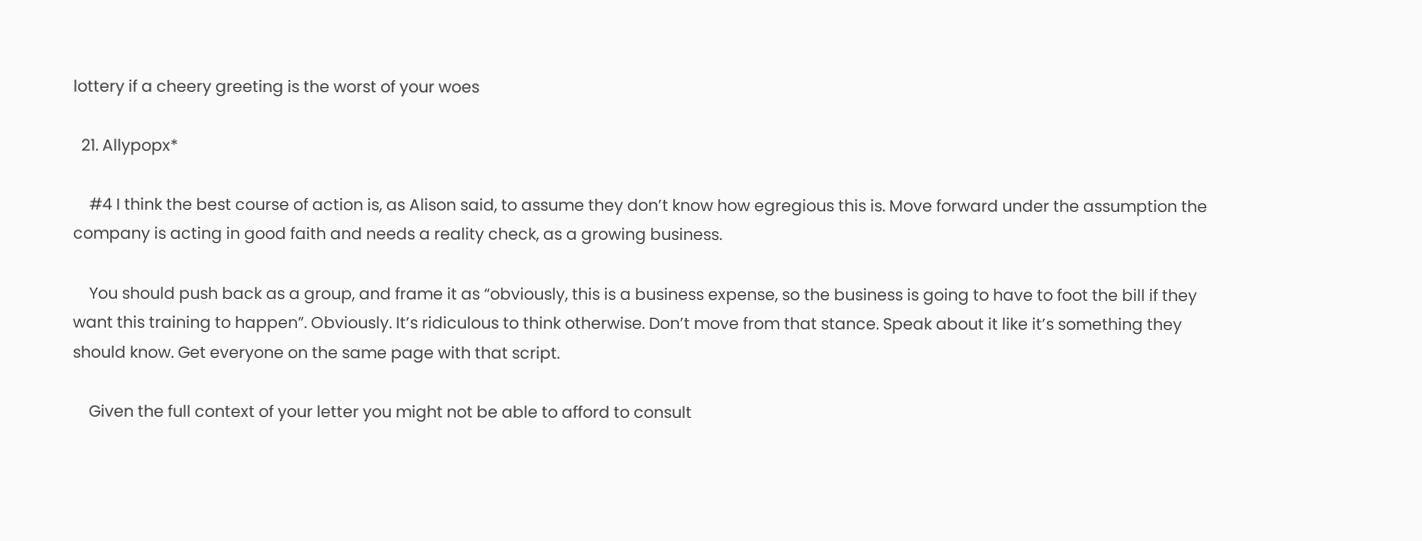lottery if a cheery greeting is the worst of your woes

  21. Allypopx*

    #4 I think the best course of action is, as Alison said, to assume they don’t know how egregious this is. Move forward under the assumption the company is acting in good faith and needs a reality check, as a growing business.

    You should push back as a group, and frame it as “obviously, this is a business expense, so the business is going to have to foot the bill if they want this training to happen”. Obviously. It’s ridiculous to think otherwise. Don’t move from that stance. Speak about it like it’s something they should know. Get everyone on the same page with that script.

    Given the full context of your letter you might not be able to afford to consult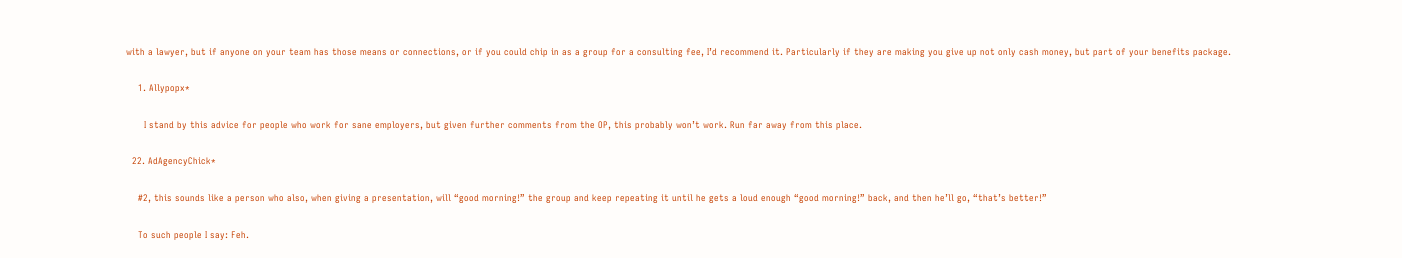with a lawyer, but if anyone on your team has those means or connections, or if you could chip in as a group for a consulting fee, I’d recommend it. Particularly if they are making you give up not only cash money, but part of your benefits package.

    1. Allypopx*

      I stand by this advice for people who work for sane employers, but given further comments from the OP, this probably won’t work. Run far away from this place.

  22. AdAgencyChick*

    #2, this sounds like a person who also, when giving a presentation, will “good morning!” the group and keep repeating it until he gets a loud enough “good morning!” back, and then he’ll go, “that’s better!”

    To such people I say: Feh.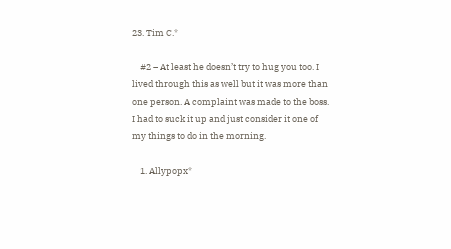23. Tim C.*

    #2 – At least he doesn’t try to hug you too. I lived through this as well but it was more than one person. A complaint was made to the boss. I had to suck it up and just consider it one of my things to do in the morning.

    1. Allypopx*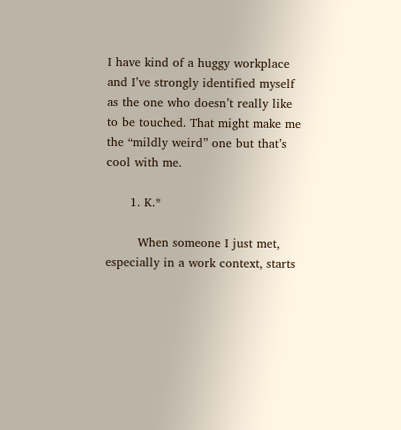I have kind of a huggy workplace and I’ve strongly identified myself as the one who doesn’t really like to be touched. That might make me the “mildly weird” one but that’s cool with me.

      1. K.*

        When someone I just met, especially in a work context, starts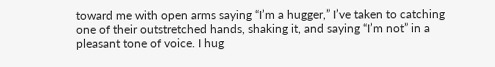toward me with open arms saying “I’m a hugger,” I’ve taken to catching one of their outstretched hands, shaking it, and saying “I’m not” in a pleasant tone of voice. I hug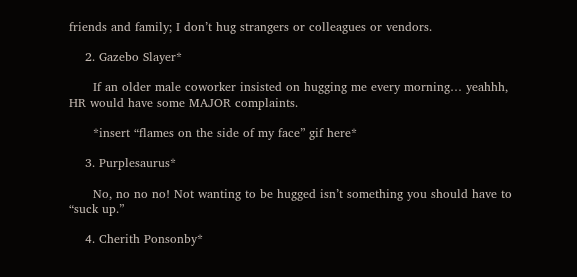friends and family; I don’t hug strangers or colleagues or vendors.

    2. Gazebo Slayer*

      If an older male coworker insisted on hugging me every morning… yeahhh, HR would have some MAJOR complaints.

      *insert “flames on the side of my face” gif here*

    3. Purplesaurus*

      No, no no no! Not wanting to be hugged isn’t something you should have to “suck up.”

    4. Cherith Ponsonby*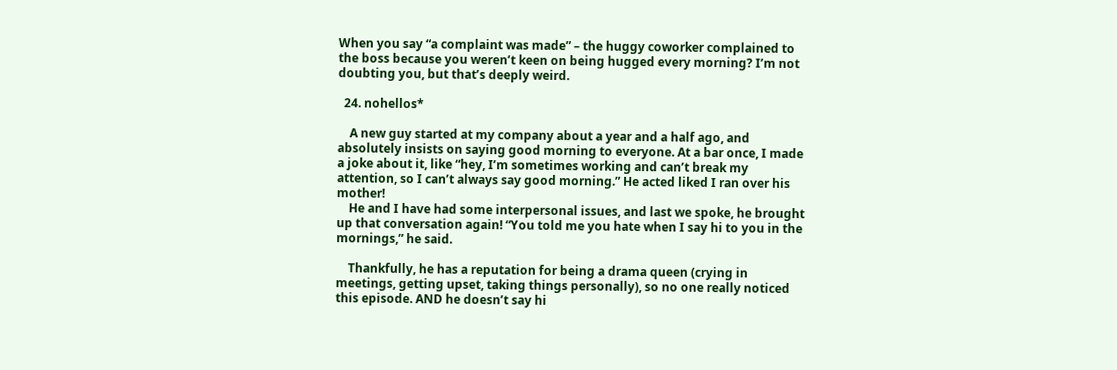When you say “a complaint was made” – the huggy coworker complained to the boss because you weren’t keen on being hugged every morning? I’m not doubting you, but that’s deeply weird.

  24. nohellos*

    A new guy started at my company about a year and a half ago, and absolutely insists on saying good morning to everyone. At a bar once, I made a joke about it, like “hey, I’m sometimes working and can’t break my attention, so I can’t always say good morning.” He acted liked I ran over his mother!
    He and I have had some interpersonal issues, and last we spoke, he brought up that conversation again! “You told me you hate when I say hi to you in the mornings,” he said.

    Thankfully, he has a reputation for being a drama queen (crying in meetings, getting upset, taking things personally), so no one really noticed this episode. AND he doesn’t say hi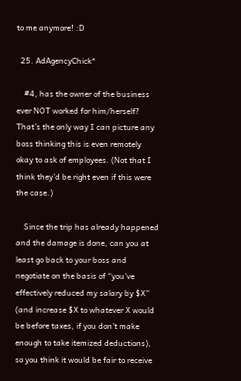to me anymore! :D

  25. AdAgencyChick*

    #4, has the owner of the business ever NOT worked for him/herself? That’s the only way I can picture any boss thinking this is even remotely okay to ask of employees. (Not that I think they’d be right even if this were the case.)

    Since the trip has already happened and the damage is done, can you at least go back to your boss and negotiate on the basis of “you’ve effectively reduced my salary by $X” (and increase $X to whatever X would be before taxes, if you don’t make enough to take itemized deductions), so you think it would be fair to receive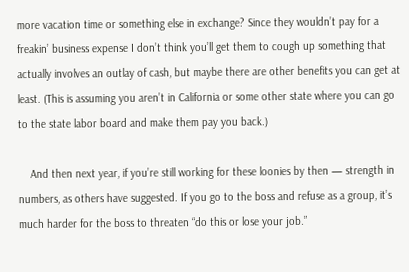more vacation time or something else in exchange? Since they wouldn’t pay for a freakin’ business expense I don’t think you’ll get them to cough up something that actually involves an outlay of cash, but maybe there are other benefits you can get at least. (This is assuming you aren’t in California or some other state where you can go to the state labor board and make them pay you back.)

    And then next year, if you’re still working for these loonies by then — strength in numbers, as others have suggested. If you go to the boss and refuse as a group, it’s much harder for the boss to threaten “do this or lose your job.”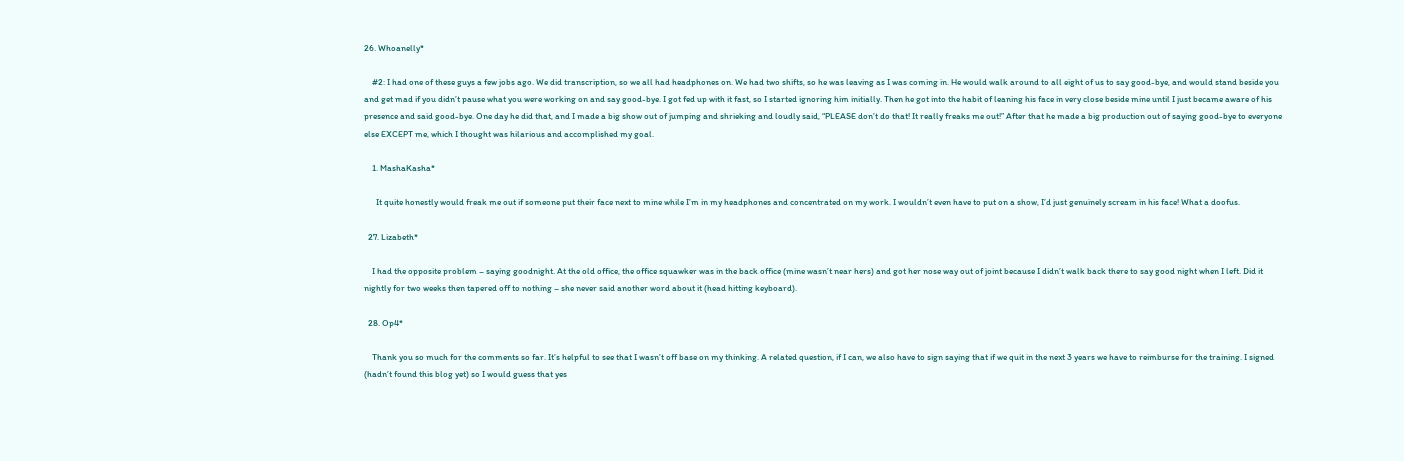26. Whoanelly*

    #2: I had one of these guys a few jobs ago. We did transcription, so we all had headphones on. We had two shifts, so he was leaving as I was coming in. He would walk around to all eight of us to say good-bye, and would stand beside you and get mad if you didn’t pause what you were working on and say good-bye. I got fed up with it fast, so I started ignoring him initially. Then he got into the habit of leaning his face in very close beside mine until I just became aware of his presence and said good-bye. One day he did that, and I made a big show out of jumping and shrieking and loudly said, “PLEASE don’t do that! It really freaks me out!” After that he made a big production out of saying good-bye to everyone else EXCEPT me, which I thought was hilarious and accomplished my goal.

    1. MashaKasha*

      It quite honestly would freak me out if someone put their face next to mine while I’m in my headphones and concentrated on my work. I wouldn’t even have to put on a show, I’d just genuinely scream in his face! What a doofus.

  27. Lizabeth*

    I had the opposite problem – saying goodnight. At the old office, the office squawker was in the back office (mine wasn’t near hers) and got her nose way out of joint because I didn’t walk back there to say good night when I left. Did it nightly for two weeks then tapered off to nothing – she never said another word about it (head hitting keyboard).

  28. Op4*

    Thank you so much for the comments so far. It’s helpful to see that I wasn’t off base on my thinking. A related question, if I can, we also have to sign saying that if we quit in the next 3 years we have to reimburse for the training. I signed (hadn’t found this blog yet) so I would guess that yes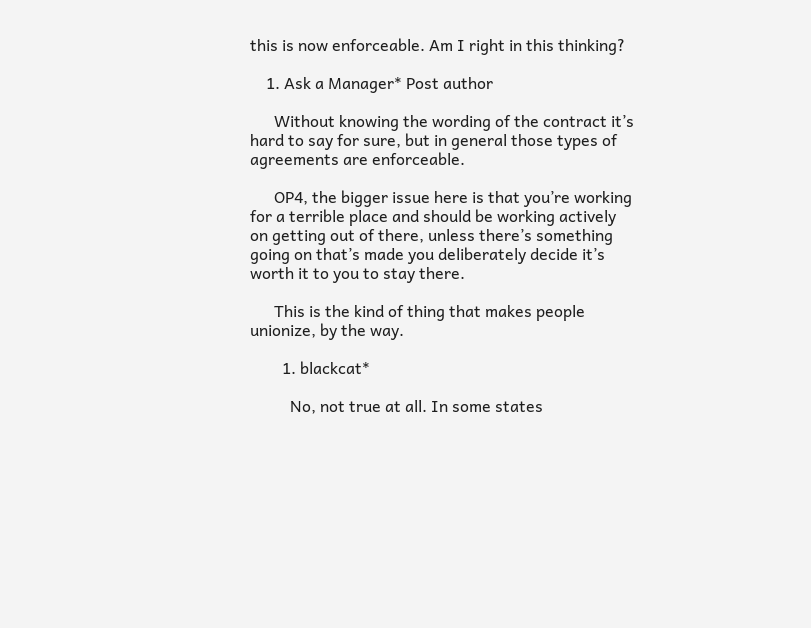this is now enforceable. Am I right in this thinking?

    1. Ask a Manager* Post author

      Without knowing the wording of the contract it’s hard to say for sure, but in general those types of agreements are enforceable.

      OP4, the bigger issue here is that you’re working for a terrible place and should be working actively on getting out of there, unless there’s something going on that’s made you deliberately decide it’s worth it to you to stay there.

      This is the kind of thing that makes people unionize, by the way.

        1. blackcat*

          No, not true at all. In some states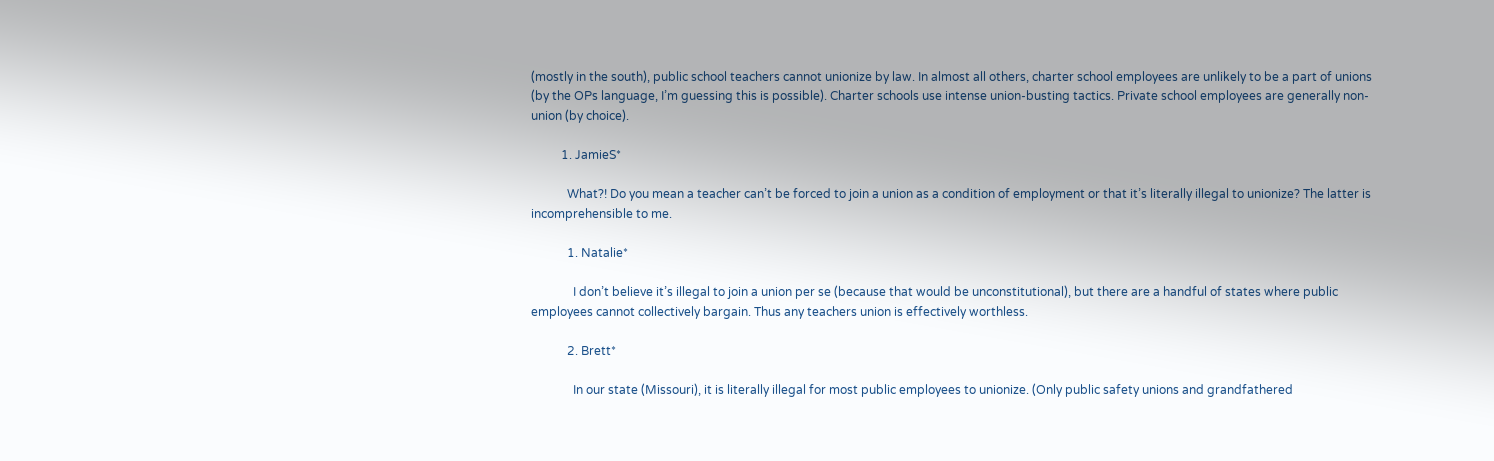(mostly in the south), public school teachers cannot unionize by law. In almost all others, charter school employees are unlikely to be a part of unions (by the OPs language, I’m guessing this is possible). Charter schools use intense union-busting tactics. Private school employees are generally non-union (by choice).

          1. JamieS*

            What?! Do you mean a teacher can’t be forced to join a union as a condition of employment or that it’s literally illegal to unionize? The latter is incomprehensible to me.

            1. Natalie*

              I don’t believe it’s illegal to join a union per se (because that would be unconstitutional), but there are a handful of states where public employees cannot collectively bargain. Thus any teachers union is effectively worthless.

            2. Brett*

              In our state (Missouri), it is literally illegal for most public employees to unionize. (Only public safety unions and grandfathered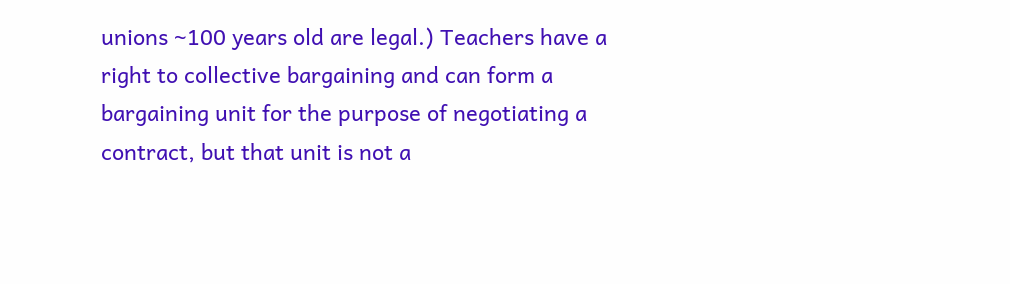unions ~100 years old are legal.) Teachers have a right to collective bargaining and can form a bargaining unit for the purpose of negotiating a contract, but that unit is not a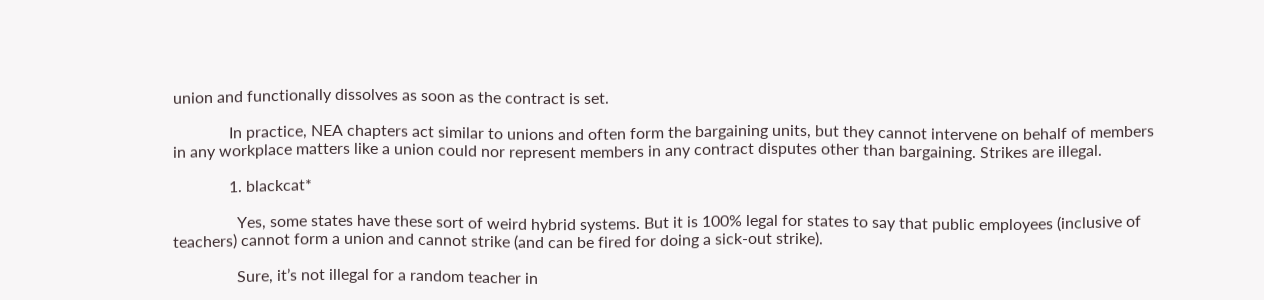union and functionally dissolves as soon as the contract is set.

              In practice, NEA chapters act similar to unions and often form the bargaining units, but they cannot intervene on behalf of members in any workplace matters like a union could nor represent members in any contract disputes other than bargaining. Strikes are illegal.

              1. blackcat*

                Yes, some states have these sort of weird hybrid systems. But it is 100% legal for states to say that public employees (inclusive of teachers) cannot form a union and cannot strike (and can be fired for doing a sick-out strike).

                Sure, it’s not illegal for a random teacher in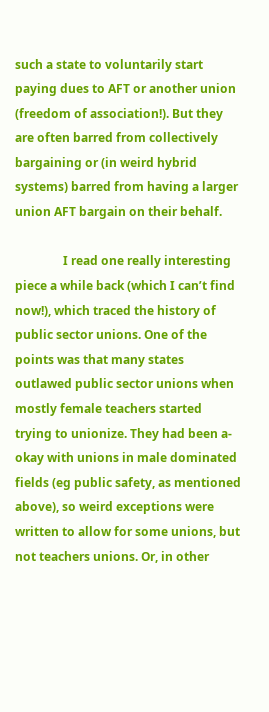such a state to voluntarily start paying dues to AFT or another union (freedom of association!). But they are often barred from collectively bargaining or (in weird hybrid systems) barred from having a larger union AFT bargain on their behalf.

                I read one really interesting piece a while back (which I can’t find now!), which traced the history of public sector unions. One of the points was that many states outlawed public sector unions when mostly female teachers started trying to unionize. They had been a-okay with unions in male dominated fields (eg public safety, as mentioned above), so weird exceptions were written to allow for some unions, but not teachers unions. Or, in other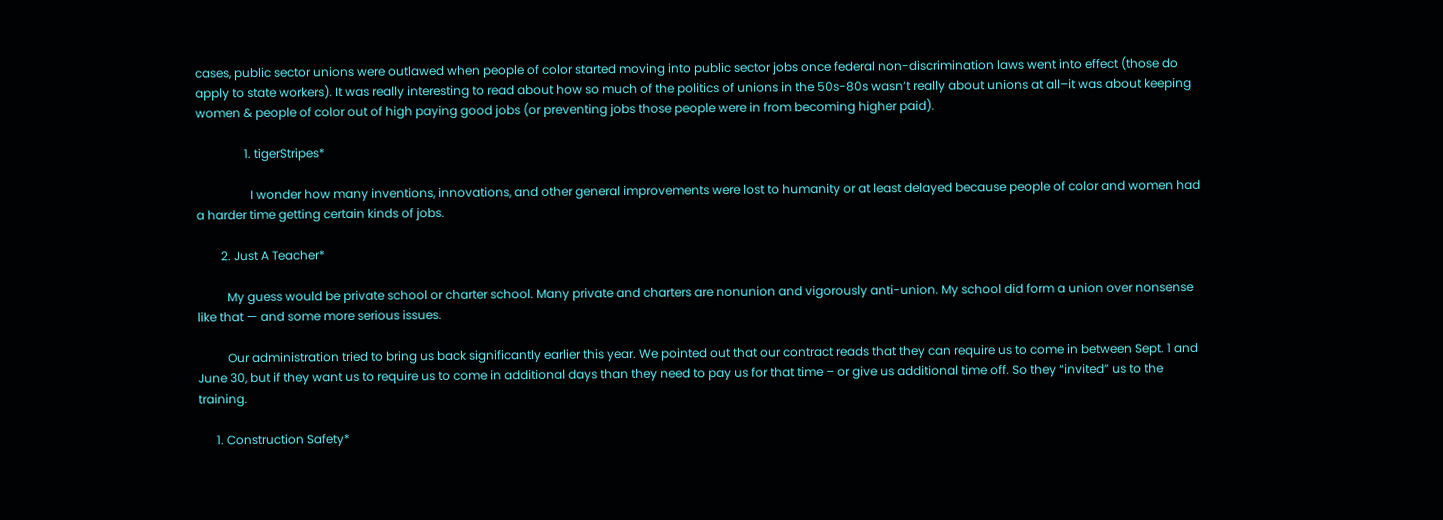cases, public sector unions were outlawed when people of color started moving into public sector jobs once federal non-discrimination laws went into effect (those do apply to state workers). It was really interesting to read about how so much of the politics of unions in the 50s-80s wasn’t really about unions at all–it was about keeping women & people of color out of high paying good jobs (or preventing jobs those people were in from becoming higher paid).

                1. tigerStripes*

                  I wonder how many inventions, innovations, and other general improvements were lost to humanity or at least delayed because people of color and women had a harder time getting certain kinds of jobs.

        2. Just A Teacher*

          My guess would be private school or charter school. Many private and charters are nonunion and vigorously anti-union. My school did form a union over nonsense like that — and some more serious issues.

          Our administration tried to bring us back significantly earlier this year. We pointed out that our contract reads that they can require us to come in between Sept. 1 and June 30, but if they want us to require us to come in additional days than they need to pay us for that time – or give us additional time off. So they “invited” us to the training.

      1. Construction Safety*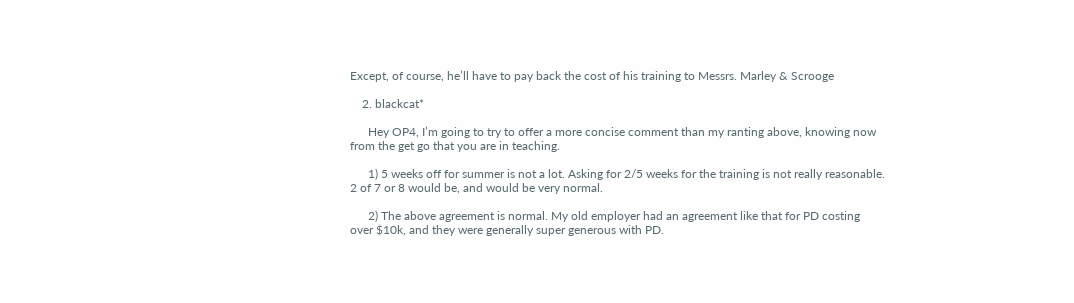Except, of course, he’ll have to pay back the cost of his training to Messrs. Marley & Scrooge

    2. blackcat*

      Hey OP4, I’m going to try to offer a more concise comment than my ranting above, knowing now from the get go that you are in teaching.

      1) 5 weeks off for summer is not a lot. Asking for 2/5 weeks for the training is not really reasonable. 2 of 7 or 8 would be, and would be very normal.

      2) The above agreement is normal. My old employer had an agreement like that for PD costing over $10k, and they were generally super generous with PD.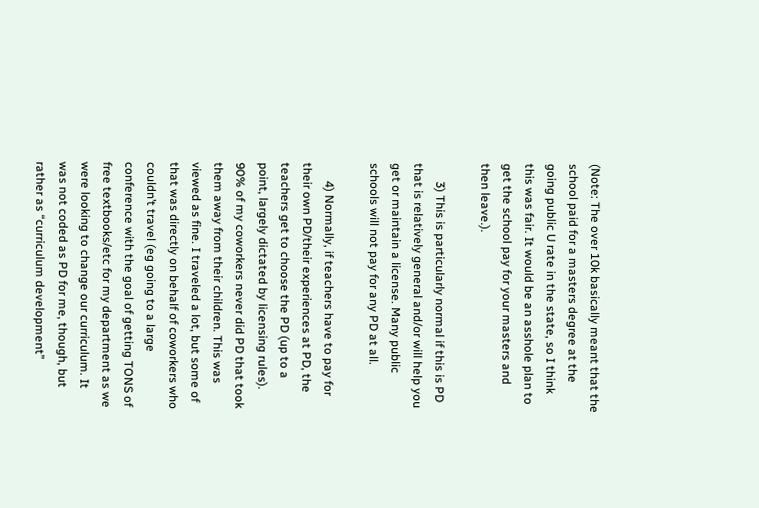(Note: The over 10k basically meant that the school paid for a masters degree at the going public U rate in the state, so I think this was fair. It would be an asshole plan to get the school pay for your masters and then leave.).

      3) This is particularly normal if this is PD that is relatively general and/or will help you get or maintain a license. Many public schools will not pay for any PD at all.

      4) Normally, if teachers have to pay for their own PD/their experiences at PD, the teachers get to choose the PD (up to a point, largely dictated by licensing rules). 90% of my coworkers never did PD that took them away from their children. This was viewed as fine. I traveled a lot, but some of that was directly on behalf of coworkers who couldn’t travel (eg going to a large conference with the goal of getting TONS of free textbooks/etc for my department as we were looking to change our curriculum. It was not coded as PD for me, though, but rather as “curriculum development”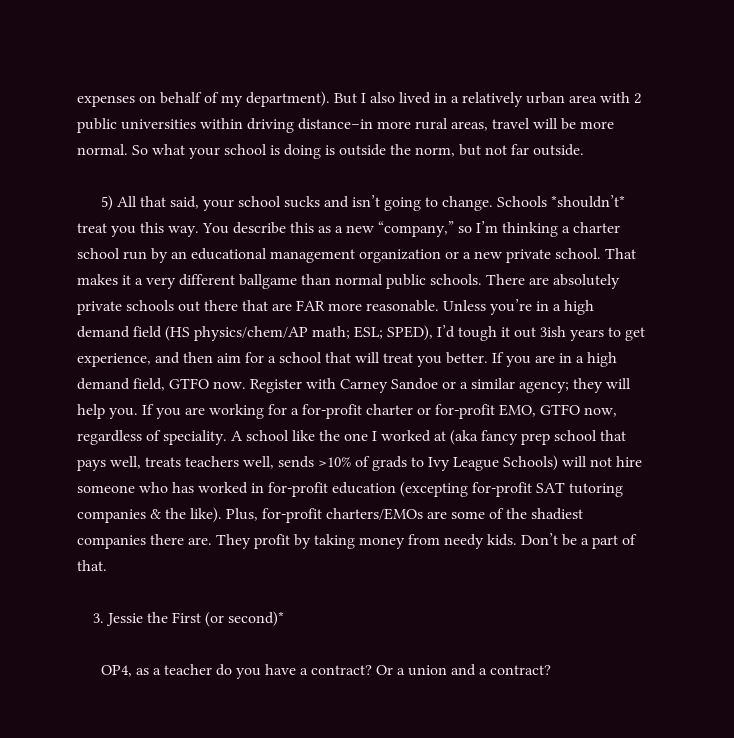expenses on behalf of my department). But I also lived in a relatively urban area with 2 public universities within driving distance–in more rural areas, travel will be more normal. So what your school is doing is outside the norm, but not far outside.

      5) All that said, your school sucks and isn’t going to change. Schools *shouldn’t* treat you this way. You describe this as a new “company,” so I’m thinking a charter school run by an educational management organization or a new private school. That makes it a very different ballgame than normal public schools. There are absolutely private schools out there that are FAR more reasonable. Unless you’re in a high demand field (HS physics/chem/AP math; ESL; SPED), I’d tough it out 3ish years to get experience, and then aim for a school that will treat you better. If you are in a high demand field, GTFO now. Register with Carney Sandoe or a similar agency; they will help you. If you are working for a for-profit charter or for-profit EMO, GTFO now, regardless of speciality. A school like the one I worked at (aka fancy prep school that pays well, treats teachers well, sends >10% of grads to Ivy League Schools) will not hire someone who has worked in for-profit education (excepting for-profit SAT tutoring companies & the like). Plus, for-profit charters/EMOs are some of the shadiest companies there are. They profit by taking money from needy kids. Don’t be a part of that.

    3. Jessie the First (or second)*

      OP4, as a teacher do you have a contract? Or a union and a contract?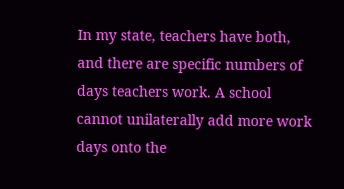In my state, teachers have both, and there are specific numbers of days teachers work. A school cannot unilaterally add more work days onto the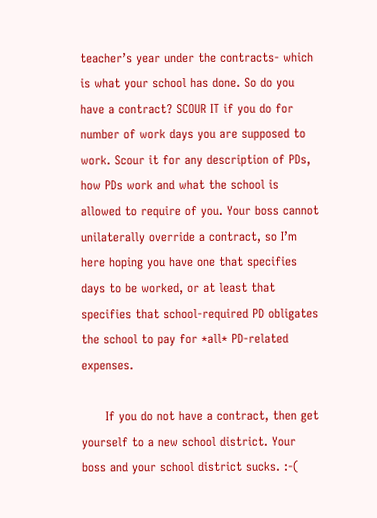teacher’s year under the contracts- which is what your school has done. So do you have a contract? SCOUR IT if you do for number of work days you are supposed to work. Scour it for any description of PDs, how PDs work and what the school is allowed to require of you. Your boss cannot unilaterally override a contract, so I’m here hoping you have one that specifies days to be worked, or at least that specifies that school-required PD obligates the school to pay for *all* PD-related expenses.

      If you do not have a contract, then get yourself to a new school district. Your boss and your school district sucks. :-(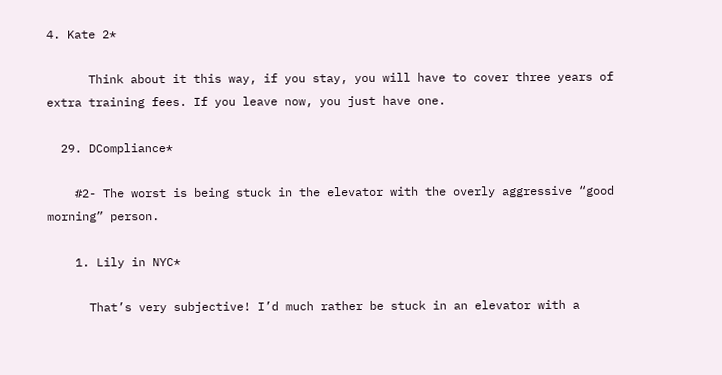4. Kate 2*

      Think about it this way, if you stay, you will have to cover three years of extra training fees. If you leave now, you just have one.

  29. DCompliance*

    #2- The worst is being stuck in the elevator with the overly aggressive “good morning” person.

    1. Lily in NYC*

      That’s very subjective! I’d much rather be stuck in an elevator with a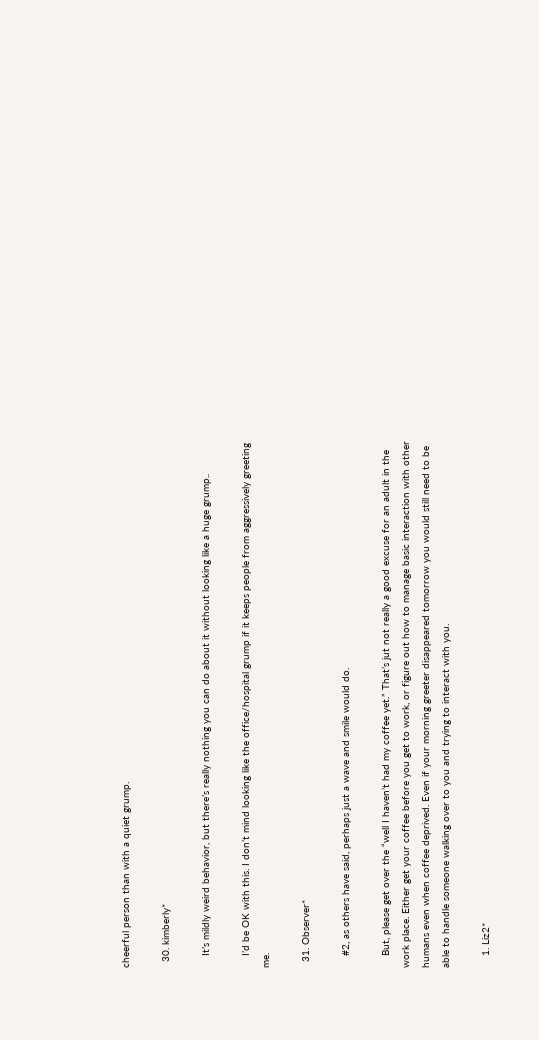cheerful person than with a quiet grump.

  30. kimberly*

    It’s mildly weird behavior, but there’s really nothing you can do about it without looking like a huge grump..

    I’d be OK with this. I don’t mind looking like the office/hospital grump if it keeps people from aggressively greeting me.

  31. Observer*

    #2, as others have said, perhaps just a wave and smile would do.

    But, please get over the “well I haven’t had my coffee yet.” That’s jut not really a good excuse for an adult in the work place. Either get your coffee before you get to work, or figure out how to manage basic interaction with other humans even when coffee deprived. Even if your morning greeter disappeared tomorrow you would still need to be able to handle someone walking over to you and trying to interact with you.

    1. Liz2*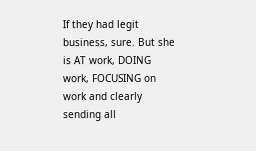If they had legit business, sure. But she is AT work, DOING work, FOCUSING on work and clearly sending all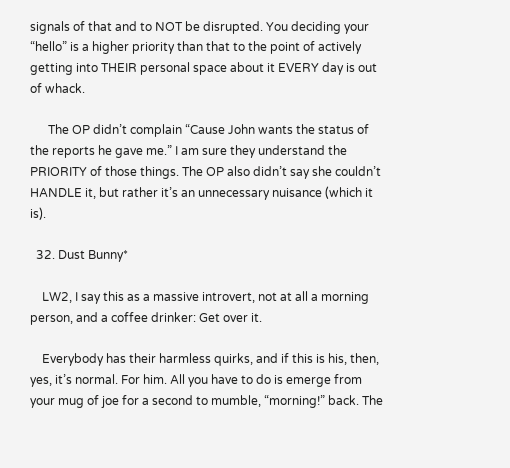signals of that and to NOT be disrupted. You deciding your “hello” is a higher priority than that to the point of actively getting into THEIR personal space about it EVERY day is out of whack.

      The OP didn’t complain “Cause John wants the status of the reports he gave me.” I am sure they understand the PRIORITY of those things. The OP also didn’t say she couldn’t HANDLE it, but rather it’s an unnecessary nuisance (which it is).

  32. Dust Bunny*

    LW2, I say this as a massive introvert, not at all a morning person, and a coffee drinker: Get over it.

    Everybody has their harmless quirks, and if this is his, then, yes, it’s normal. For him. All you have to do is emerge from your mug of joe for a second to mumble, “morning!” back. The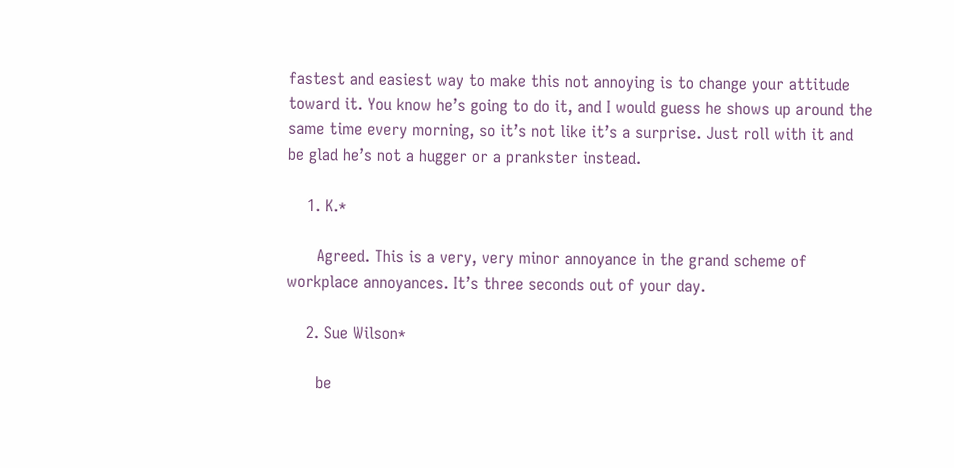fastest and easiest way to make this not annoying is to change your attitude toward it. You know he’s going to do it, and I would guess he shows up around the same time every morning, so it’s not like it’s a surprise. Just roll with it and be glad he’s not a hugger or a prankster instead.

    1. K.*

      Agreed. This is a very, very minor annoyance in the grand scheme of workplace annoyances. It’s three seconds out of your day.

    2. Sue Wilson*

      be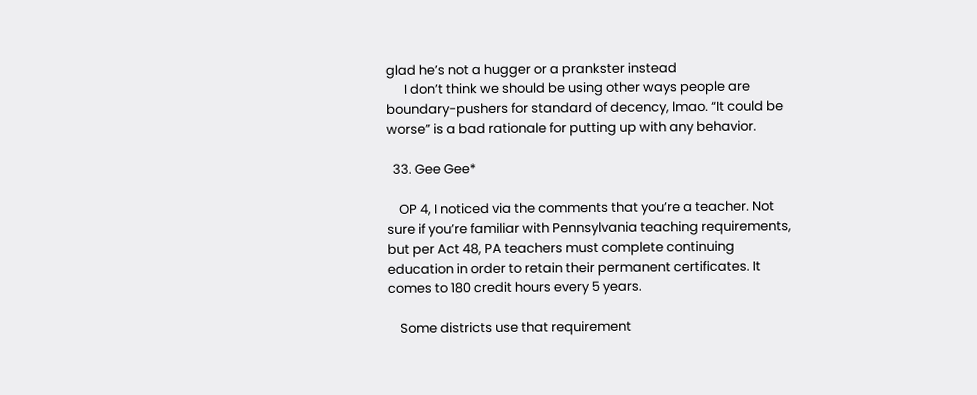glad he’s not a hugger or a prankster instead
      I don’t think we should be using other ways people are boundary-pushers for standard of decency, lmao. “It could be worse” is a bad rationale for putting up with any behavior.

  33. Gee Gee*

    OP 4, I noticed via the comments that you’re a teacher. Not sure if you’re familiar with Pennsylvania teaching requirements, but per Act 48, PA teachers must complete continuing education in order to retain their permanent certificates. It comes to 180 credit hours every 5 years.

    Some districts use that requirement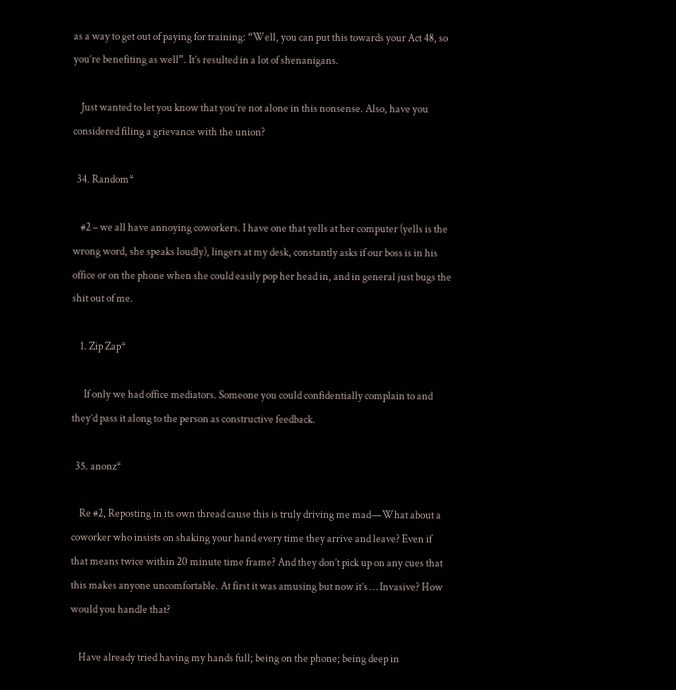as a way to get out of paying for training: “Well, you can put this towards your Act 48, so you’re benefiting as well”. It’s resulted in a lot of shenanigans.

    Just wanted to let you know that you’re not alone in this nonsense. Also, have you considered filing a grievance with the union?

  34. Random*

    #2 – we all have annoying coworkers. I have one that yells at her computer (yells is the wrong word, she speaks loudly), lingers at my desk, constantly asks if our boss is in his office or on the phone when she could easily pop her head in, and in general just bugs the shit out of me.

    1. Zip Zap*

      If only we had office mediators. Someone you could confidentially complain to and they’d pass it along to the person as constructive feedback.

  35. anonz*

    Re #2, Reposting in its own thread cause this is truly driving me mad—What about a coworker who insists on shaking your hand every time they arrive and leave? Even if that means twice within 20 minute time frame? And they don’t pick up on any cues that this makes anyone uncomfortable. At first it was amusing but now it’s … Invasive? How would you handle that?

    Have already tried having my hands full; being on the phone; being deep in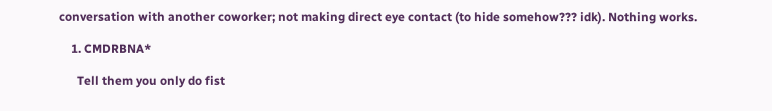conversation with another coworker; not making direct eye contact (to hide somehow??? idk). Nothing works.

    1. CMDRBNA*

      Tell them you only do fist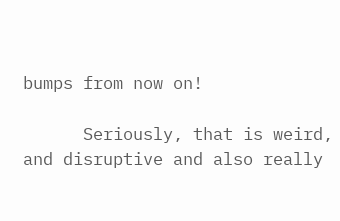bumps from now on!

      Seriously, that is weird, and disruptive and also really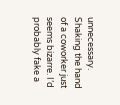unnecessary. Shaking the hand of a coworker just seems bizarre. I’d probably fake a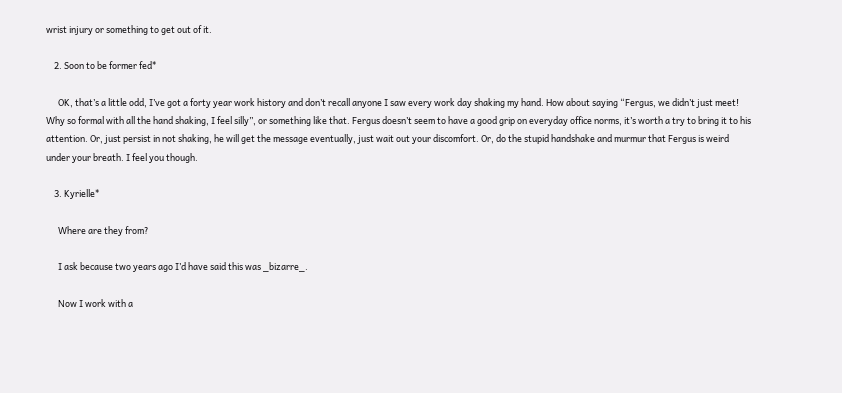wrist injury or something to get out of it.

    2. Soon to be former fed*

      OK, that’s a little odd, I’ve got a forty year work history and don’t recall anyone I saw every work day shaking my hand. How about saying “Fergus, we didn’t just meet! Why so formal with all the hand shaking, I feel silly”, or something like that. Fergus doesn’t seem to have a good grip on everyday office norms, it’s worth a try to bring it to his attention. Or, just persist in not shaking, he will get the message eventually, just wait out your discomfort. Or, do the stupid handshake and murmur that Fergus is weird under your breath. I feel you though.

    3. Kyrielle*

      Where are they from?

      I ask because two years ago I’d have said this was _bizarre_.

      Now I work with a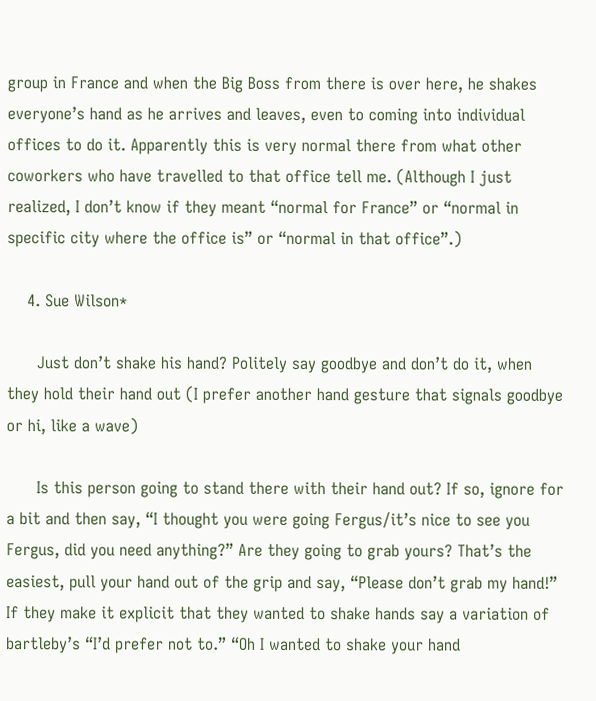group in France and when the Big Boss from there is over here, he shakes everyone’s hand as he arrives and leaves, even to coming into individual offices to do it. Apparently this is very normal there from what other coworkers who have travelled to that office tell me. (Although I just realized, I don’t know if they meant “normal for France” or “normal in specific city where the office is” or “normal in that office”.)

    4. Sue Wilson*

      Just don’t shake his hand? Politely say goodbye and don’t do it, when they hold their hand out (I prefer another hand gesture that signals goodbye or hi, like a wave)

      Is this person going to stand there with their hand out? If so, ignore for a bit and then say, “I thought you were going Fergus/it’s nice to see you Fergus, did you need anything?” Are they going to grab yours? That’s the easiest, pull your hand out of the grip and say, “Please don’t grab my hand!” If they make it explicit that they wanted to shake hands say a variation of bartleby’s “I’d prefer not to.” “Oh I wanted to shake your hand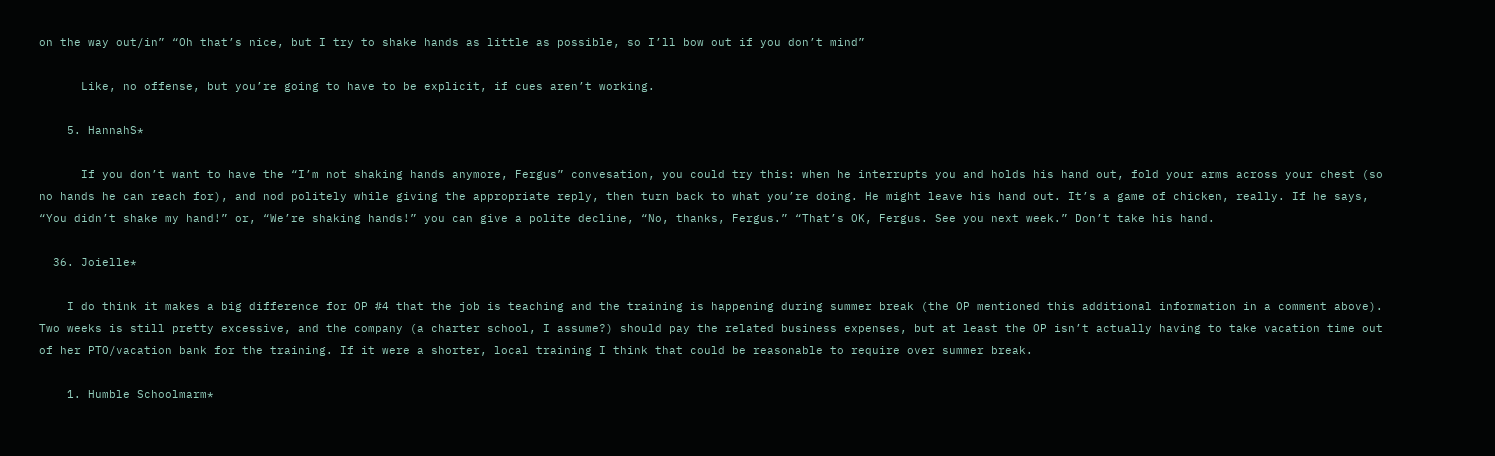on the way out/in” “Oh that’s nice, but I try to shake hands as little as possible, so I’ll bow out if you don’t mind”

      Like, no offense, but you’re going to have to be explicit, if cues aren’t working.

    5. HannahS*

      If you don’t want to have the “I’m not shaking hands anymore, Fergus” convesation, you could try this: when he interrupts you and holds his hand out, fold your arms across your chest (so no hands he can reach for), and nod politely while giving the appropriate reply, then turn back to what you’re doing. He might leave his hand out. It’s a game of chicken, really. If he says, “You didn’t shake my hand!” or, “We’re shaking hands!” you can give a polite decline, “No, thanks, Fergus.” “That’s OK, Fergus. See you next week.” Don’t take his hand.

  36. Joielle*

    I do think it makes a big difference for OP #4 that the job is teaching and the training is happening during summer break (the OP mentioned this additional information in a comment above). Two weeks is still pretty excessive, and the company (a charter school, I assume?) should pay the related business expenses, but at least the OP isn’t actually having to take vacation time out of her PTO/vacation bank for the training. If it were a shorter, local training I think that could be reasonable to require over summer break.

    1. Humble Schoolmarm*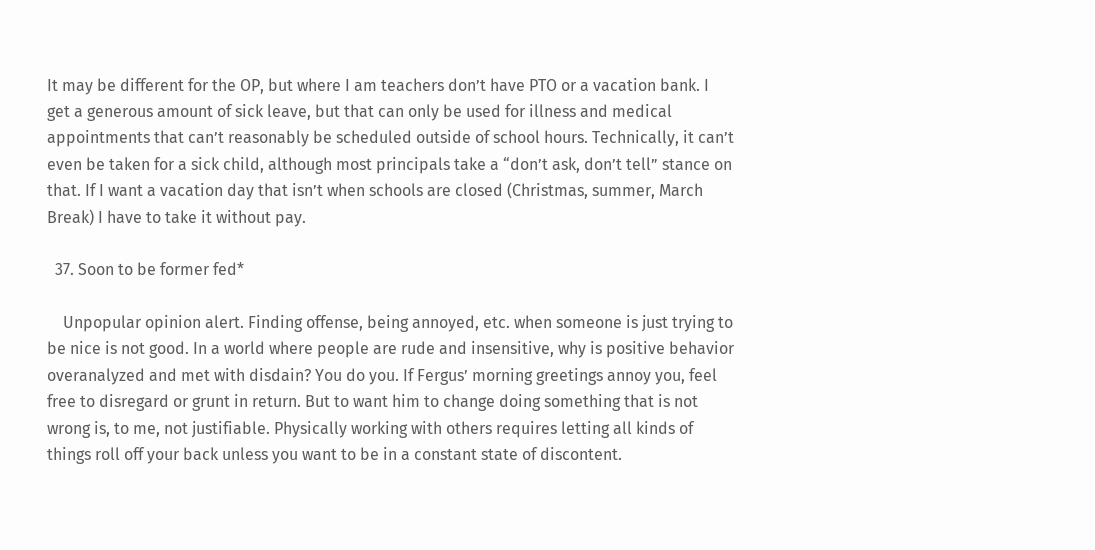It may be different for the OP, but where I am teachers don’t have PTO or a vacation bank. I get a generous amount of sick leave, but that can only be used for illness and medical appointments that can’t reasonably be scheduled outside of school hours. Technically, it can’t even be taken for a sick child, although most principals take a “don’t ask, don’t tell” stance on that. If I want a vacation day that isn’t when schools are closed (Christmas, summer, March Break) I have to take it without pay.

  37. Soon to be former fed*

    Unpopular opinion alert. Finding offense, being annoyed, etc. when someone is just trying to be nice is not good. In a world where people are rude and insensitive, why is positive behavior overanalyzed and met with disdain? You do you. If Fergus’ morning greetings annoy you, feel free to disregard or grunt in return. But to want him to change doing something that is not wrong is, to me, not justifiable. Physically working with others requires letting all kinds of things roll off your back unless you want to be in a constant state of discontent.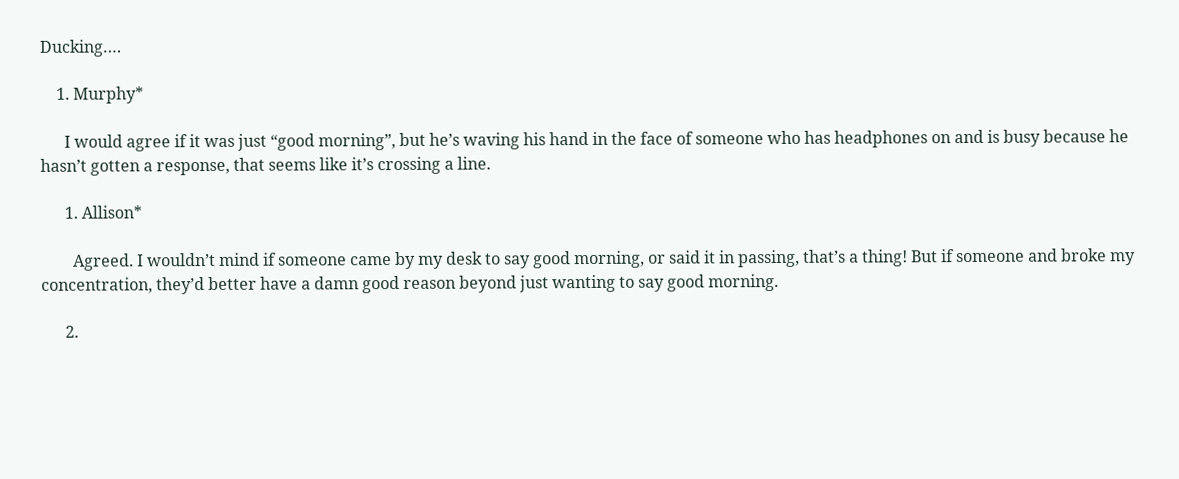Ducking….

    1. Murphy*

      I would agree if it was just “good morning”, but he’s waving his hand in the face of someone who has headphones on and is busy because he hasn’t gotten a response, that seems like it’s crossing a line.

      1. Allison*

        Agreed. I wouldn’t mind if someone came by my desk to say good morning, or said it in passing, that’s a thing! But if someone and broke my concentration, they’d better have a damn good reason beyond just wanting to say good morning.

      2.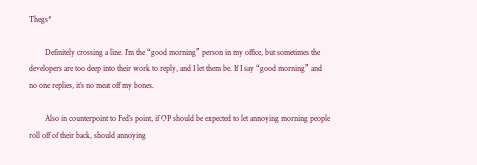Thegs*

        Definitely crossing a line. I’m the “good morning” person in my office, but sometimes the developers are too deep into their work to reply, and I let them be. If I say “good morning” and no one replies, it’s no meat off my bones.

        Also in counterpoint to Fed’s point, if OP should be expected to let annoying morning people roll off of their back, should annoying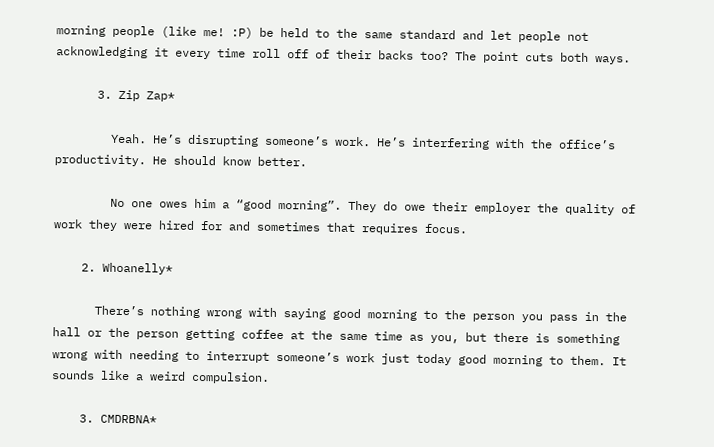morning people (like me! :P) be held to the same standard and let people not acknowledging it every time roll off of their backs too? The point cuts both ways.

      3. Zip Zap*

        Yeah. He’s disrupting someone’s work. He’s interfering with the office’s productivity. He should know better.

        No one owes him a “good morning”. They do owe their employer the quality of work they were hired for and sometimes that requires focus.

    2. Whoanelly*

      There’s nothing wrong with saying good morning to the person you pass in the hall or the person getting coffee at the same time as you, but there is something wrong with needing to interrupt someone’s work just today good morning to them. It sounds like a weird compulsion.

    3. CMDRBNA*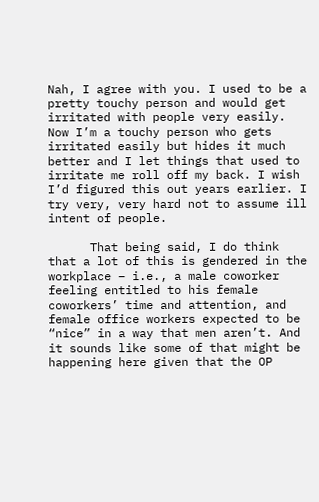Nah, I agree with you. I used to be a pretty touchy person and would get irritated with people very easily. Now I’m a touchy person who gets irritated easily but hides it much better and I let things that used to irritate me roll off my back. I wish I’d figured this out years earlier. I try very, very hard not to assume ill intent of people.

      That being said, I do think that a lot of this is gendered in the workplace – i.e., a male coworker feeling entitled to his female coworkers’ time and attention, and female office workers expected to be “nice” in a way that men aren’t. And it sounds like some of that might be happening here given that the OP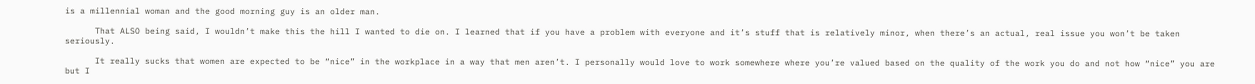is a millennial woman and the good morning guy is an older man.

      That ALSO being said, I wouldn’t make this the hill I wanted to die on. I learned that if you have a problem with everyone and it’s stuff that is relatively minor, when there’s an actual, real issue you won’t be taken seriously.

      It really sucks that women are expected to be “nice” in the workplace in a way that men aren’t. I personally would love to work somewhere where you’re valued based on the quality of the work you do and not how “nice” you are but I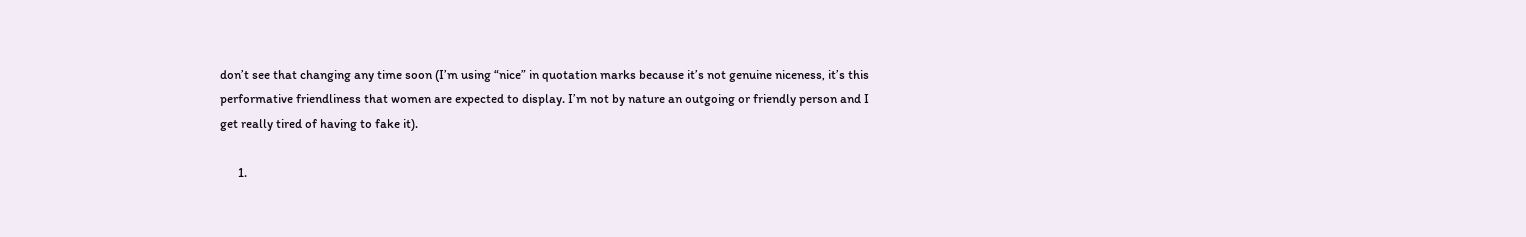don’t see that changing any time soon (I’m using “nice” in quotation marks because it’s not genuine niceness, it’s this performative friendliness that women are expected to display. I’m not by nature an outgoing or friendly person and I get really tired of having to fake it).

      1.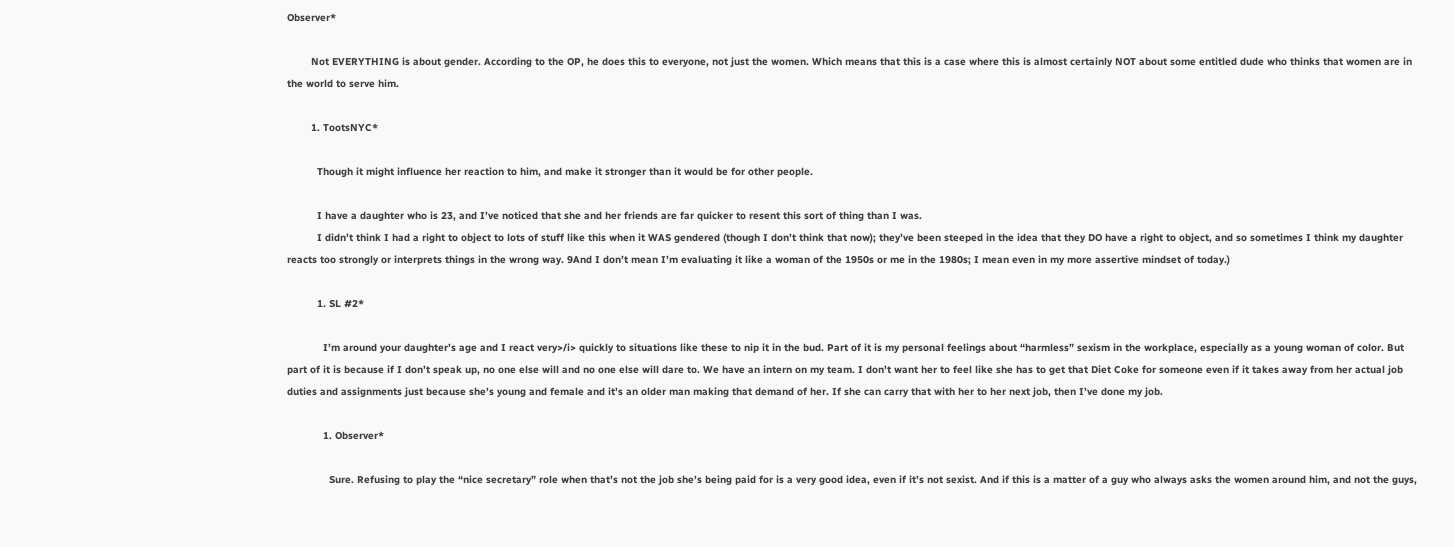Observer*

        Not EVERYTHING is about gender. According to the OP, he does this to everyone, not just the women. Which means that this is a case where this is almost certainly NOT about some entitled dude who thinks that women are in the world to serve him.

        1. TootsNYC*

          Though it might influence her reaction to him, and make it stronger than it would be for other people.

          I have a daughter who is 23, and I’ve noticed that she and her friends are far quicker to resent this sort of thing than I was.
          I didn’t think I had a right to object to lots of stuff like this when it WAS gendered (though I don’t think that now); they’ve been steeped in the idea that they DO have a right to object, and so sometimes I think my daughter reacts too strongly or interprets things in the wrong way. 9And I don’t mean I’m evaluating it like a woman of the 1950s or me in the 1980s; I mean even in my more assertive mindset of today.)

          1. SL #2*

            I’m around your daughter’s age and I react very>/i> quickly to situations like these to nip it in the bud. Part of it is my personal feelings about “harmless” sexism in the workplace, especially as a young woman of color. But part of it is because if I don’t speak up, no one else will and no one else will dare to. We have an intern on my team. I don’t want her to feel like she has to get that Diet Coke for someone even if it takes away from her actual job duties and assignments just because she’s young and female and it’s an older man making that demand of her. If she can carry that with her to her next job, then I’ve done my job.

            1. Observer*

              Sure. Refusing to play the “nice secretary” role when that’s not the job she’s being paid for is a very good idea, even if it’s not sexist. And if this is a matter of a guy who always asks the women around him, and not the guys,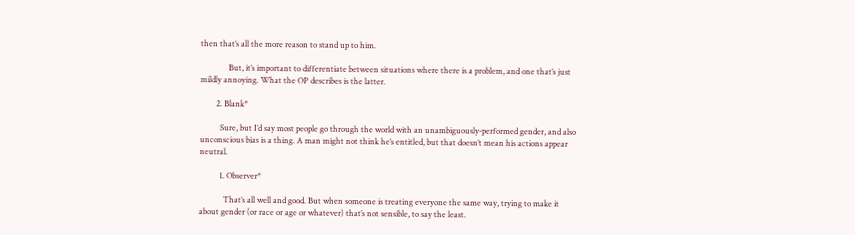then that’s all the more reason to stand up to him.

              But, it’s important to differentiate between situations where there is a problem, and one that’s just mildly annoying. What the OP describes is the latter.

        2. Blank*

          Sure, but I’d say most people go through the world with an unambiguously-performed gender, and also unconscious bias is a thing. A man might not think he’s entitled, but that doesn’t mean his actions appear neutral.

          1. Observer*

            That’s all well and good. But when someone is treating everyone the same way, trying to make it about gender (or race or age or whatever) that’s not sensible, to say the least.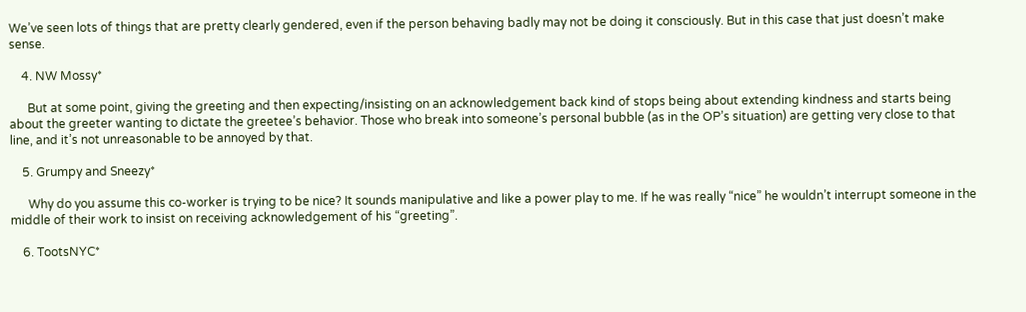We’ve seen lots of things that are pretty clearly gendered, even if the person behaving badly may not be doing it consciously. But in this case that just doesn’t make sense.

    4. NW Mossy*

      But at some point, giving the greeting and then expecting/insisting on an acknowledgement back kind of stops being about extending kindness and starts being about the greeter wanting to dictate the greetee’s behavior. Those who break into someone’s personal bubble (as in the OP’s situation) are getting very close to that line, and it’s not unreasonable to be annoyed by that.

    5. Grumpy and Sneezy*

      Why do you assume this co-worker is trying to be nice? It sounds manipulative and like a power play to me. If he was really “nice” he wouldn’t interrupt someone in the middle of their work to insist on receiving acknowledgement of his “greeting”.

    6. TootsNYC*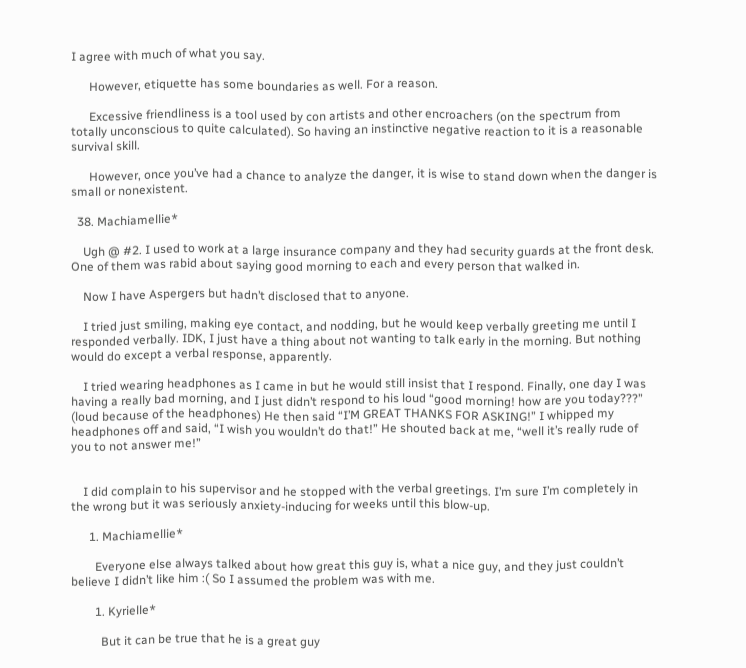I agree with much of what you say.

      However, etiquette has some boundaries as well. For a reason.

      Excessive friendliness is a tool used by con artists and other encroachers (on the spectrum from totally unconscious to quite calculated). So having an instinctive negative reaction to it is a reasonable survival skill.

      However, once you’ve had a chance to analyze the danger, it is wise to stand down when the danger is small or nonexistent.

  38. Machiamellie*

    Ugh @ #2. I used to work at a large insurance company and they had security guards at the front desk. One of them was rabid about saying good morning to each and every person that walked in.

    Now I have Aspergers but hadn’t disclosed that to anyone.

    I tried just smiling, making eye contact, and nodding, but he would keep verbally greeting me until I responded verbally. IDK, I just have a thing about not wanting to talk early in the morning. But nothing would do except a verbal response, apparently.

    I tried wearing headphones as I came in but he would still insist that I respond. Finally, one day I was having a really bad morning, and I just didn’t respond to his loud “good morning! how are you today???” (loud because of the headphones) He then said “I’M GREAT THANKS FOR ASKING!” I whipped my headphones off and said, “I wish you wouldn’t do that!” He shouted back at me, “well it’s really rude of you to not answer me!”


    I did complain to his supervisor and he stopped with the verbal greetings. I’m sure I’m completely in the wrong but it was seriously anxiety-inducing for weeks until this blow-up.

      1. Machiamellie*

        Everyone else always talked about how great this guy is, what a nice guy, and they just couldn’t believe I didn’t like him :( So I assumed the problem was with me.

        1. Kyrielle*

          But it can be true that he is a great guy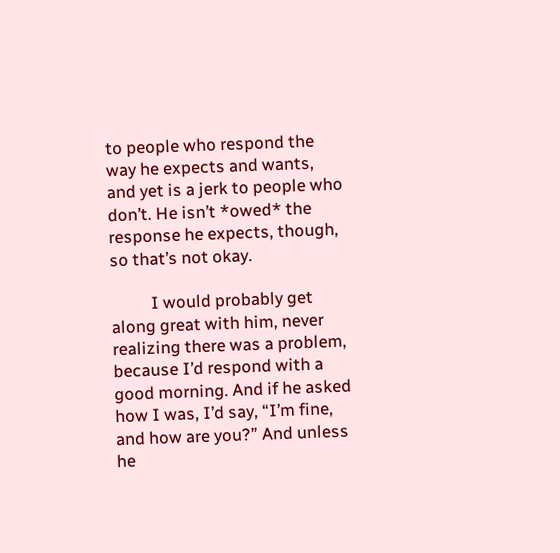to people who respond the way he expects and wants, and yet is a jerk to people who don’t. He isn’t *owed* the response he expects, though, so that’s not okay.

          I would probably get along great with him, never realizing there was a problem, because I’d respond with a good morning. And if he asked how I was, I’d say, “I’m fine, and how are you?” And unless he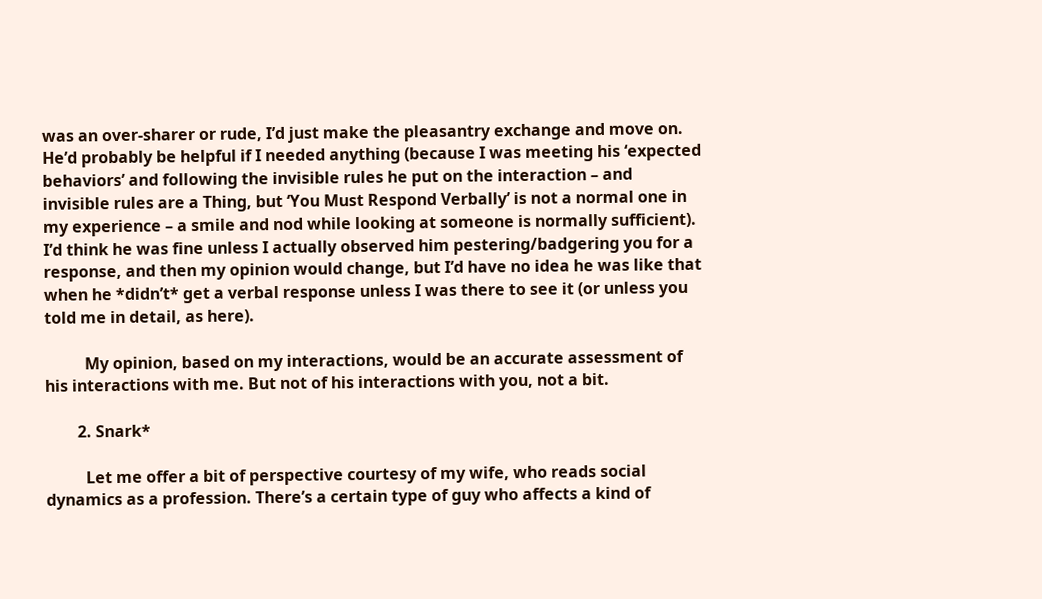was an over-sharer or rude, I’d just make the pleasantry exchange and move on. He’d probably be helpful if I needed anything (because I was meeting his ‘expected behaviors’ and following the invisible rules he put on the interaction – and invisible rules are a Thing, but ‘You Must Respond Verbally’ is not a normal one in my experience – a smile and nod while looking at someone is normally sufficient). I’d think he was fine unless I actually observed him pestering/badgering you for a response, and then my opinion would change, but I’d have no idea he was like that when he *didn’t* get a verbal response unless I was there to see it (or unless you told me in detail, as here).

          My opinion, based on my interactions, would be an accurate assessment of his interactions with me. But not of his interactions with you, not a bit.

        2. Snark*

          Let me offer a bit of perspective courtesy of my wife, who reads social dynamics as a profession. There’s a certain type of guy who affects a kind of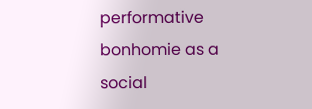performative bonhomie as a social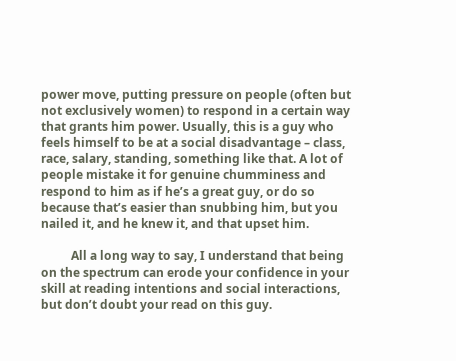power move, putting pressure on people (often but not exclusively women) to respond in a certain way that grants him power. Usually, this is a guy who feels himself to be at a social disadvantage – class, race, salary, standing, something like that. A lot of people mistake it for genuine chumminess and respond to him as if he’s a great guy, or do so because that’s easier than snubbing him, but you nailed it, and he knew it, and that upset him.

          All a long way to say, I understand that being on the spectrum can erode your confidence in your skill at reading intentions and social interactions, but don’t doubt your read on this guy.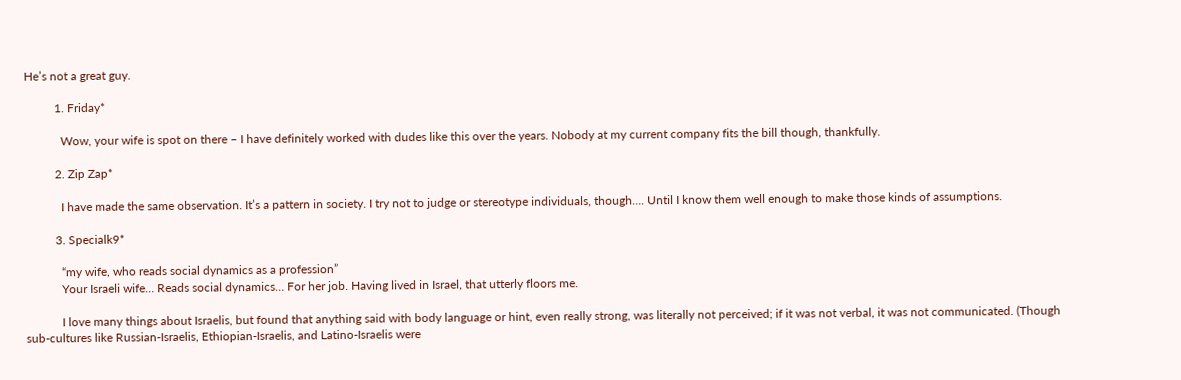He’s not a great guy.

          1. Friday*

            Wow, your wife is spot on there – I have definitely worked with dudes like this over the years. Nobody at my current company fits the bill though, thankfully.

          2. Zip Zap*

            I have made the same observation. It’s a pattern in society. I try not to judge or stereotype individuals, though…. Until I know them well enough to make those kinds of assumptions.

          3. Specialk9*

            “my wife, who reads social dynamics as a profession”
            Your Israeli wife… Reads social dynamics… For her job. Having lived in Israel, that utterly floors me.

            I love many things about Israelis, but found that anything said with body language or hint, even really strong, was literally not perceived; if it was not verbal, it was not communicated. (Though sub-cultures like Russian-Israelis, Ethiopian-Israelis, and Latino-Israelis were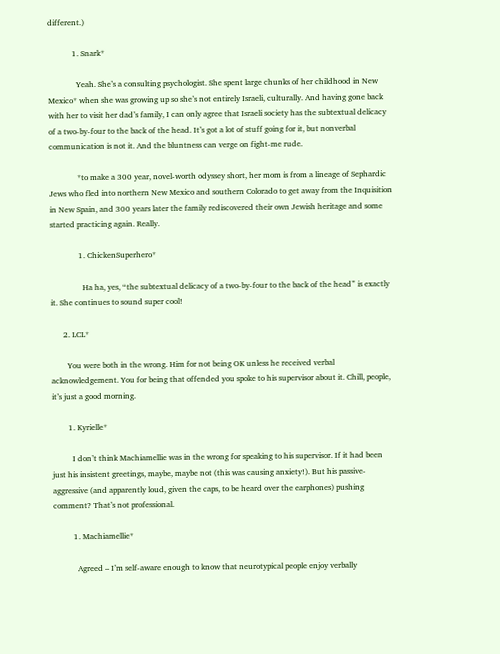different.)

            1. Snark*

              Yeah. She’s a consulting psychologist. She spent large chunks of her childhood in New Mexico* when she was growing up so she’s not entirely Israeli, culturally. And having gone back with her to visit her dad’s family, I can only agree that Israeli society has the subtextual delicacy of a two-by-four to the back of the head. It’s got a lot of stuff going for it, but nonverbal communication is not it. And the bluntness can verge on fight-me rude.

              *to make a 300 year, novel-worth odyssey short, her mom is from a lineage of Sephardic Jews who fled into northern New Mexico and southern Colorado to get away from the Inquisition in New Spain, and 300 years later the family rediscovered their own Jewish heritage and some started practicing again. Really.

              1. ChickenSuperhero*

                Ha ha, yes, “the subtextual delicacy of a two-by-four to the back of the head” is exactly it. She continues to sound super cool!

      2. LCL*

        You were both in the wrong. Him for not being OK unless he received verbal acknowledgement. You for being that offended you spoke to his supervisor about it. Chill, people, it’s just a good morning.

        1. Kyrielle*

          I don’t think Machiamellie was in the wrong for speaking to his supervisor. If it had been just his insistent greetings, maybe, maybe not (this was causing anxiety!). But his passive-aggressive (and apparently loud, given the caps, to be heard over the earphones) pushing comment? That’s not professional.

          1. Machiamellie*

            Agreed – I’m self-aware enough to know that neurotypical people enjoy verbally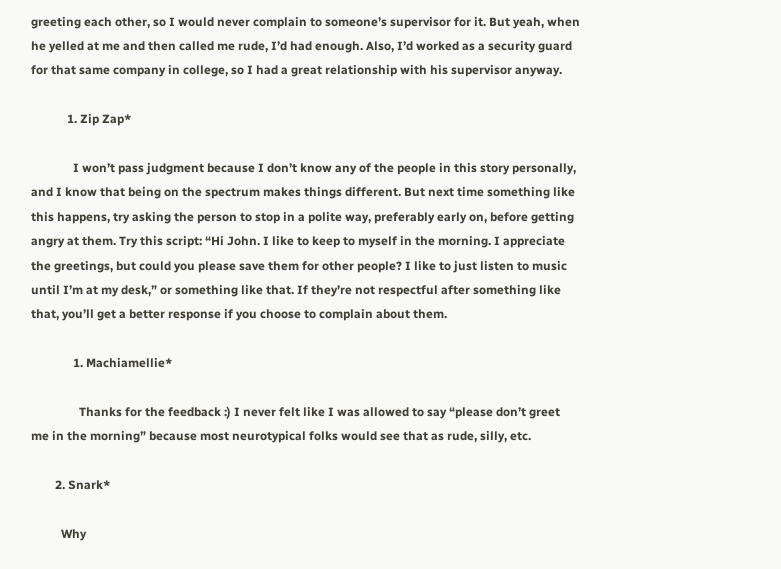greeting each other, so I would never complain to someone’s supervisor for it. But yeah, when he yelled at me and then called me rude, I’d had enough. Also, I’d worked as a security guard for that same company in college, so I had a great relationship with his supervisor anyway.

            1. Zip Zap*

              I won’t pass judgment because I don’t know any of the people in this story personally, and I know that being on the spectrum makes things different. But next time something like this happens, try asking the person to stop in a polite way, preferably early on, before getting angry at them. Try this script: “Hi John. I like to keep to myself in the morning. I appreciate the greetings, but could you please save them for other people? I like to just listen to music until I’m at my desk,” or something like that. If they’re not respectful after something like that, you’ll get a better response if you choose to complain about them.

              1. Machiamellie*

                Thanks for the feedback :) I never felt like I was allowed to say “please don’t greet me in the morning” because most neurotypical folks would see that as rude, silly, etc.

        2. Snark*

          Why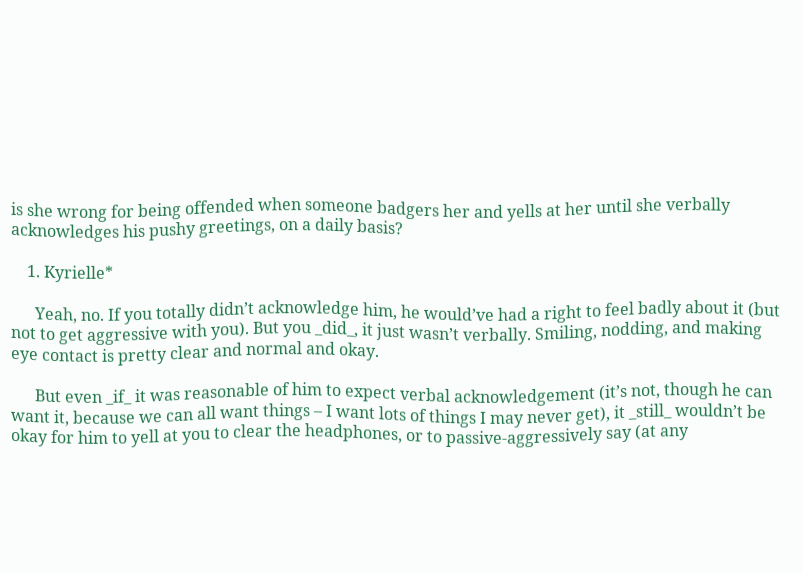is she wrong for being offended when someone badgers her and yells at her until she verbally acknowledges his pushy greetings, on a daily basis?

    1. Kyrielle*

      Yeah, no. If you totally didn’t acknowledge him, he would’ve had a right to feel badly about it (but not to get aggressive with you). But you _did_, it just wasn’t verbally. Smiling, nodding, and making eye contact is pretty clear and normal and okay.

      But even _if_ it was reasonable of him to expect verbal acknowledgement (it’s not, though he can want it, because we can all want things – I want lots of things I may never get), it _still_ wouldn’t be okay for him to yell at you to clear the headphones, or to passive-aggressively say (at any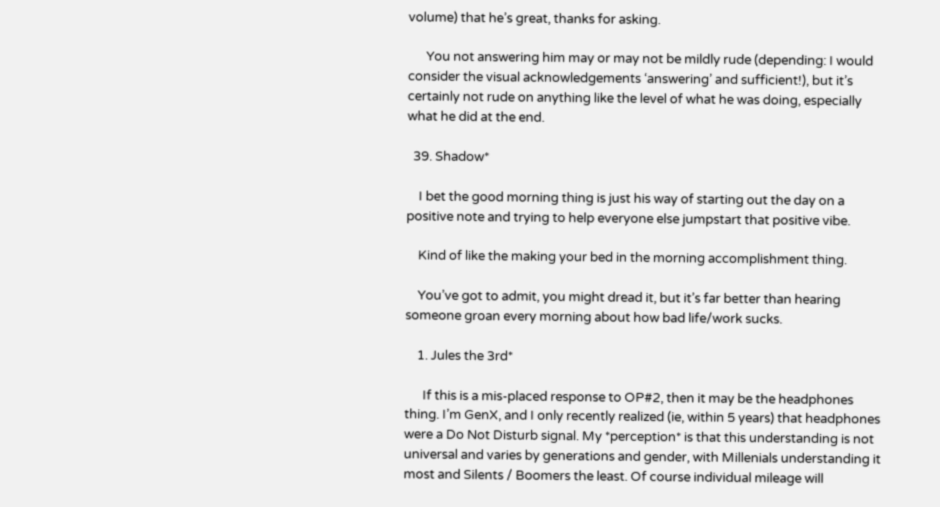volume) that he’s great, thanks for asking.

      You not answering him may or may not be mildly rude (depending: I would consider the visual acknowledgements ‘answering’ and sufficient!), but it’s certainly not rude on anything like the level of what he was doing, especially what he did at the end.

  39. Shadow*

    I bet the good morning thing is just his way of starting out the day on a positive note and trying to help everyone else jumpstart that positive vibe.

    Kind of like the making your bed in the morning accomplishment thing.

    You’ve got to admit, you might dread it, but it’s far better than hearing someone groan every morning about how bad life/work sucks.

    1. Jules the 3rd*

      If this is a mis-placed response to OP#2, then it may be the headphones thing. I’m GenX, and I only recently realized (ie, within 5 years) that headphones were a Do Not Disturb signal. My *perception* is that this understanding is not universal and varies by generations and gender, with Millenials understanding it most and Silents / Boomers the least. Of course individual mileage will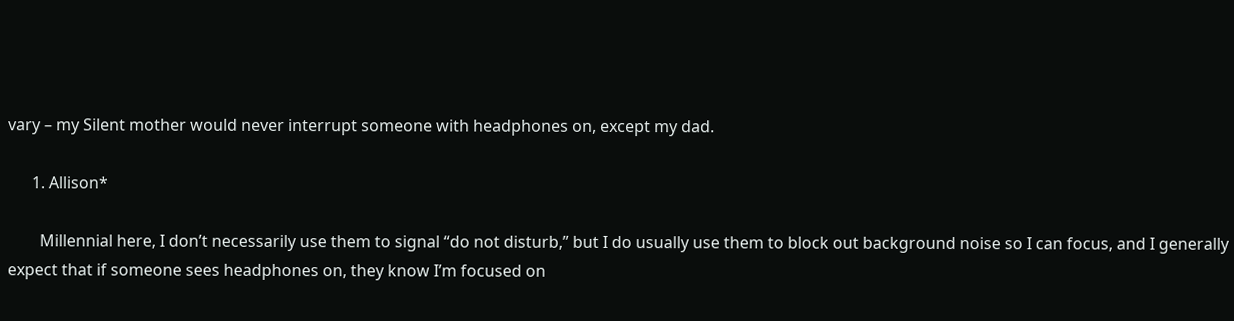vary – my Silent mother would never interrupt someone with headphones on, except my dad.

      1. Allison*

        Millennial here, I don’t necessarily use them to signal “do not disturb,” but I do usually use them to block out background noise so I can focus, and I generally expect that if someone sees headphones on, they know I’m focused on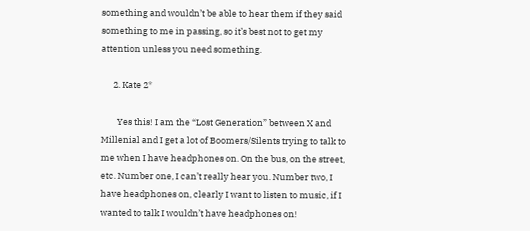something and wouldn’t be able to hear them if they said something to me in passing, so it’s best not to get my attention unless you need something.

      2. Kate 2*

        Yes this! I am the “Lost Generation” between X and Millenial and I get a lot of Boomers/Silents trying to talk to me when I have headphones on. On the bus, on the street, etc. Number one, I can’t really hear you. Number two, I have headphones on, clearly I want to listen to music, if I wanted to talk I wouldn’t have headphones on!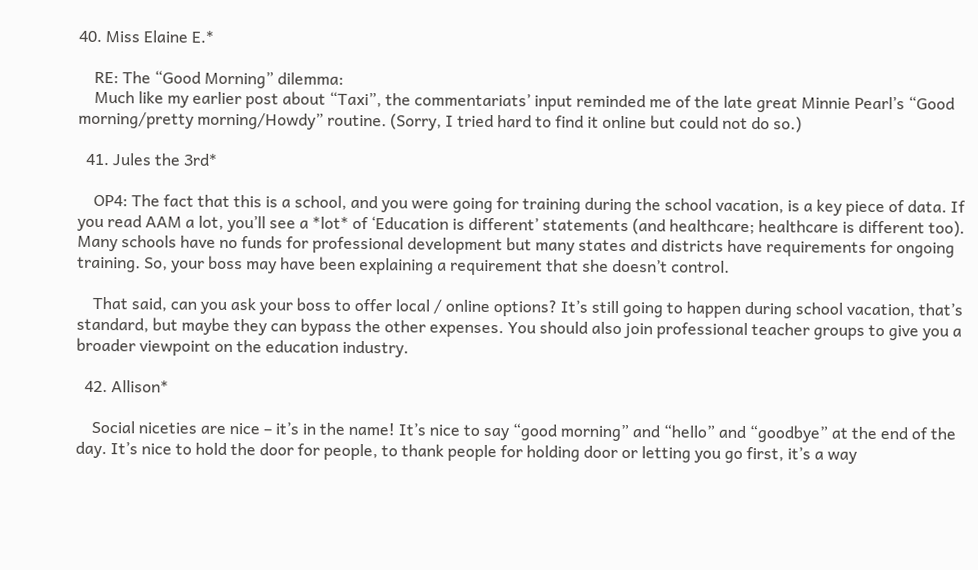40. Miss Elaine E.*

    RE: The “Good Morning” dilemma:
    Much like my earlier post about “Taxi”, the commentariats’ input reminded me of the late great Minnie Pearl’s “Good morning/pretty morning/Howdy” routine. (Sorry, I tried hard to find it online but could not do so.)

  41. Jules the 3rd*

    OP4: The fact that this is a school, and you were going for training during the school vacation, is a key piece of data. If you read AAM a lot, you’ll see a *lot* of ‘Education is different’ statements (and healthcare; healthcare is different too). Many schools have no funds for professional development but many states and districts have requirements for ongoing training. So, your boss may have been explaining a requirement that she doesn’t control.

    That said, can you ask your boss to offer local / online options? It’s still going to happen during school vacation, that’s standard, but maybe they can bypass the other expenses. You should also join professional teacher groups to give you a broader viewpoint on the education industry.

  42. Allison*

    Social niceties are nice – it’s in the name! It’s nice to say “good morning” and “hello” and “goodbye” at the end of the day. It’s nice to hold the door for people, to thank people for holding door or letting you go first, it’s a way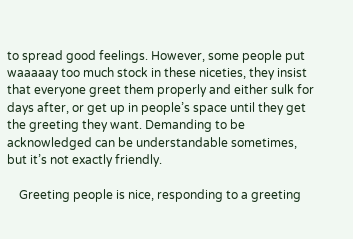to spread good feelings. However, some people put waaaaay too much stock in these niceties, they insist that everyone greet them properly and either sulk for days after, or get up in people’s space until they get the greeting they want. Demanding to be acknowledged can be understandable sometimes, but it’s not exactly friendly.

    Greeting people is nice, responding to a greeting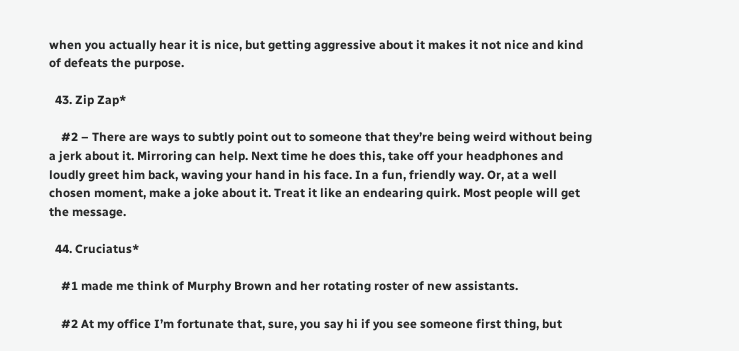when you actually hear it is nice, but getting aggressive about it makes it not nice and kind of defeats the purpose.

  43. Zip Zap*

    #2 – There are ways to subtly point out to someone that they’re being weird without being a jerk about it. Mirroring can help. Next time he does this, take off your headphones and loudly greet him back, waving your hand in his face. In a fun, friendly way. Or, at a well chosen moment, make a joke about it. Treat it like an endearing quirk. Most people will get the message.

  44. Cruciatus*

    #1 made me think of Murphy Brown and her rotating roster of new assistants.

    #2 At my office I’m fortunate that, sure, you say hi if you see someone first thing, but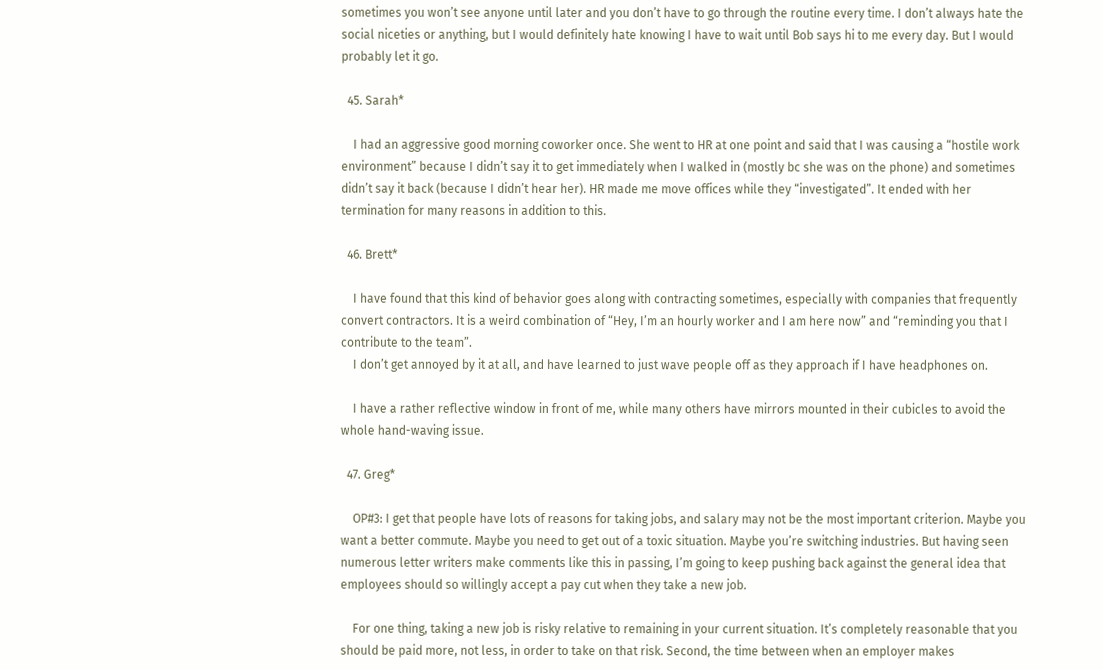sometimes you won’t see anyone until later and you don’t have to go through the routine every time. I don’t always hate the social niceties or anything, but I would definitely hate knowing I have to wait until Bob says hi to me every day. But I would probably let it go.

  45. Sarah*

    I had an aggressive good morning coworker once. She went to HR at one point and said that I was causing a “hostile work environment” because I didn’t say it to get immediately when I walked in (mostly bc she was on the phone) and sometimes didn’t say it back (because I didn’t hear her). HR made me move offices while they “investigated”. It ended with her termination for many reasons in addition to this.

  46. Brett*

    I have found that this kind of behavior goes along with contracting sometimes, especially with companies that frequently convert contractors. It is a weird combination of “Hey, I’m an hourly worker and I am here now” and “reminding you that I contribute to the team”.
    I don’t get annoyed by it at all, and have learned to just wave people off as they approach if I have headphones on.

    I have a rather reflective window in front of me, while many others have mirrors mounted in their cubicles to avoid the whole hand-waving issue.

  47. Greg*

    OP#3: I get that people have lots of reasons for taking jobs, and salary may not be the most important criterion. Maybe you want a better commute. Maybe you need to get out of a toxic situation. Maybe you’re switching industries. But having seen numerous letter writers make comments like this in passing, I’m going to keep pushing back against the general idea that employees should so willingly accept a pay cut when they take a new job.

    For one thing, taking a new job is risky relative to remaining in your current situation. It’s completely reasonable that you should be paid more, not less, in order to take on that risk. Second, the time between when an employer makes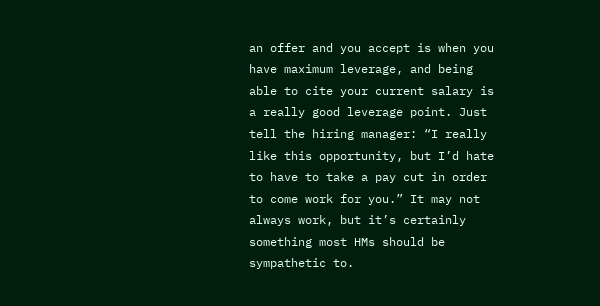an offer and you accept is when you have maximum leverage, and being able to cite your current salary is a really good leverage point. Just tell the hiring manager: “I really like this opportunity, but I’d hate to have to take a pay cut in order to come work for you.” It may not always work, but it’s certainly something most HMs should be sympathetic to.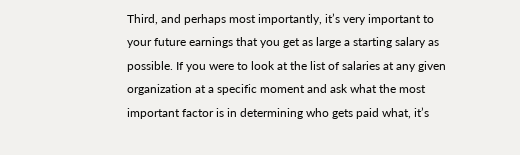Third, and perhaps most importantly, it’s very important to your future earnings that you get as large a starting salary as possible. If you were to look at the list of salaries at any given organization at a specific moment and ask what the most important factor is in determining who gets paid what, it’s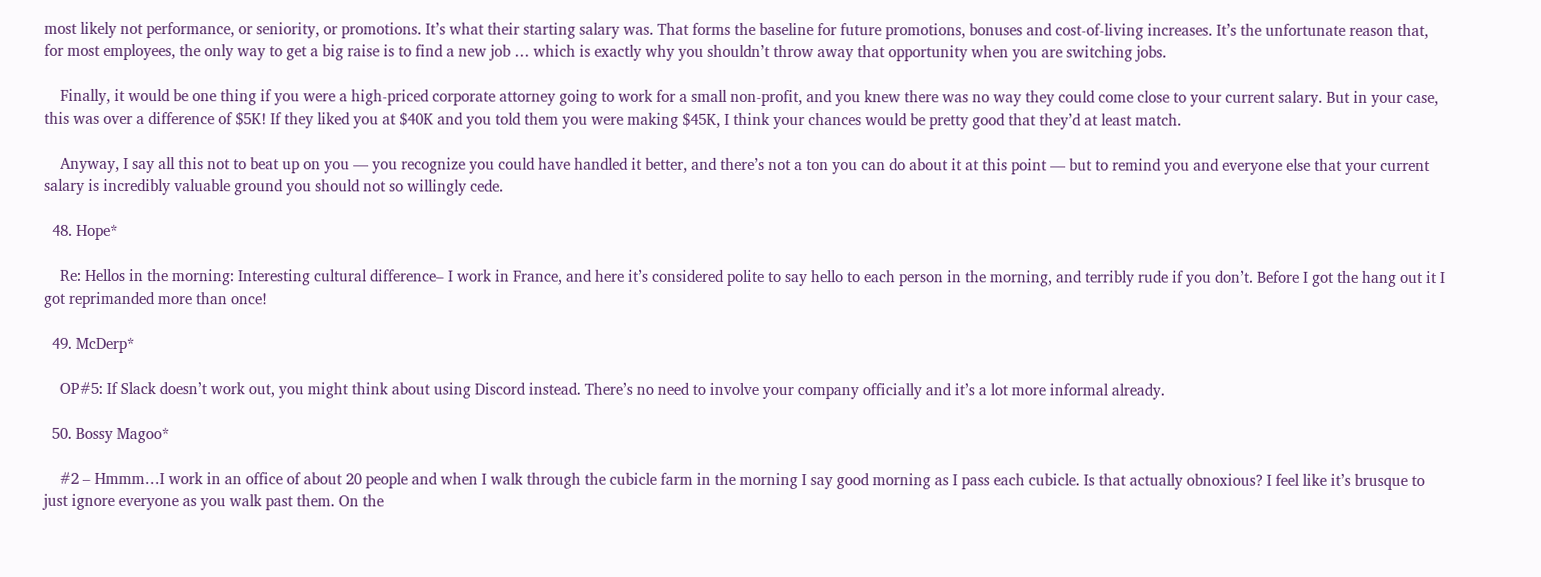most likely not performance, or seniority, or promotions. It’s what their starting salary was. That forms the baseline for future promotions, bonuses and cost-of-living increases. It’s the unfortunate reason that, for most employees, the only way to get a big raise is to find a new job … which is exactly why you shouldn’t throw away that opportunity when you are switching jobs.

    Finally, it would be one thing if you were a high-priced corporate attorney going to work for a small non-profit, and you knew there was no way they could come close to your current salary. But in your case, this was over a difference of $5K! If they liked you at $40K and you told them you were making $45K, I think your chances would be pretty good that they’d at least match.

    Anyway, I say all this not to beat up on you — you recognize you could have handled it better, and there’s not a ton you can do about it at this point — but to remind you and everyone else that your current salary is incredibly valuable ground you should not so willingly cede.

  48. Hope*

    Re: Hellos in the morning: Interesting cultural difference– I work in France, and here it’s considered polite to say hello to each person in the morning, and terribly rude if you don’t. Before I got the hang out it I got reprimanded more than once!

  49. McDerp*

    OP#5: If Slack doesn’t work out, you might think about using Discord instead. There’s no need to involve your company officially and it’s a lot more informal already.

  50. Bossy Magoo*

    #2 – Hmmm…I work in an office of about 20 people and when I walk through the cubicle farm in the morning I say good morning as I pass each cubicle. Is that actually obnoxious? I feel like it’s brusque to just ignore everyone as you walk past them. On the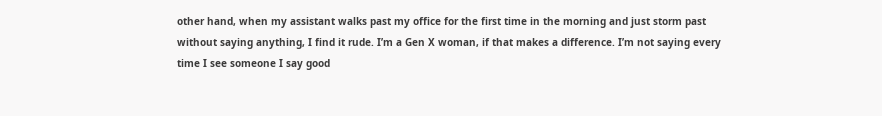other hand, when my assistant walks past my office for the first time in the morning and just storm past without saying anything, I find it rude. I’m a Gen X woman, if that makes a difference. I’m not saying every time I see someone I say good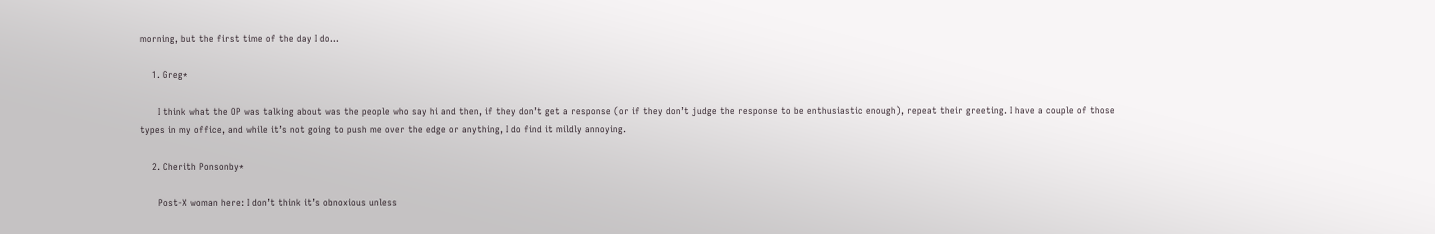morning, but the first time of the day I do…

    1. Greg*

      I think what the OP was talking about was the people who say hi and then, if they don’t get a response (or if they don’t judge the response to be enthusiastic enough), repeat their greeting. I have a couple of those types in my office, and while it’s not going to push me over the edge or anything, I do find it mildly annoying.

    2. Cherith Ponsonby*

      Post-X woman here: I don’t think it’s obnoxious unless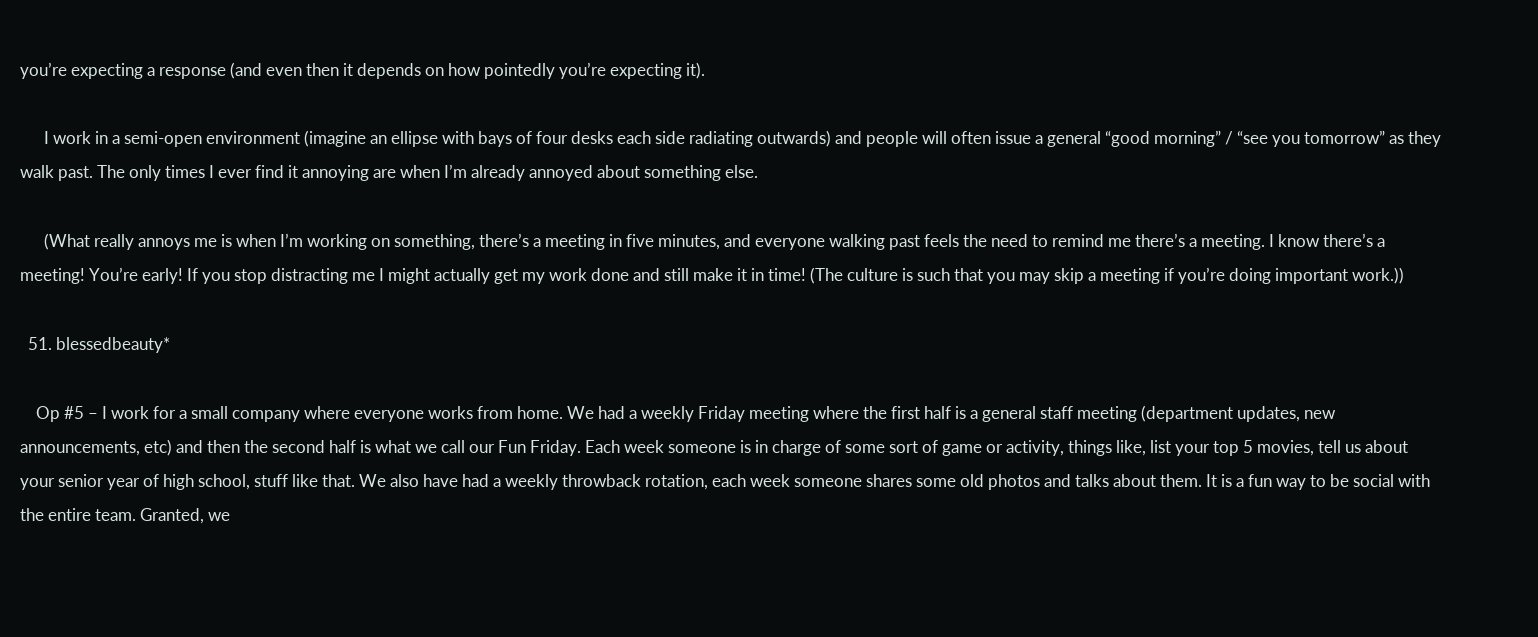you’re expecting a response (and even then it depends on how pointedly you’re expecting it).

      I work in a semi-open environment (imagine an ellipse with bays of four desks each side radiating outwards) and people will often issue a general “good morning” / “see you tomorrow” as they walk past. The only times I ever find it annoying are when I’m already annoyed about something else.

      (What really annoys me is when I’m working on something, there’s a meeting in five minutes, and everyone walking past feels the need to remind me there’s a meeting. I know there’s a meeting! You’re early! If you stop distracting me I might actually get my work done and still make it in time! (The culture is such that you may skip a meeting if you’re doing important work.))

  51. blessedbeauty*

    Op #5 – I work for a small company where everyone works from home. We had a weekly Friday meeting where the first half is a general staff meeting (department updates, new announcements, etc) and then the second half is what we call our Fun Friday. Each week someone is in charge of some sort of game or activity, things like, list your top 5 movies, tell us about your senior year of high school, stuff like that. We also have had a weekly throwback rotation, each week someone shares some old photos and talks about them. It is a fun way to be social with the entire team. Granted, we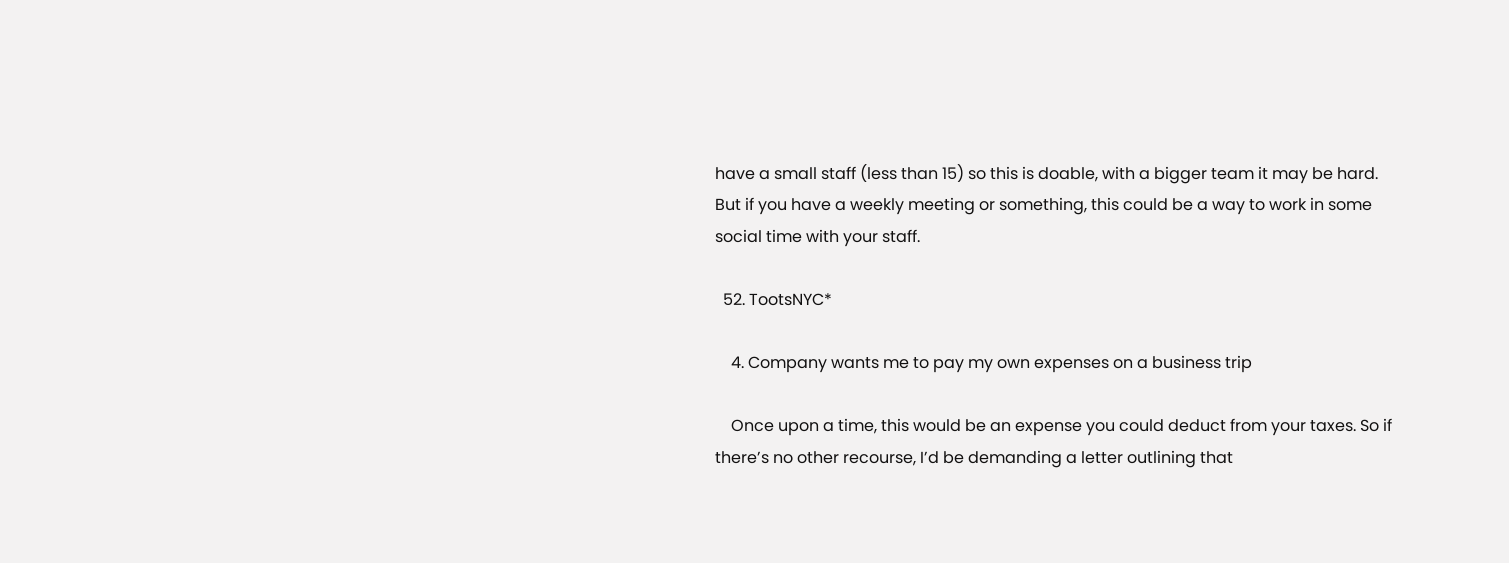have a small staff (less than 15) so this is doable, with a bigger team it may be hard. But if you have a weekly meeting or something, this could be a way to work in some social time with your staff.

  52. TootsNYC*

    4. Company wants me to pay my own expenses on a business trip

    Once upon a time, this would be an expense you could deduct from your taxes. So if there’s no other recourse, I’d be demanding a letter outlining that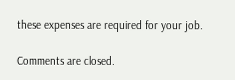these expenses are required for your job.

Comments are closed.